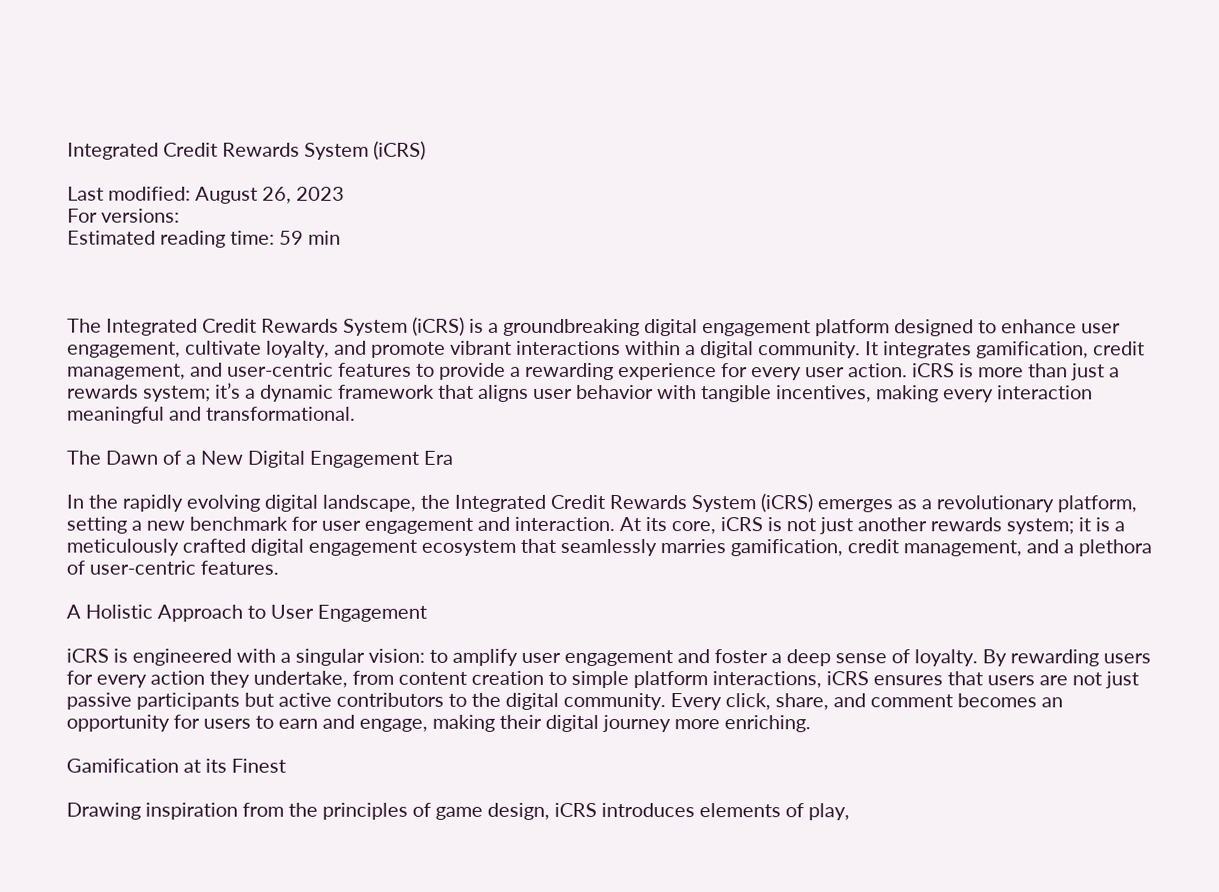Integrated Credit Rewards System (iCRS)

Last modified: August 26, 2023
For versions:
Estimated reading time: 59 min



The Integrated Credit Rewards System (iCRS) is a groundbreaking digital engagement platform designed to enhance user engagement, cultivate loyalty, and promote vibrant interactions within a digital community. It integrates gamification, credit management, and user-centric features to provide a rewarding experience for every user action. iCRS is more than just a rewards system; it’s a dynamic framework that aligns user behavior with tangible incentives, making every interaction meaningful and transformational.

The Dawn of a New Digital Engagement Era

In the rapidly evolving digital landscape, the Integrated Credit Rewards System (iCRS) emerges as a revolutionary platform, setting a new benchmark for user engagement and interaction. At its core, iCRS is not just another rewards system; it is a meticulously crafted digital engagement ecosystem that seamlessly marries gamification, credit management, and a plethora of user-centric features.

A Holistic Approach to User Engagement

iCRS is engineered with a singular vision: to amplify user engagement and foster a deep sense of loyalty. By rewarding users for every action they undertake, from content creation to simple platform interactions, iCRS ensures that users are not just passive participants but active contributors to the digital community. Every click, share, and comment becomes an opportunity for users to earn and engage, making their digital journey more enriching.

Gamification at its Finest

Drawing inspiration from the principles of game design, iCRS introduces elements of play,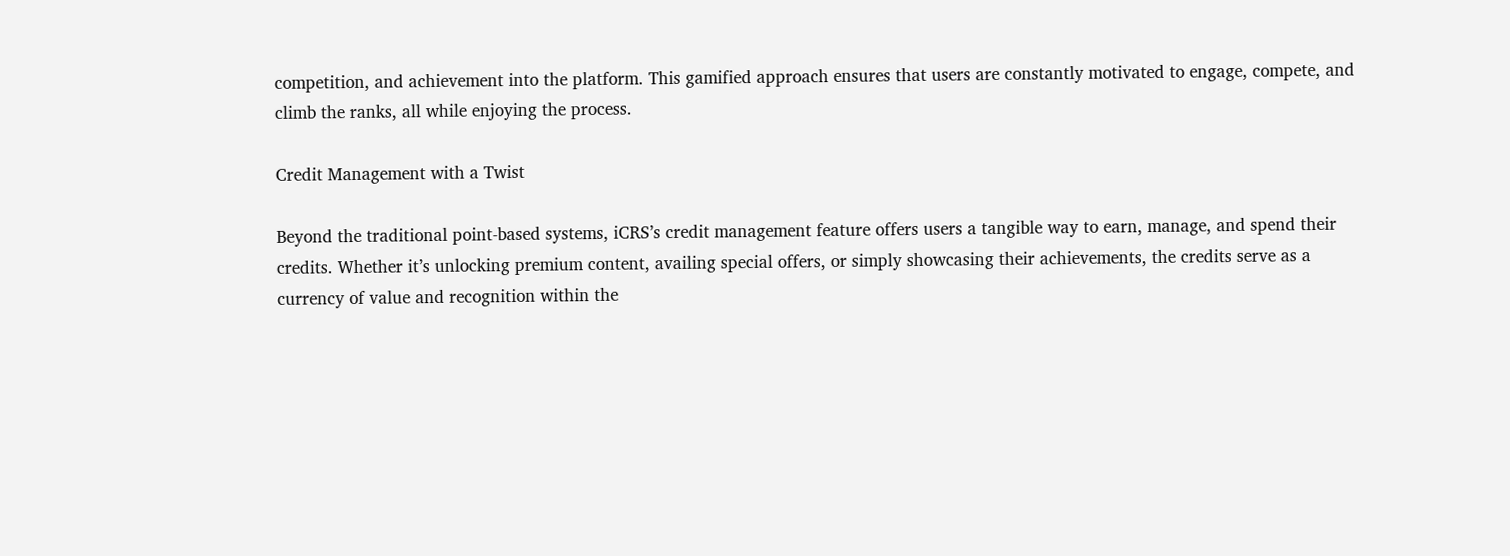competition, and achievement into the platform. This gamified approach ensures that users are constantly motivated to engage, compete, and climb the ranks, all while enjoying the process.

Credit Management with a Twist

Beyond the traditional point-based systems, iCRS’s credit management feature offers users a tangible way to earn, manage, and spend their credits. Whether it’s unlocking premium content, availing special offers, or simply showcasing their achievements, the credits serve as a currency of value and recognition within the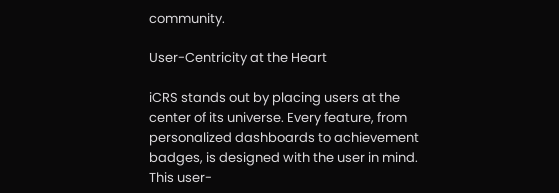community.

User-Centricity at the Heart

iCRS stands out by placing users at the center of its universe. Every feature, from personalized dashboards to achievement badges, is designed with the user in mind. This user-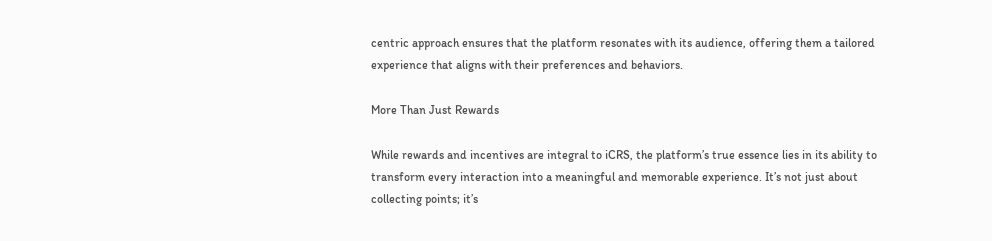centric approach ensures that the platform resonates with its audience, offering them a tailored experience that aligns with their preferences and behaviors.

More Than Just Rewards

While rewards and incentives are integral to iCRS, the platform’s true essence lies in its ability to transform every interaction into a meaningful and memorable experience. It’s not just about collecting points; it’s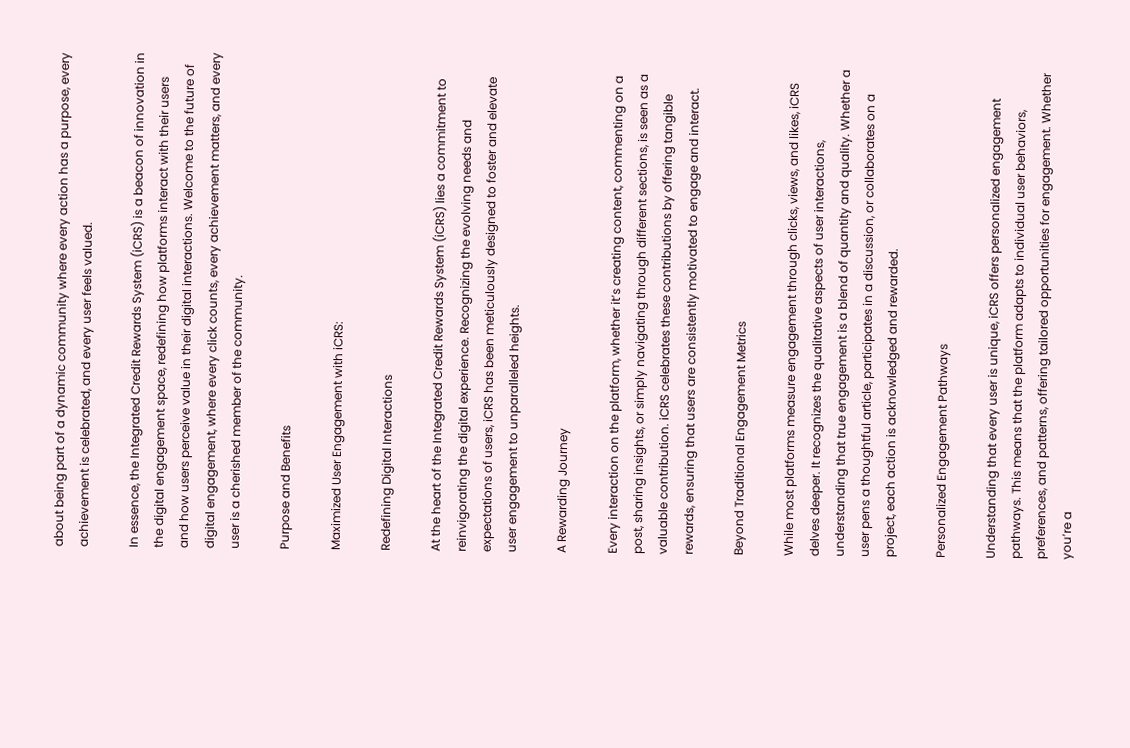about being part of a dynamic community where every action has a purpose, every achievement is celebrated, and every user feels valued.

In essence, the Integrated Credit Rewards System (iCRS) is a beacon of innovation in the digital engagement space, redefining how platforms interact with their users and how users perceive value in their digital interactions. Welcome to the future of digital engagement, where every click counts, every achievement matters, and every user is a cherished member of the community.

Purpose and Benefits

Maximized User Engagement with iCRS:

Redefining Digital Interactions

At the heart of the Integrated Credit Rewards System (iCRS) lies a commitment to reinvigorating the digital experience. Recognizing the evolving needs and expectations of users, iCRS has been meticulously designed to foster and elevate user engagement to unparalleled heights.

A Rewarding Journey

Every interaction on the platform, whether it’s creating content, commenting on a post, sharing insights, or simply navigating through different sections, is seen as a valuable contribution. iCRS celebrates these contributions by offering tangible rewards, ensuring that users are consistently motivated to engage and interact.

Beyond Traditional Engagement Metrics

While most platforms measure engagement through clicks, views, and likes, iCRS delves deeper. It recognizes the qualitative aspects of user interactions, understanding that true engagement is a blend of quantity and quality. Whether a user pens a thoughtful article, participates in a discussion, or collaborates on a project, each action is acknowledged and rewarded.

Personalized Engagement Pathways

Understanding that every user is unique, iCRS offers personalized engagement pathways. This means that the platform adapts to individual user behaviors, preferences, and patterns, offering tailored opportunities for engagement. Whether you’re a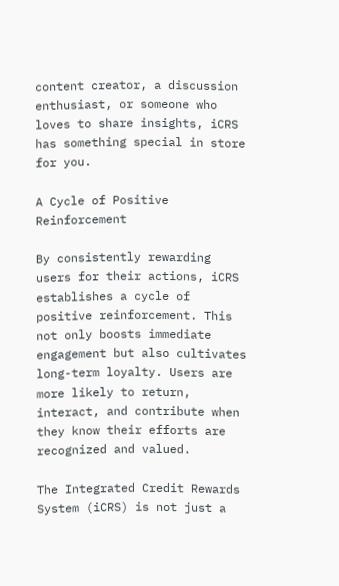content creator, a discussion enthusiast, or someone who loves to share insights, iCRS has something special in store for you.

A Cycle of Positive Reinforcement

By consistently rewarding users for their actions, iCRS establishes a cycle of positive reinforcement. This not only boosts immediate engagement but also cultivates long-term loyalty. Users are more likely to return, interact, and contribute when they know their efforts are recognized and valued.

The Integrated Credit Rewards System (iCRS) is not just a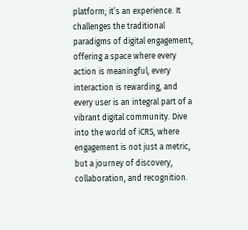platform; it’s an experience. It challenges the traditional paradigms of digital engagement, offering a space where every action is meaningful, every interaction is rewarding, and every user is an integral part of a vibrant digital community. Dive into the world of iCRS, where engagement is not just a metric, but a journey of discovery, collaboration, and recognition.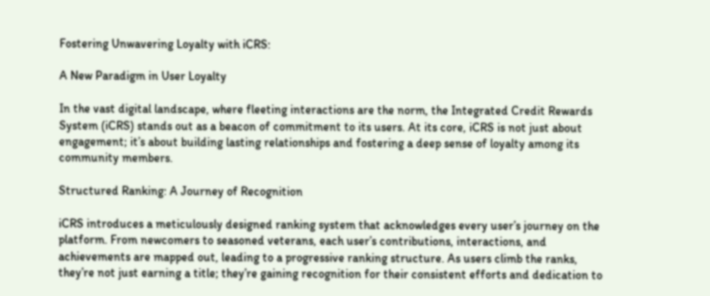Fostering Unwavering Loyalty with iCRS:

A New Paradigm in User Loyalty

In the vast digital landscape, where fleeting interactions are the norm, the Integrated Credit Rewards System (iCRS) stands out as a beacon of commitment to its users. At its core, iCRS is not just about engagement; it’s about building lasting relationships and fostering a deep sense of loyalty among its community members.

Structured Ranking: A Journey of Recognition

iCRS introduces a meticulously designed ranking system that acknowledges every user’s journey on the platform. From newcomers to seasoned veterans, each user’s contributions, interactions, and achievements are mapped out, leading to a progressive ranking structure. As users climb the ranks, they’re not just earning a title; they’re gaining recognition for their consistent efforts and dedication to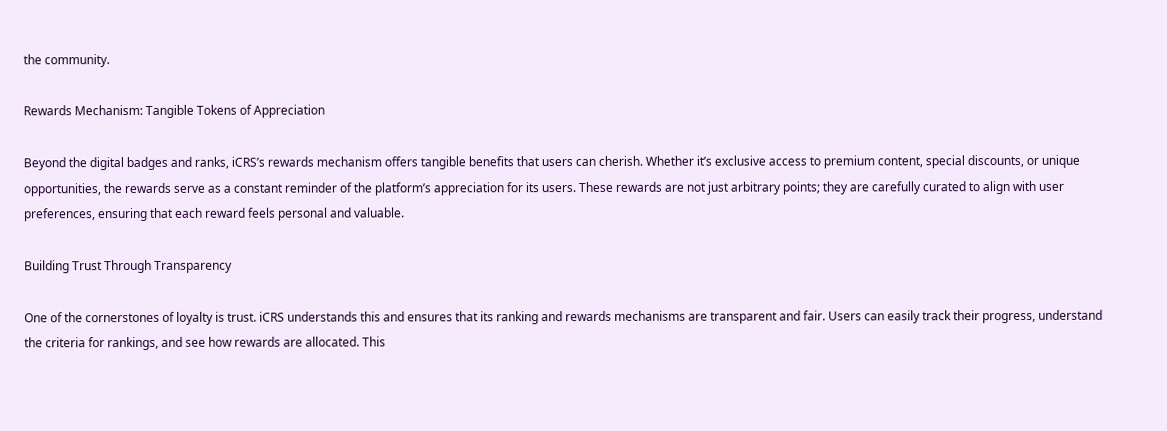the community.

Rewards Mechanism: Tangible Tokens of Appreciation

Beyond the digital badges and ranks, iCRS’s rewards mechanism offers tangible benefits that users can cherish. Whether it’s exclusive access to premium content, special discounts, or unique opportunities, the rewards serve as a constant reminder of the platform’s appreciation for its users. These rewards are not just arbitrary points; they are carefully curated to align with user preferences, ensuring that each reward feels personal and valuable.

Building Trust Through Transparency

One of the cornerstones of loyalty is trust. iCRS understands this and ensures that its ranking and rewards mechanisms are transparent and fair. Users can easily track their progress, understand the criteria for rankings, and see how rewards are allocated. This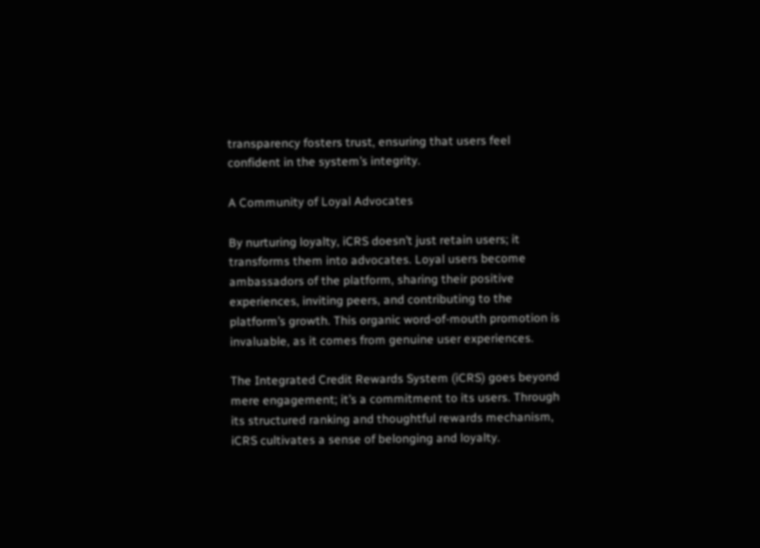transparency fosters trust, ensuring that users feel confident in the system’s integrity.

A Community of Loyal Advocates

By nurturing loyalty, iCRS doesn’t just retain users; it transforms them into advocates. Loyal users become ambassadors of the platform, sharing their positive experiences, inviting peers, and contributing to the platform’s growth. This organic word-of-mouth promotion is invaluable, as it comes from genuine user experiences.

The Integrated Credit Rewards System (iCRS) goes beyond mere engagement; it’s a commitment to its users. Through its structured ranking and thoughtful rewards mechanism, iCRS cultivates a sense of belonging and loyalty.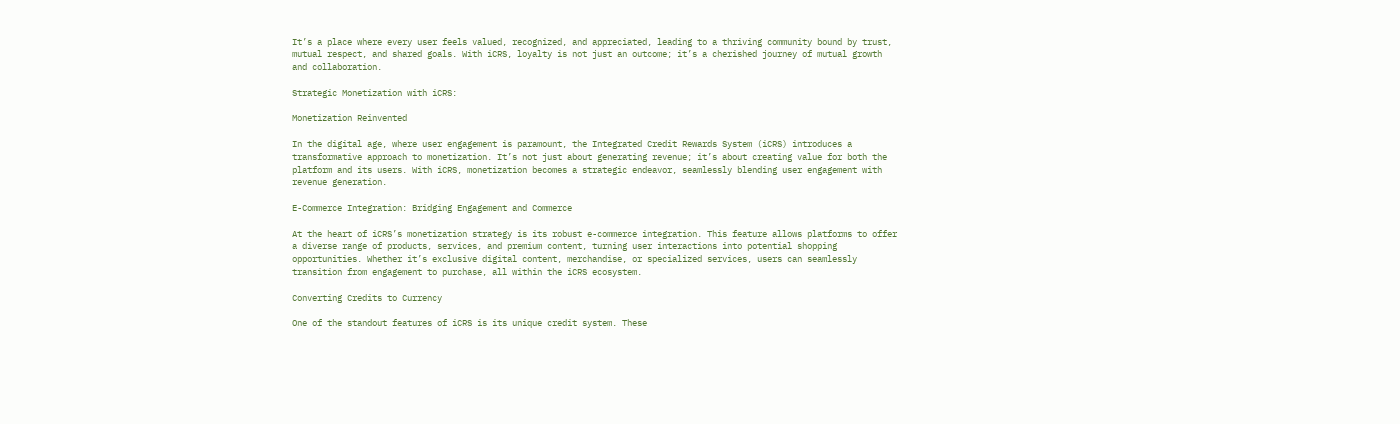It’s a place where every user feels valued, recognized, and appreciated, leading to a thriving community bound by trust, mutual respect, and shared goals. With iCRS, loyalty is not just an outcome; it’s a cherished journey of mutual growth and collaboration.

Strategic Monetization with iCRS:

Monetization Reinvented

In the digital age, where user engagement is paramount, the Integrated Credit Rewards System (iCRS) introduces a transformative approach to monetization. It’s not just about generating revenue; it’s about creating value for both the platform and its users. With iCRS, monetization becomes a strategic endeavor, seamlessly blending user engagement with revenue generation.

E-Commerce Integration: Bridging Engagement and Commerce

At the heart of iCRS’s monetization strategy is its robust e-commerce integration. This feature allows platforms to offer a diverse range of products, services, and premium content, turning user interactions into potential shopping opportunities. Whether it’s exclusive digital content, merchandise, or specialized services, users can seamlessly transition from engagement to purchase, all within the iCRS ecosystem.

Converting Credits to Currency

One of the standout features of iCRS is its unique credit system. These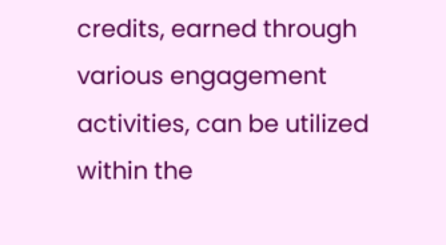credits, earned through various engagement activities, can be utilized within the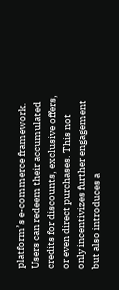platform’s e-commerce framework. Users can redeem their accumulated credits for discounts, exclusive offers, or even direct purchases. This not only incentivizes further engagement but also introduces a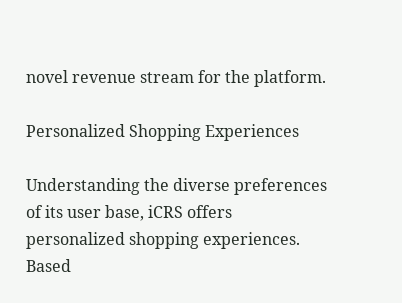novel revenue stream for the platform.

Personalized Shopping Experiences

Understanding the diverse preferences of its user base, iCRS offers personalized shopping experiences. Based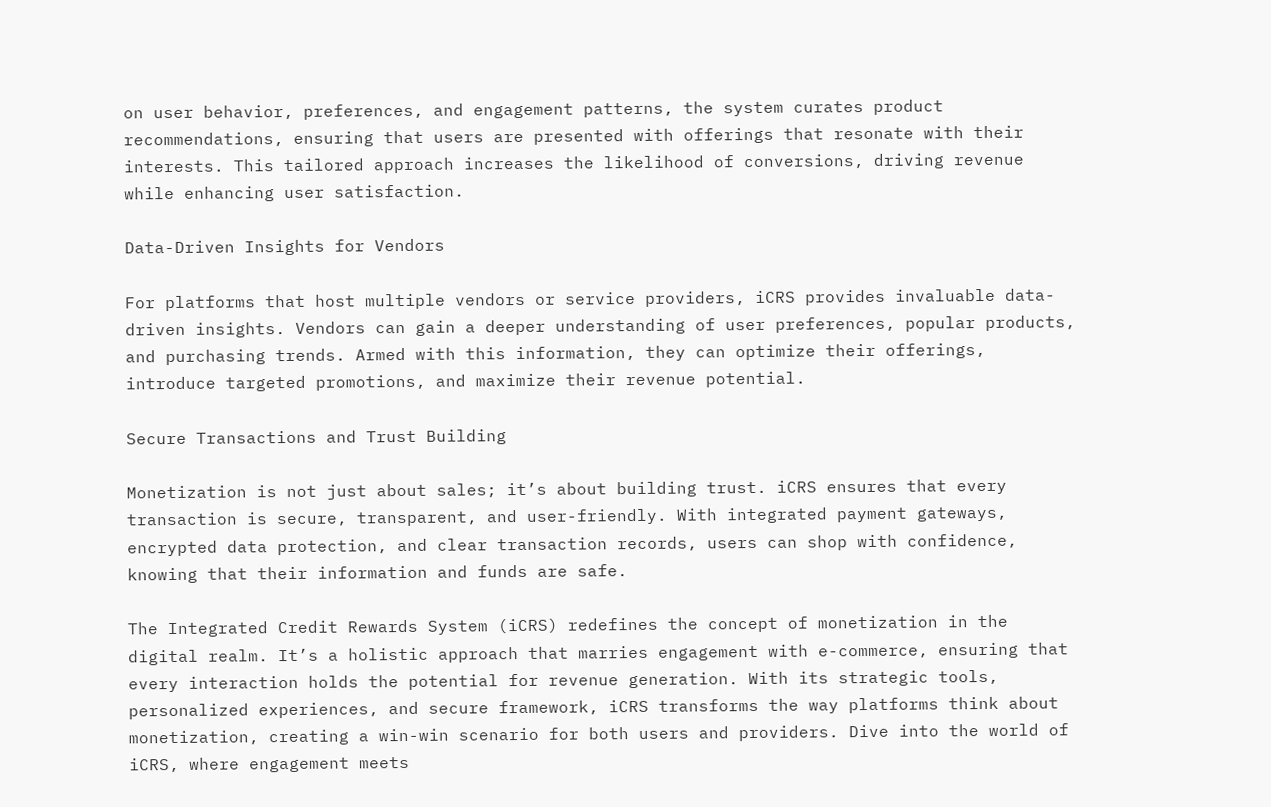on user behavior, preferences, and engagement patterns, the system curates product recommendations, ensuring that users are presented with offerings that resonate with their interests. This tailored approach increases the likelihood of conversions, driving revenue while enhancing user satisfaction.

Data-Driven Insights for Vendors

For platforms that host multiple vendors or service providers, iCRS provides invaluable data-driven insights. Vendors can gain a deeper understanding of user preferences, popular products, and purchasing trends. Armed with this information, they can optimize their offerings, introduce targeted promotions, and maximize their revenue potential.

Secure Transactions and Trust Building

Monetization is not just about sales; it’s about building trust. iCRS ensures that every transaction is secure, transparent, and user-friendly. With integrated payment gateways, encrypted data protection, and clear transaction records, users can shop with confidence, knowing that their information and funds are safe.

The Integrated Credit Rewards System (iCRS) redefines the concept of monetization in the digital realm. It’s a holistic approach that marries engagement with e-commerce, ensuring that every interaction holds the potential for revenue generation. With its strategic tools, personalized experiences, and secure framework, iCRS transforms the way platforms think about monetization, creating a win-win scenario for both users and providers. Dive into the world of iCRS, where engagement meets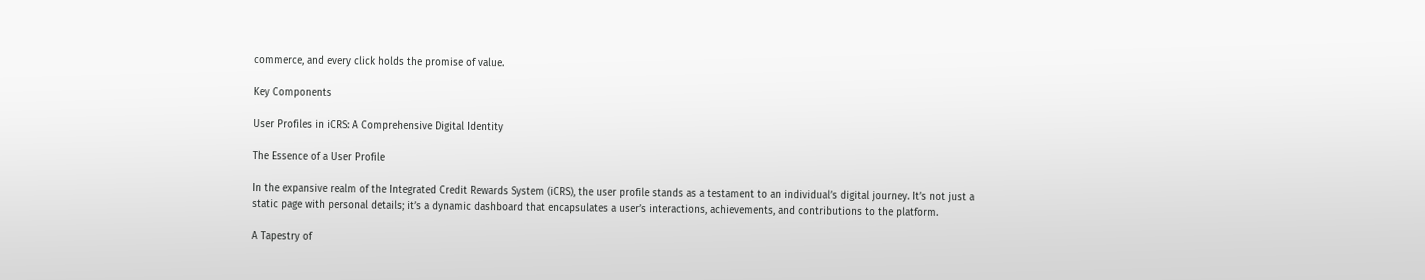commerce, and every click holds the promise of value.

Key Components

User Profiles in iCRS: A Comprehensive Digital Identity

The Essence of a User Profile

In the expansive realm of the Integrated Credit Rewards System (iCRS), the user profile stands as a testament to an individual’s digital journey. It’s not just a static page with personal details; it’s a dynamic dashboard that encapsulates a user’s interactions, achievements, and contributions to the platform.

A Tapestry of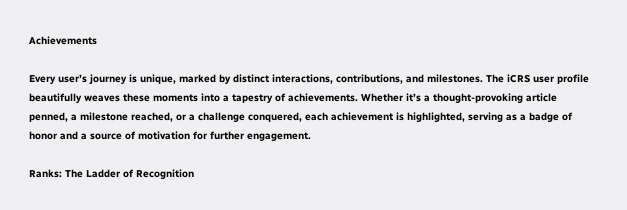Achievements

Every user’s journey is unique, marked by distinct interactions, contributions, and milestones. The iCRS user profile beautifully weaves these moments into a tapestry of achievements. Whether it’s a thought-provoking article penned, a milestone reached, or a challenge conquered, each achievement is highlighted, serving as a badge of honor and a source of motivation for further engagement.

Ranks: The Ladder of Recognition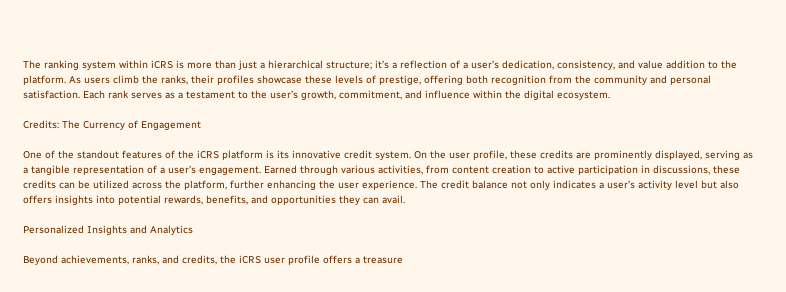The ranking system within iCRS is more than just a hierarchical structure; it’s a reflection of a user’s dedication, consistency, and value addition to the platform. As users climb the ranks, their profiles showcase these levels of prestige, offering both recognition from the community and personal satisfaction. Each rank serves as a testament to the user’s growth, commitment, and influence within the digital ecosystem.

Credits: The Currency of Engagement

One of the standout features of the iCRS platform is its innovative credit system. On the user profile, these credits are prominently displayed, serving as a tangible representation of a user’s engagement. Earned through various activities, from content creation to active participation in discussions, these credits can be utilized across the platform, further enhancing the user experience. The credit balance not only indicates a user’s activity level but also offers insights into potential rewards, benefits, and opportunities they can avail.

Personalized Insights and Analytics

Beyond achievements, ranks, and credits, the iCRS user profile offers a treasure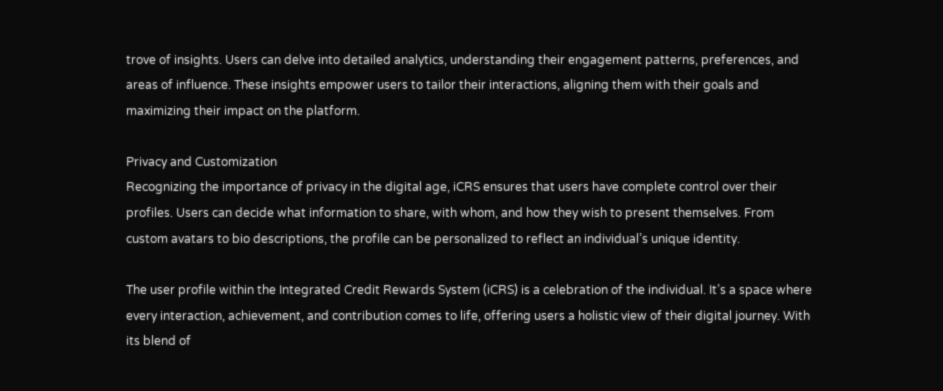trove of insights. Users can delve into detailed analytics, understanding their engagement patterns, preferences, and areas of influence. These insights empower users to tailor their interactions, aligning them with their goals and maximizing their impact on the platform.

Privacy and Customization
Recognizing the importance of privacy in the digital age, iCRS ensures that users have complete control over their profiles. Users can decide what information to share, with whom, and how they wish to present themselves. From custom avatars to bio descriptions, the profile can be personalized to reflect an individual’s unique identity.

The user profile within the Integrated Credit Rewards System (iCRS) is a celebration of the individual. It’s a space where every interaction, achievement, and contribution comes to life, offering users a holistic view of their digital journey. With its blend of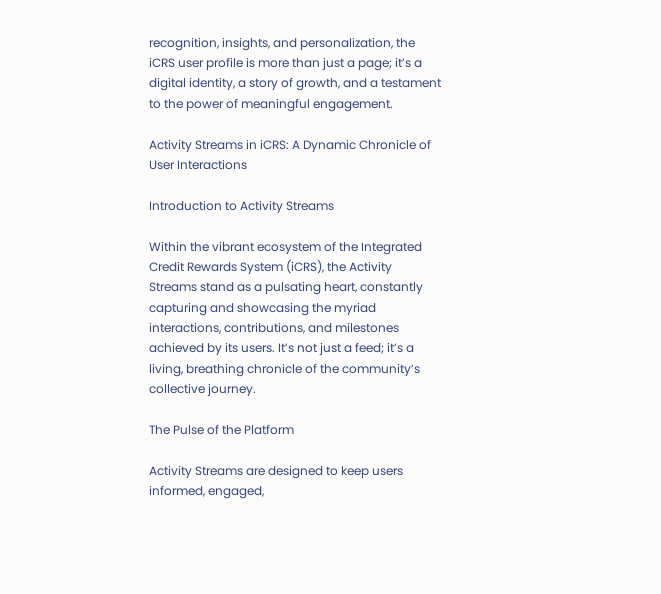recognition, insights, and personalization, the iCRS user profile is more than just a page; it’s a digital identity, a story of growth, and a testament to the power of meaningful engagement.

Activity Streams in iCRS: A Dynamic Chronicle of User Interactions

Introduction to Activity Streams

Within the vibrant ecosystem of the Integrated Credit Rewards System (iCRS), the Activity Streams stand as a pulsating heart, constantly capturing and showcasing the myriad interactions, contributions, and milestones achieved by its users. It’s not just a feed; it’s a living, breathing chronicle of the community’s collective journey.

The Pulse of the Platform

Activity Streams are designed to keep users informed, engaged,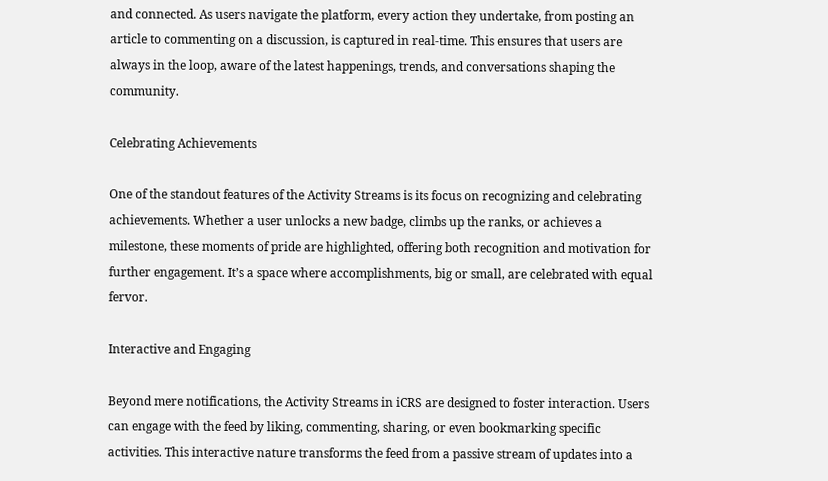and connected. As users navigate the platform, every action they undertake, from posting an article to commenting on a discussion, is captured in real-time. This ensures that users are always in the loop, aware of the latest happenings, trends, and conversations shaping the community.

Celebrating Achievements

One of the standout features of the Activity Streams is its focus on recognizing and celebrating achievements. Whether a user unlocks a new badge, climbs up the ranks, or achieves a milestone, these moments of pride are highlighted, offering both recognition and motivation for further engagement. It’s a space where accomplishments, big or small, are celebrated with equal fervor.

Interactive and Engaging

Beyond mere notifications, the Activity Streams in iCRS are designed to foster interaction. Users can engage with the feed by liking, commenting, sharing, or even bookmarking specific activities. This interactive nature transforms the feed from a passive stream of updates into a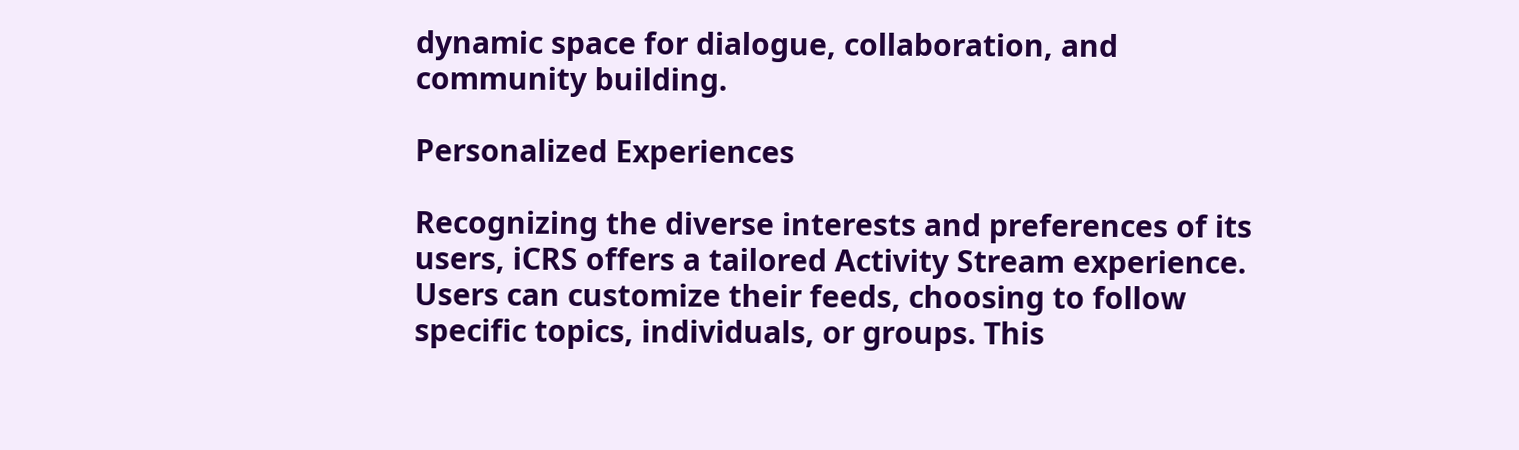dynamic space for dialogue, collaboration, and community building.

Personalized Experiences

Recognizing the diverse interests and preferences of its users, iCRS offers a tailored Activity Stream experience. Users can customize their feeds, choosing to follow specific topics, individuals, or groups. This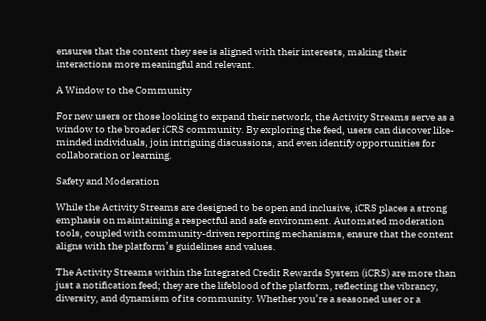ensures that the content they see is aligned with their interests, making their interactions more meaningful and relevant.

A Window to the Community

For new users or those looking to expand their network, the Activity Streams serve as a window to the broader iCRS community. By exploring the feed, users can discover like-minded individuals, join intriguing discussions, and even identify opportunities for collaboration or learning.

Safety and Moderation

While the Activity Streams are designed to be open and inclusive, iCRS places a strong emphasis on maintaining a respectful and safe environment. Automated moderation tools, coupled with community-driven reporting mechanisms, ensure that the content aligns with the platform’s guidelines and values.

The Activity Streams within the Integrated Credit Rewards System (iCRS) are more than just a notification feed; they are the lifeblood of the platform, reflecting the vibrancy, diversity, and dynamism of its community. Whether you’re a seasoned user or a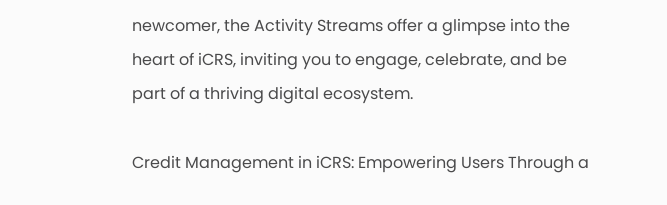newcomer, the Activity Streams offer a glimpse into the heart of iCRS, inviting you to engage, celebrate, and be part of a thriving digital ecosystem.

Credit Management in iCRS: Empowering Users Through a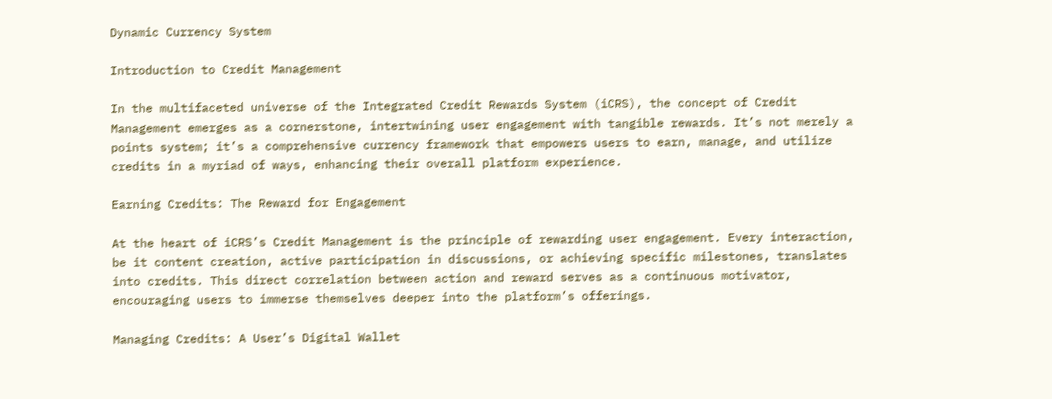Dynamic Currency System

Introduction to Credit Management

In the multifaceted universe of the Integrated Credit Rewards System (iCRS), the concept of Credit Management emerges as a cornerstone, intertwining user engagement with tangible rewards. It’s not merely a points system; it’s a comprehensive currency framework that empowers users to earn, manage, and utilize credits in a myriad of ways, enhancing their overall platform experience.

Earning Credits: The Reward for Engagement

At the heart of iCRS’s Credit Management is the principle of rewarding user engagement. Every interaction, be it content creation, active participation in discussions, or achieving specific milestones, translates into credits. This direct correlation between action and reward serves as a continuous motivator, encouraging users to immerse themselves deeper into the platform’s offerings.

Managing Credits: A User’s Digital Wallet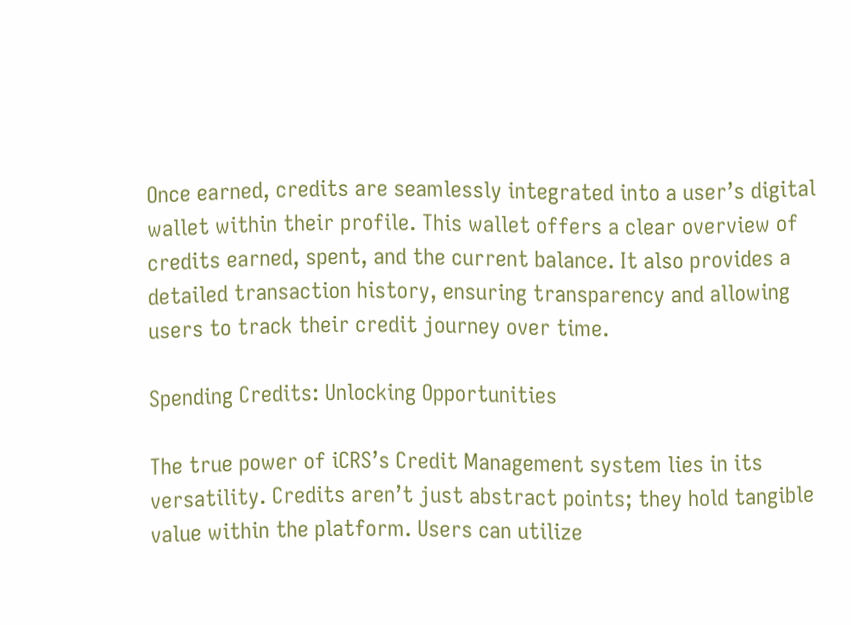Once earned, credits are seamlessly integrated into a user’s digital wallet within their profile. This wallet offers a clear overview of credits earned, spent, and the current balance. It also provides a detailed transaction history, ensuring transparency and allowing users to track their credit journey over time.

Spending Credits: Unlocking Opportunities

The true power of iCRS’s Credit Management system lies in its versatility. Credits aren’t just abstract points; they hold tangible value within the platform. Users can utilize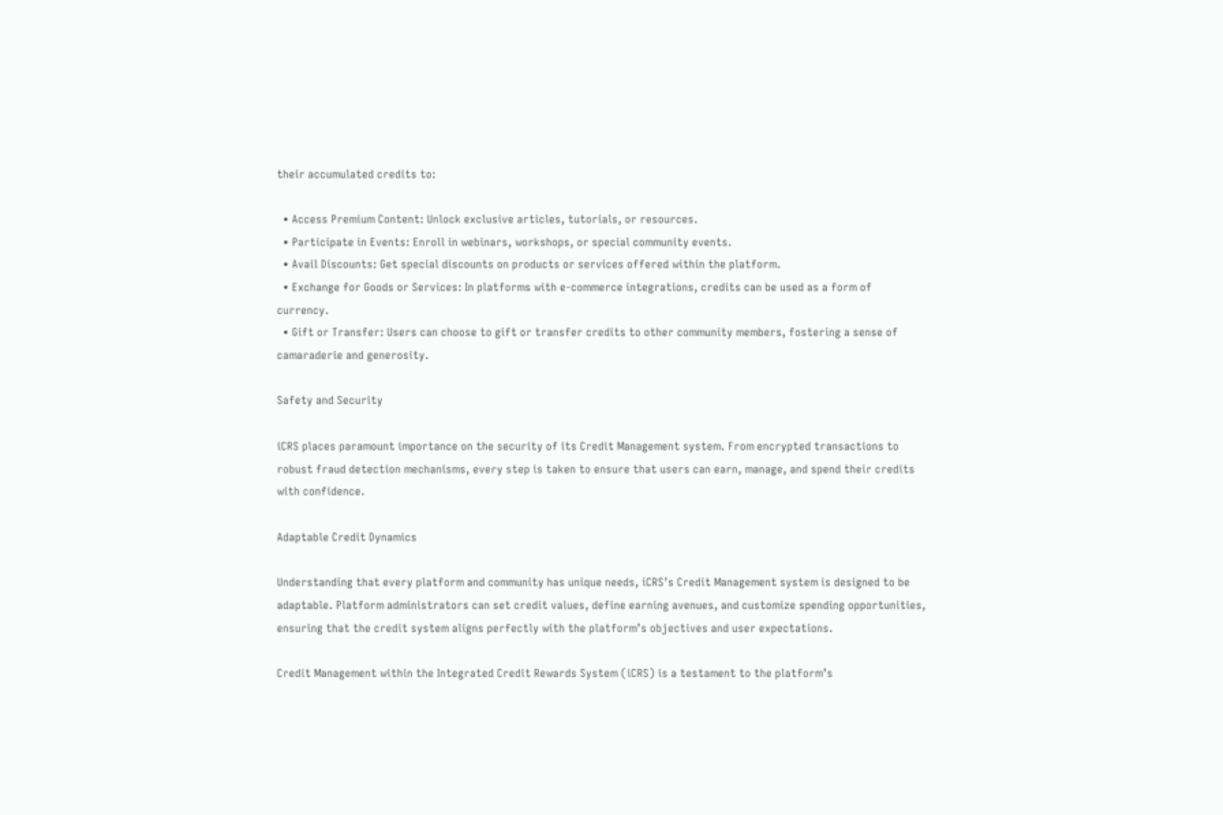their accumulated credits to:

  • Access Premium Content: Unlock exclusive articles, tutorials, or resources.
  • Participate in Events: Enroll in webinars, workshops, or special community events.
  • Avail Discounts: Get special discounts on products or services offered within the platform.
  • Exchange for Goods or Services: In platforms with e-commerce integrations, credits can be used as a form of currency.
  • Gift or Transfer: Users can choose to gift or transfer credits to other community members, fostering a sense of camaraderie and generosity.

Safety and Security

iCRS places paramount importance on the security of its Credit Management system. From encrypted transactions to robust fraud detection mechanisms, every step is taken to ensure that users can earn, manage, and spend their credits with confidence.

Adaptable Credit Dynamics

Understanding that every platform and community has unique needs, iCRS’s Credit Management system is designed to be adaptable. Platform administrators can set credit values, define earning avenues, and customize spending opportunities, ensuring that the credit system aligns perfectly with the platform’s objectives and user expectations.

Credit Management within the Integrated Credit Rewards System (iCRS) is a testament to the platform’s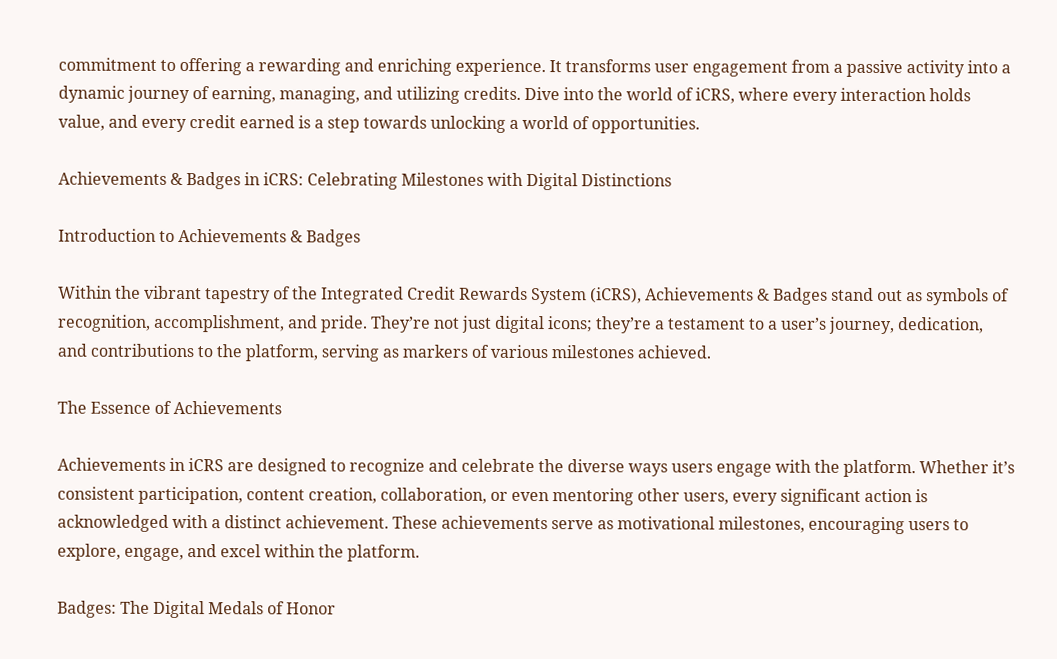commitment to offering a rewarding and enriching experience. It transforms user engagement from a passive activity into a dynamic journey of earning, managing, and utilizing credits. Dive into the world of iCRS, where every interaction holds value, and every credit earned is a step towards unlocking a world of opportunities.

Achievements & Badges in iCRS: Celebrating Milestones with Digital Distinctions

Introduction to Achievements & Badges

Within the vibrant tapestry of the Integrated Credit Rewards System (iCRS), Achievements & Badges stand out as symbols of recognition, accomplishment, and pride. They’re not just digital icons; they’re a testament to a user’s journey, dedication, and contributions to the platform, serving as markers of various milestones achieved.

The Essence of Achievements

Achievements in iCRS are designed to recognize and celebrate the diverse ways users engage with the platform. Whether it’s consistent participation, content creation, collaboration, or even mentoring other users, every significant action is acknowledged with a distinct achievement. These achievements serve as motivational milestones, encouraging users to explore, engage, and excel within the platform.

Badges: The Digital Medals of Honor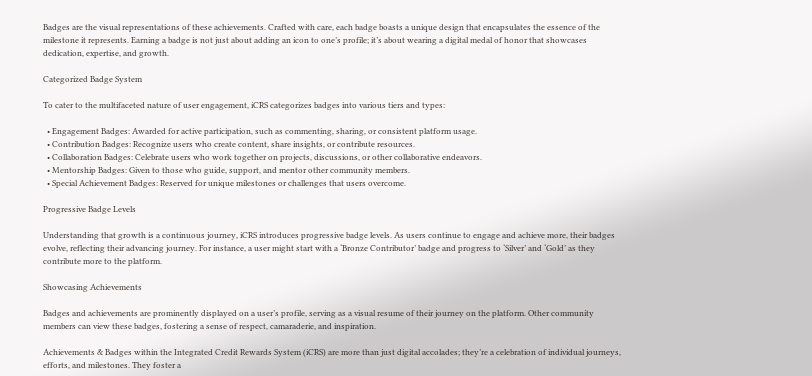Badges are the visual representations of these achievements. Crafted with care, each badge boasts a unique design that encapsulates the essence of the milestone it represents. Earning a badge is not just about adding an icon to one’s profile; it’s about wearing a digital medal of honor that showcases dedication, expertise, and growth.

Categorized Badge System

To cater to the multifaceted nature of user engagement, iCRS categorizes badges into various tiers and types:

  • Engagement Badges: Awarded for active participation, such as commenting, sharing, or consistent platform usage.
  • Contribution Badges: Recognize users who create content, share insights, or contribute resources.
  • Collaboration Badges: Celebrate users who work together on projects, discussions, or other collaborative endeavors.
  • Mentorship Badges: Given to those who guide, support, and mentor other community members.
  • Special Achievement Badges: Reserved for unique milestones or challenges that users overcome.

Progressive Badge Levels

Understanding that growth is a continuous journey, iCRS introduces progressive badge levels. As users continue to engage and achieve more, their badges evolve, reflecting their advancing journey. For instance, a user might start with a ‘Bronze Contributor’ badge and progress to ‘Silver’ and ‘Gold’ as they contribute more to the platform.

Showcasing Achievements

Badges and achievements are prominently displayed on a user’s profile, serving as a visual resume of their journey on the platform. Other community members can view these badges, fostering a sense of respect, camaraderie, and inspiration.

Achievements & Badges within the Integrated Credit Rewards System (iCRS) are more than just digital accolades; they’re a celebration of individual journeys, efforts, and milestones. They foster a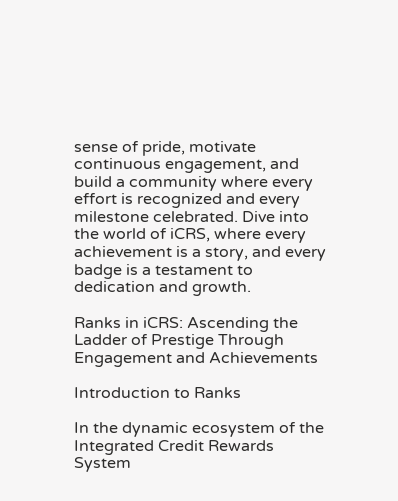sense of pride, motivate continuous engagement, and build a community where every effort is recognized and every milestone celebrated. Dive into the world of iCRS, where every achievement is a story, and every badge is a testament to dedication and growth.

Ranks in iCRS: Ascending the Ladder of Prestige Through Engagement and Achievements

Introduction to Ranks

In the dynamic ecosystem of the Integrated Credit Rewards System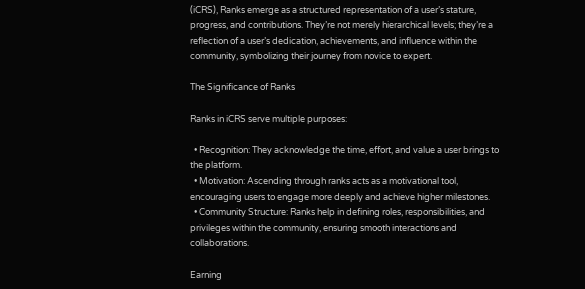(iCRS), Ranks emerge as a structured representation of a user’s stature, progress, and contributions. They’re not merely hierarchical levels; they’re a reflection of a user’s dedication, achievements, and influence within the community, symbolizing their journey from novice to expert.

The Significance of Ranks

Ranks in iCRS serve multiple purposes:

  • Recognition: They acknowledge the time, effort, and value a user brings to the platform.
  • Motivation: Ascending through ranks acts as a motivational tool, encouraging users to engage more deeply and achieve higher milestones.
  • Community Structure: Ranks help in defining roles, responsibilities, and privileges within the community, ensuring smooth interactions and collaborations.

Earning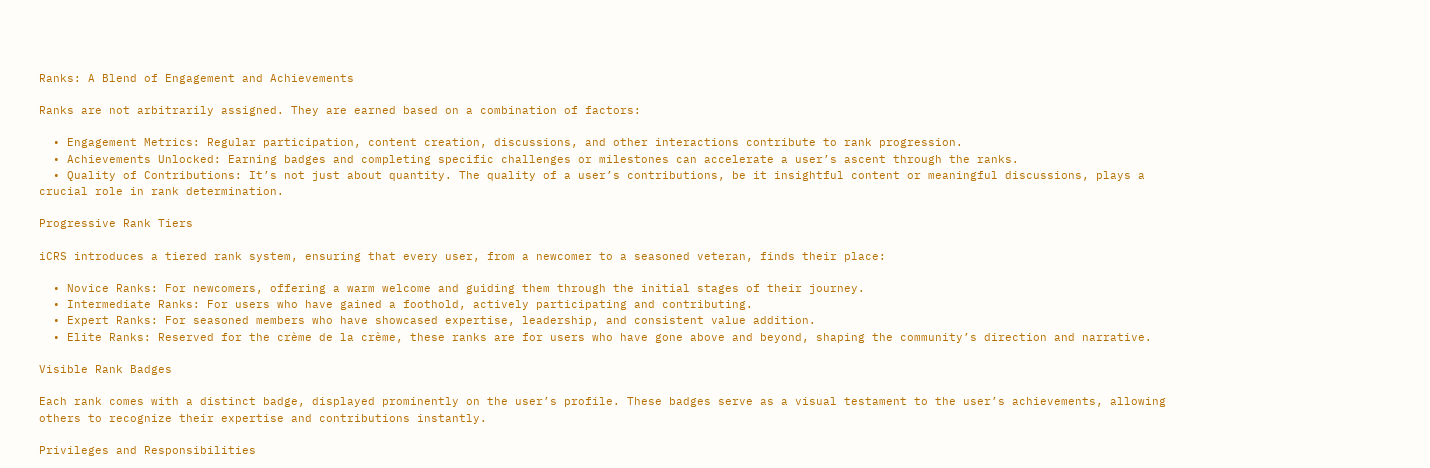Ranks: A Blend of Engagement and Achievements

Ranks are not arbitrarily assigned. They are earned based on a combination of factors:

  • Engagement Metrics: Regular participation, content creation, discussions, and other interactions contribute to rank progression.
  • Achievements Unlocked: Earning badges and completing specific challenges or milestones can accelerate a user’s ascent through the ranks.
  • Quality of Contributions: It’s not just about quantity. The quality of a user’s contributions, be it insightful content or meaningful discussions, plays a crucial role in rank determination.

Progressive Rank Tiers

iCRS introduces a tiered rank system, ensuring that every user, from a newcomer to a seasoned veteran, finds their place:

  • Novice Ranks: For newcomers, offering a warm welcome and guiding them through the initial stages of their journey.
  • Intermediate Ranks: For users who have gained a foothold, actively participating and contributing.
  • Expert Ranks: For seasoned members who have showcased expertise, leadership, and consistent value addition.
  • Elite Ranks: Reserved for the crème de la crème, these ranks are for users who have gone above and beyond, shaping the community’s direction and narrative.

Visible Rank Badges

Each rank comes with a distinct badge, displayed prominently on the user’s profile. These badges serve as a visual testament to the user’s achievements, allowing others to recognize their expertise and contributions instantly.

Privileges and Responsibilities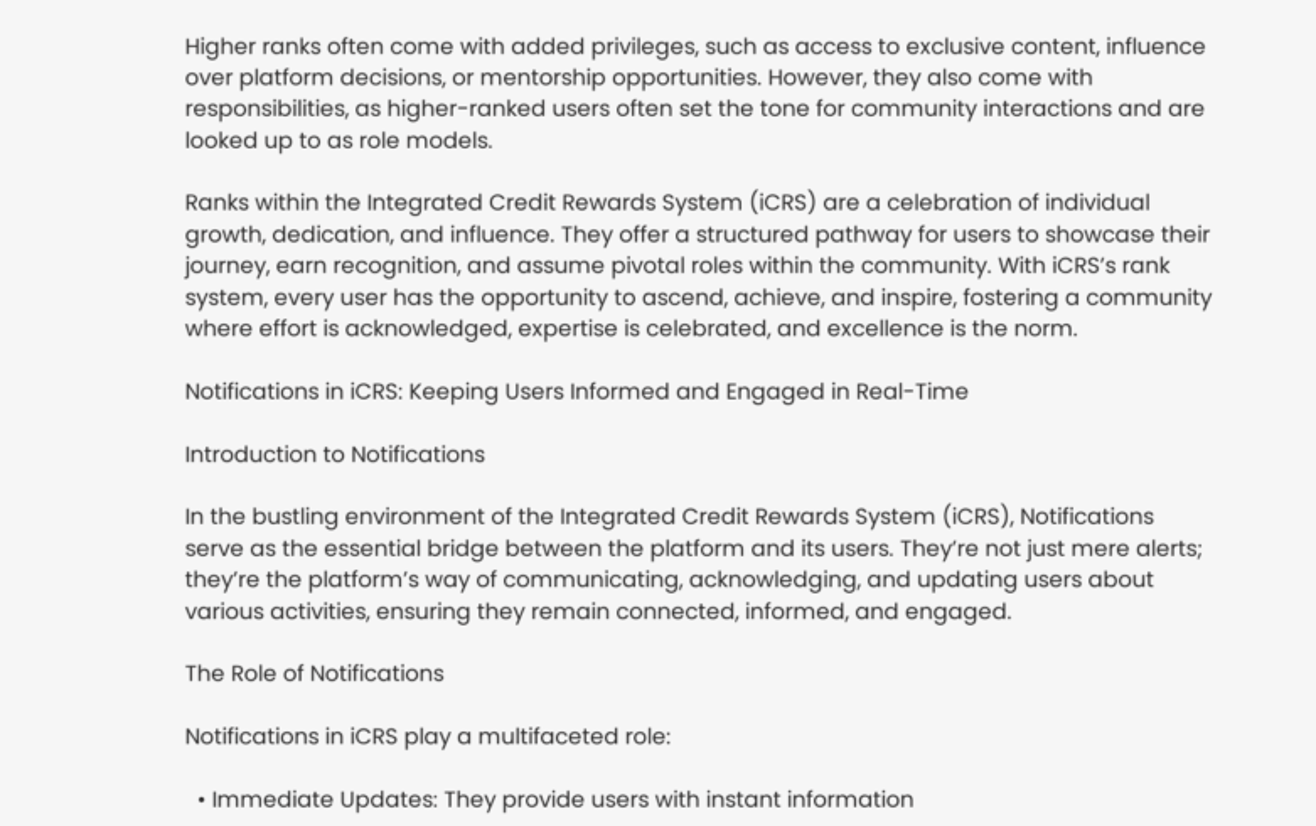Higher ranks often come with added privileges, such as access to exclusive content, influence over platform decisions, or mentorship opportunities. However, they also come with responsibilities, as higher-ranked users often set the tone for community interactions and are looked up to as role models.

Ranks within the Integrated Credit Rewards System (iCRS) are a celebration of individual growth, dedication, and influence. They offer a structured pathway for users to showcase their journey, earn recognition, and assume pivotal roles within the community. With iCRS’s rank system, every user has the opportunity to ascend, achieve, and inspire, fostering a community where effort is acknowledged, expertise is celebrated, and excellence is the norm.

Notifications in iCRS: Keeping Users Informed and Engaged in Real-Time

Introduction to Notifications

In the bustling environment of the Integrated Credit Rewards System (iCRS), Notifications serve as the essential bridge between the platform and its users. They’re not just mere alerts; they’re the platform’s way of communicating, acknowledging, and updating users about various activities, ensuring they remain connected, informed, and engaged.

The Role of Notifications

Notifications in iCRS play a multifaceted role:

  • Immediate Updates: They provide users with instant information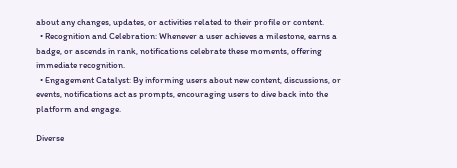about any changes, updates, or activities related to their profile or content.
  • Recognition and Celebration: Whenever a user achieves a milestone, earns a badge, or ascends in rank, notifications celebrate these moments, offering immediate recognition.
  • Engagement Catalyst: By informing users about new content, discussions, or events, notifications act as prompts, encouraging users to dive back into the platform and engage.

Diverse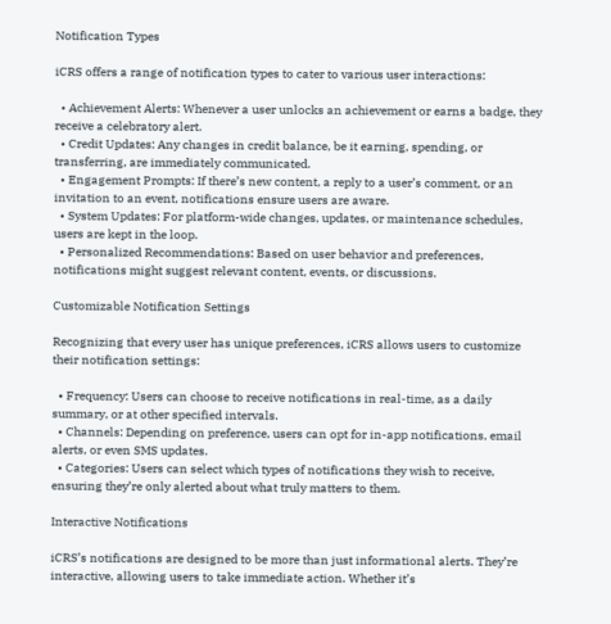Notification Types

iCRS offers a range of notification types to cater to various user interactions:

  • Achievement Alerts: Whenever a user unlocks an achievement or earns a badge, they receive a celebratory alert.
  • Credit Updates: Any changes in credit balance, be it earning, spending, or transferring, are immediately communicated.
  • Engagement Prompts: If there’s new content, a reply to a user’s comment, or an invitation to an event, notifications ensure users are aware.
  • System Updates: For platform-wide changes, updates, or maintenance schedules, users are kept in the loop.
  • Personalized Recommendations: Based on user behavior and preferences, notifications might suggest relevant content, events, or discussions.

Customizable Notification Settings

Recognizing that every user has unique preferences, iCRS allows users to customize their notification settings:

  • Frequency: Users can choose to receive notifications in real-time, as a daily summary, or at other specified intervals.
  • Channels: Depending on preference, users can opt for in-app notifications, email alerts, or even SMS updates.
  • Categories: Users can select which types of notifications they wish to receive, ensuring they’re only alerted about what truly matters to them.

Interactive Notifications

iCRS’s notifications are designed to be more than just informational alerts. They’re interactive, allowing users to take immediate action. Whether it’s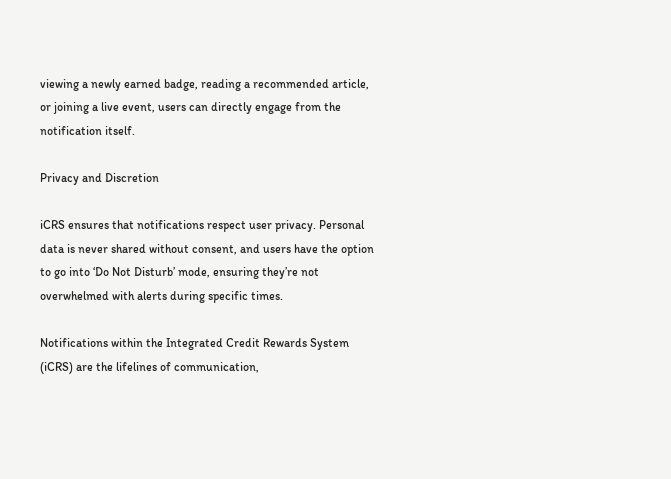viewing a newly earned badge, reading a recommended article, or joining a live event, users can directly engage from the notification itself.

Privacy and Discretion

iCRS ensures that notifications respect user privacy. Personal data is never shared without consent, and users have the option to go into ‘Do Not Disturb’ mode, ensuring they’re not overwhelmed with alerts during specific times.

Notifications within the Integrated Credit Rewards System (iCRS) are the lifelines of communication,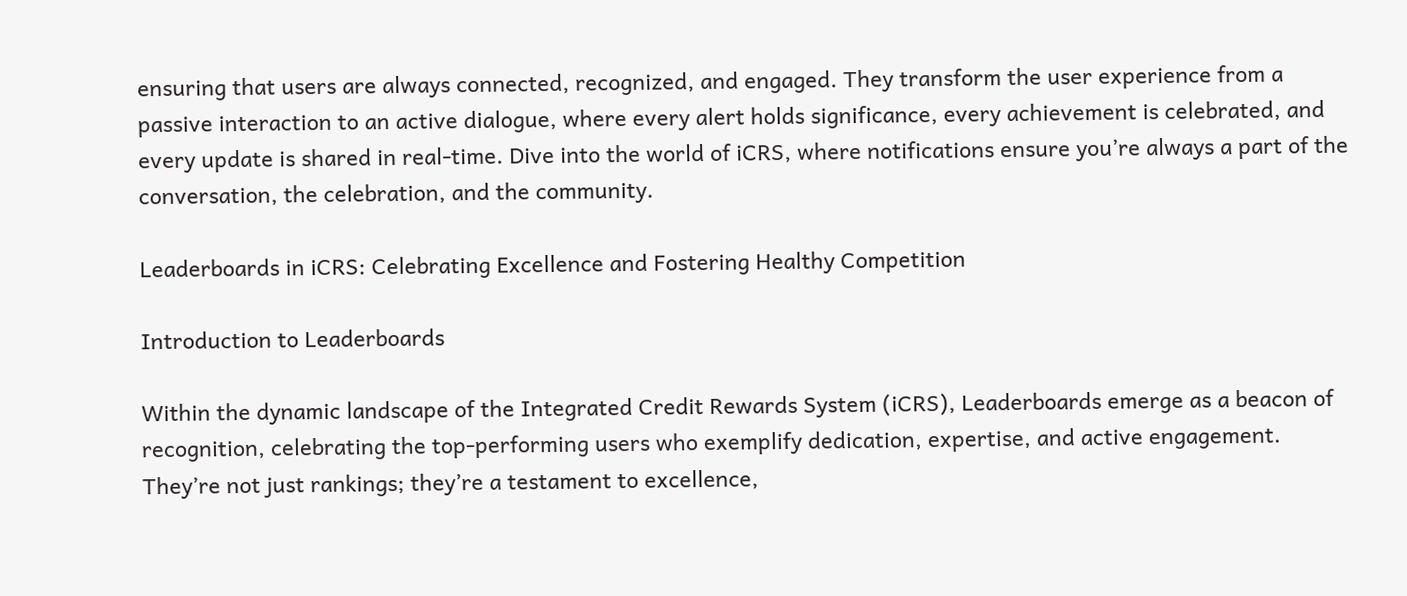ensuring that users are always connected, recognized, and engaged. They transform the user experience from a passive interaction to an active dialogue, where every alert holds significance, every achievement is celebrated, and every update is shared in real-time. Dive into the world of iCRS, where notifications ensure you’re always a part of the conversation, the celebration, and the community.

Leaderboards in iCRS: Celebrating Excellence and Fostering Healthy Competition

Introduction to Leaderboards

Within the dynamic landscape of the Integrated Credit Rewards System (iCRS), Leaderboards emerge as a beacon of recognition, celebrating the top-performing users who exemplify dedication, expertise, and active engagement. They’re not just rankings; they’re a testament to excellence,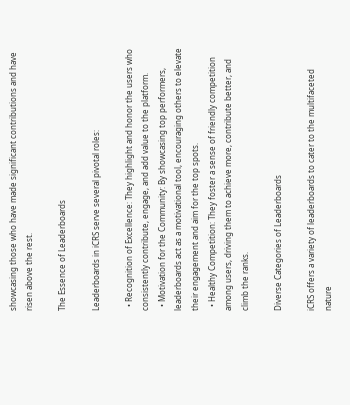showcasing those who have made significant contributions and have risen above the rest.

The Essence of Leaderboards

Leaderboards in iCRS serve several pivotal roles:

  • Recognition of Excellence: They highlight and honor the users who consistently contribute, engage, and add value to the platform.
  • Motivation for the Community: By showcasing top performers, leaderboards act as a motivational tool, encouraging others to elevate their engagement and aim for the top spots.
  • Healthy Competition: They foster a sense of friendly competition among users, driving them to achieve more, contribute better, and climb the ranks.

Diverse Categories of Leaderboards

iCRS offers a variety of leaderboards to cater to the multifaceted nature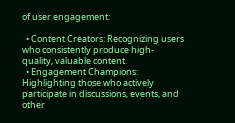of user engagement:

  • Content Creators: Recognizing users who consistently produce high-quality, valuable content.
  • Engagement Champions: Highlighting those who actively participate in discussions, events, and other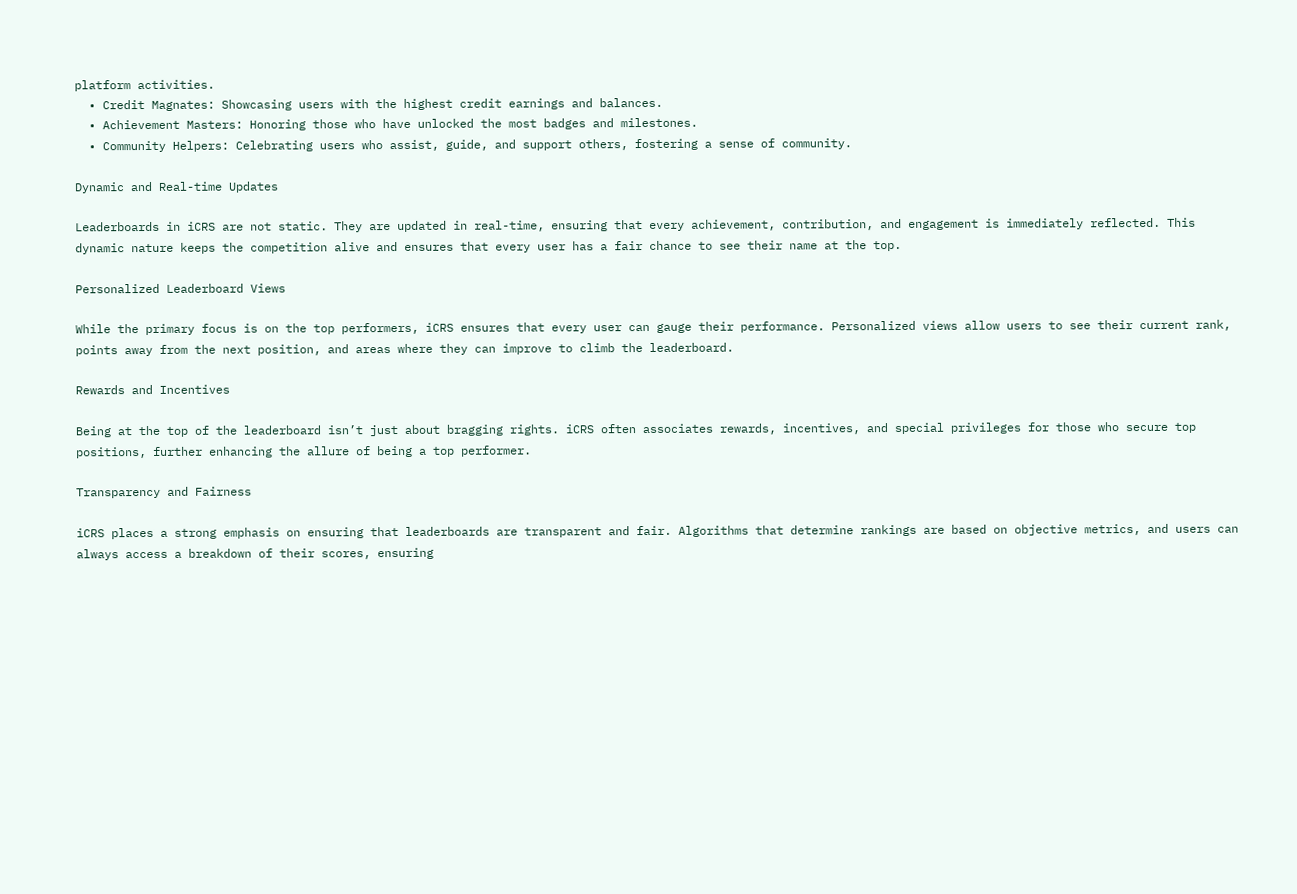platform activities.
  • Credit Magnates: Showcasing users with the highest credit earnings and balances.
  • Achievement Masters: Honoring those who have unlocked the most badges and milestones.
  • Community Helpers: Celebrating users who assist, guide, and support others, fostering a sense of community.

Dynamic and Real-time Updates

Leaderboards in iCRS are not static. They are updated in real-time, ensuring that every achievement, contribution, and engagement is immediately reflected. This dynamic nature keeps the competition alive and ensures that every user has a fair chance to see their name at the top.

Personalized Leaderboard Views

While the primary focus is on the top performers, iCRS ensures that every user can gauge their performance. Personalized views allow users to see their current rank, points away from the next position, and areas where they can improve to climb the leaderboard.

Rewards and Incentives

Being at the top of the leaderboard isn’t just about bragging rights. iCRS often associates rewards, incentives, and special privileges for those who secure top positions, further enhancing the allure of being a top performer.

Transparency and Fairness

iCRS places a strong emphasis on ensuring that leaderboards are transparent and fair. Algorithms that determine rankings are based on objective metrics, and users can always access a breakdown of their scores, ensuring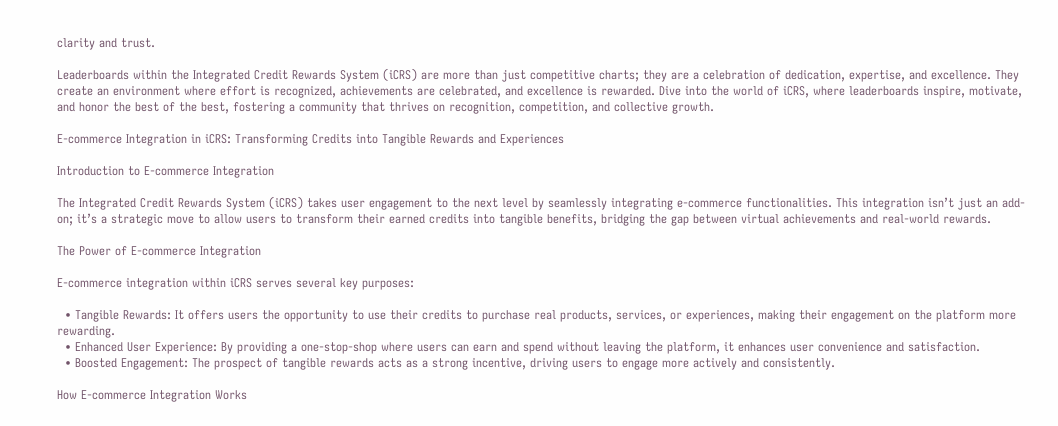clarity and trust.

Leaderboards within the Integrated Credit Rewards System (iCRS) are more than just competitive charts; they are a celebration of dedication, expertise, and excellence. They create an environment where effort is recognized, achievements are celebrated, and excellence is rewarded. Dive into the world of iCRS, where leaderboards inspire, motivate, and honor the best of the best, fostering a community that thrives on recognition, competition, and collective growth.

E-commerce Integration in iCRS: Transforming Credits into Tangible Rewards and Experiences

Introduction to E-commerce Integration

The Integrated Credit Rewards System (iCRS) takes user engagement to the next level by seamlessly integrating e-commerce functionalities. This integration isn’t just an add-on; it’s a strategic move to allow users to transform their earned credits into tangible benefits, bridging the gap between virtual achievements and real-world rewards.

The Power of E-commerce Integration

E-commerce integration within iCRS serves several key purposes:

  • Tangible Rewards: It offers users the opportunity to use their credits to purchase real products, services, or experiences, making their engagement on the platform more rewarding.
  • Enhanced User Experience: By providing a one-stop-shop where users can earn and spend without leaving the platform, it enhances user convenience and satisfaction.
  • Boosted Engagement: The prospect of tangible rewards acts as a strong incentive, driving users to engage more actively and consistently.

How E-commerce Integration Works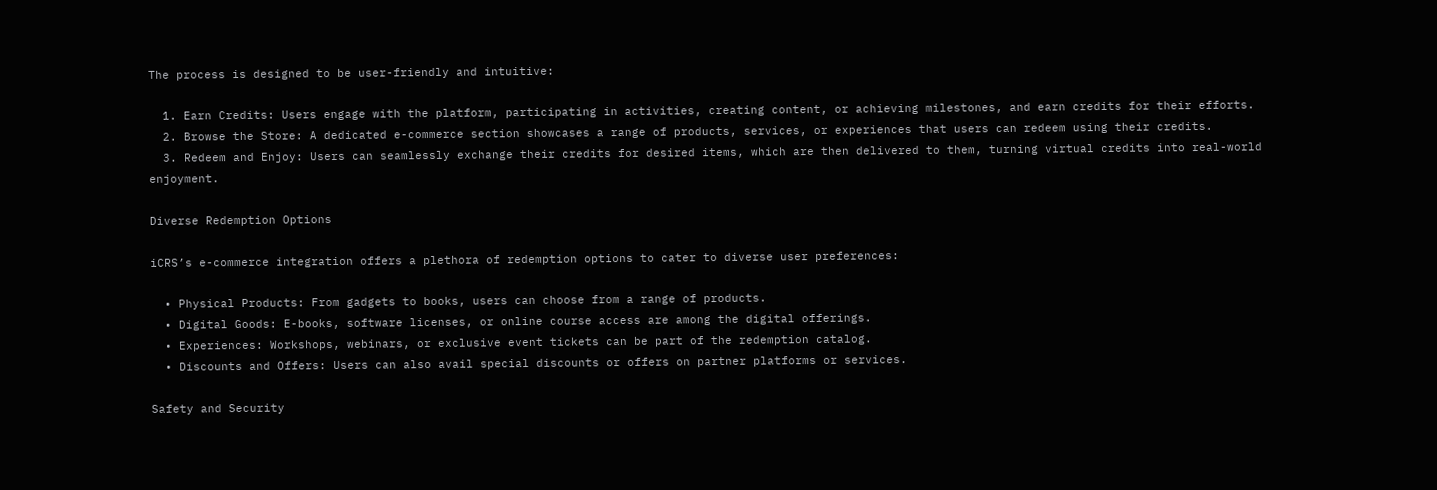The process is designed to be user-friendly and intuitive:

  1. Earn Credits: Users engage with the platform, participating in activities, creating content, or achieving milestones, and earn credits for their efforts.
  2. Browse the Store: A dedicated e-commerce section showcases a range of products, services, or experiences that users can redeem using their credits.
  3. Redeem and Enjoy: Users can seamlessly exchange their credits for desired items, which are then delivered to them, turning virtual credits into real-world enjoyment.

Diverse Redemption Options

iCRS’s e-commerce integration offers a plethora of redemption options to cater to diverse user preferences:

  • Physical Products: From gadgets to books, users can choose from a range of products.
  • Digital Goods: E-books, software licenses, or online course access are among the digital offerings.
  • Experiences: Workshops, webinars, or exclusive event tickets can be part of the redemption catalog.
  • Discounts and Offers: Users can also avail special discounts or offers on partner platforms or services.

Safety and Security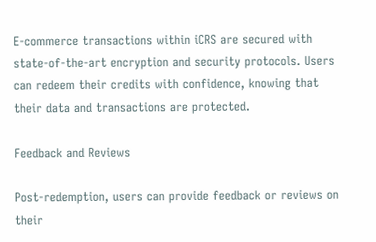E-commerce transactions within iCRS are secured with state-of-the-art encryption and security protocols. Users can redeem their credits with confidence, knowing that their data and transactions are protected.

Feedback and Reviews

Post-redemption, users can provide feedback or reviews on their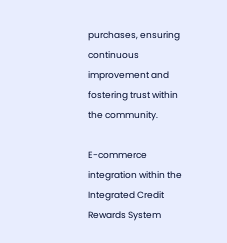purchases, ensuring continuous improvement and fostering trust within the community.

E-commerce integration within the Integrated Credit Rewards System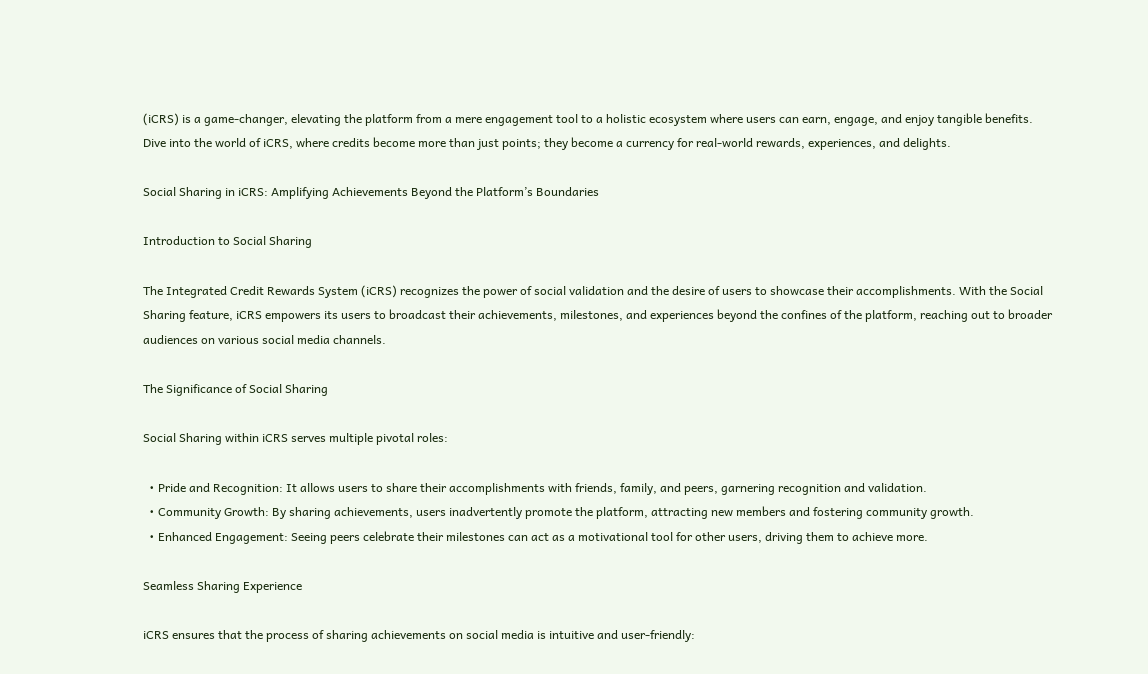(iCRS) is a game-changer, elevating the platform from a mere engagement tool to a holistic ecosystem where users can earn, engage, and enjoy tangible benefits. Dive into the world of iCRS, where credits become more than just points; they become a currency for real-world rewards, experiences, and delights.

Social Sharing in iCRS: Amplifying Achievements Beyond the Platform’s Boundaries

Introduction to Social Sharing

The Integrated Credit Rewards System (iCRS) recognizes the power of social validation and the desire of users to showcase their accomplishments. With the Social Sharing feature, iCRS empowers its users to broadcast their achievements, milestones, and experiences beyond the confines of the platform, reaching out to broader audiences on various social media channels.

The Significance of Social Sharing

Social Sharing within iCRS serves multiple pivotal roles:

  • Pride and Recognition: It allows users to share their accomplishments with friends, family, and peers, garnering recognition and validation.
  • Community Growth: By sharing achievements, users inadvertently promote the platform, attracting new members and fostering community growth.
  • Enhanced Engagement: Seeing peers celebrate their milestones can act as a motivational tool for other users, driving them to achieve more.

Seamless Sharing Experience

iCRS ensures that the process of sharing achievements on social media is intuitive and user-friendly: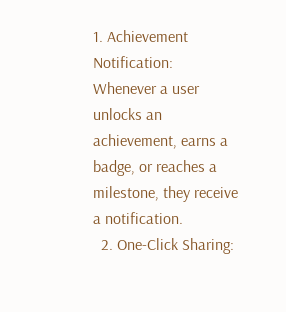1. Achievement Notification: Whenever a user unlocks an achievement, earns a badge, or reaches a milestone, they receive a notification.
  2. One-Click Sharing: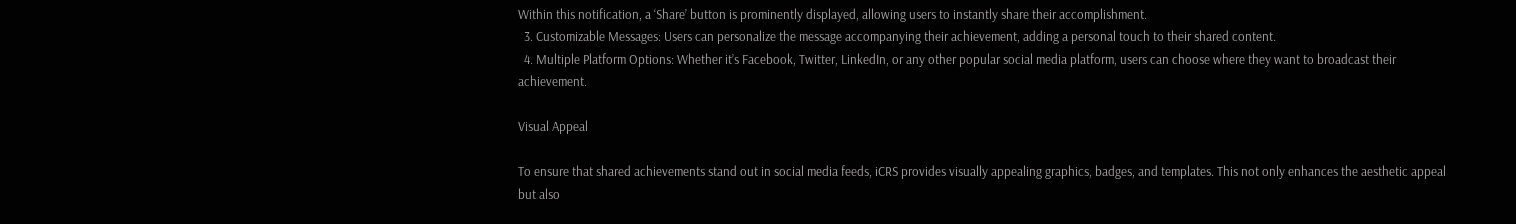Within this notification, a ‘Share’ button is prominently displayed, allowing users to instantly share their accomplishment.
  3. Customizable Messages: Users can personalize the message accompanying their achievement, adding a personal touch to their shared content.
  4. Multiple Platform Options: Whether it’s Facebook, Twitter, LinkedIn, or any other popular social media platform, users can choose where they want to broadcast their achievement.

Visual Appeal

To ensure that shared achievements stand out in social media feeds, iCRS provides visually appealing graphics, badges, and templates. This not only enhances the aesthetic appeal but also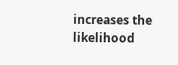increases the likelihood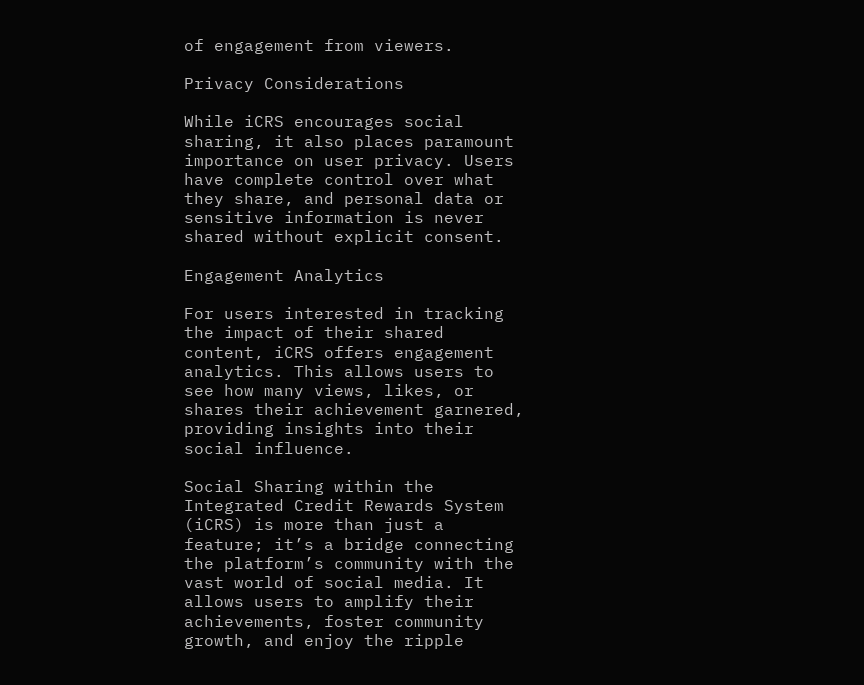of engagement from viewers.

Privacy Considerations

While iCRS encourages social sharing, it also places paramount importance on user privacy. Users have complete control over what they share, and personal data or sensitive information is never shared without explicit consent.

Engagement Analytics

For users interested in tracking the impact of their shared content, iCRS offers engagement analytics. This allows users to see how many views, likes, or shares their achievement garnered, providing insights into their social influence.

Social Sharing within the Integrated Credit Rewards System (iCRS) is more than just a feature; it’s a bridge connecting the platform’s community with the vast world of social media. It allows users to amplify their achievements, foster community growth, and enjoy the ripple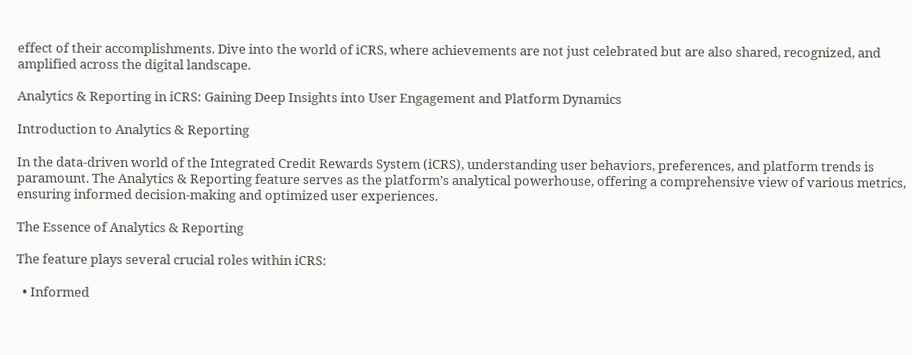effect of their accomplishments. Dive into the world of iCRS, where achievements are not just celebrated but are also shared, recognized, and amplified across the digital landscape.

Analytics & Reporting in iCRS: Gaining Deep Insights into User Engagement and Platform Dynamics

Introduction to Analytics & Reporting

In the data-driven world of the Integrated Credit Rewards System (iCRS), understanding user behaviors, preferences, and platform trends is paramount. The Analytics & Reporting feature serves as the platform’s analytical powerhouse, offering a comprehensive view of various metrics, ensuring informed decision-making and optimized user experiences.

The Essence of Analytics & Reporting

The feature plays several crucial roles within iCRS:

  • Informed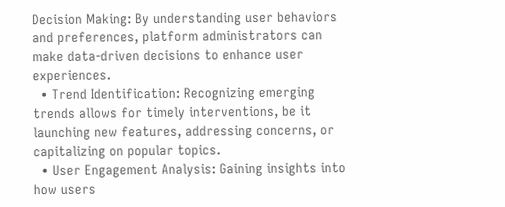Decision Making: By understanding user behaviors and preferences, platform administrators can make data-driven decisions to enhance user experiences.
  • Trend Identification: Recognizing emerging trends allows for timely interventions, be it launching new features, addressing concerns, or capitalizing on popular topics.
  • User Engagement Analysis: Gaining insights into how users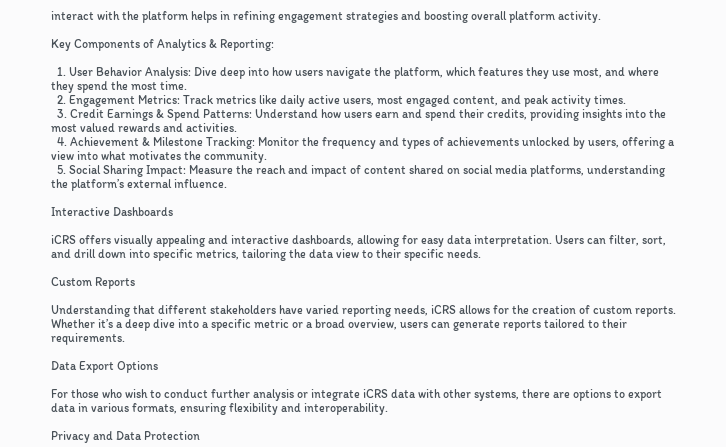interact with the platform helps in refining engagement strategies and boosting overall platform activity.

Key Components of Analytics & Reporting:

  1. User Behavior Analysis: Dive deep into how users navigate the platform, which features they use most, and where they spend the most time.
  2. Engagement Metrics: Track metrics like daily active users, most engaged content, and peak activity times.
  3. Credit Earnings & Spend Patterns: Understand how users earn and spend their credits, providing insights into the most valued rewards and activities.
  4. Achievement & Milestone Tracking: Monitor the frequency and types of achievements unlocked by users, offering a view into what motivates the community.
  5. Social Sharing Impact: Measure the reach and impact of content shared on social media platforms, understanding the platform’s external influence.

Interactive Dashboards

iCRS offers visually appealing and interactive dashboards, allowing for easy data interpretation. Users can filter, sort, and drill down into specific metrics, tailoring the data view to their specific needs.

Custom Reports

Understanding that different stakeholders have varied reporting needs, iCRS allows for the creation of custom reports. Whether it’s a deep dive into a specific metric or a broad overview, users can generate reports tailored to their requirements.

Data Export Options

For those who wish to conduct further analysis or integrate iCRS data with other systems, there are options to export data in various formats, ensuring flexibility and interoperability.

Privacy and Data Protection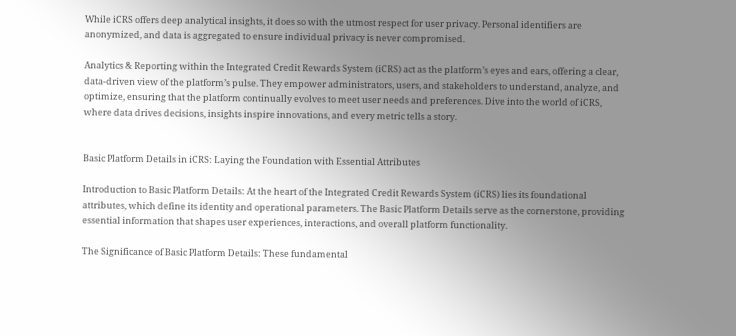While iCRS offers deep analytical insights, it does so with the utmost respect for user privacy. Personal identifiers are anonymized, and data is aggregated to ensure individual privacy is never compromised.

Analytics & Reporting within the Integrated Credit Rewards System (iCRS) act as the platform’s eyes and ears, offering a clear, data-driven view of the platform’s pulse. They empower administrators, users, and stakeholders to understand, analyze, and optimize, ensuring that the platform continually evolves to meet user needs and preferences. Dive into the world of iCRS, where data drives decisions, insights inspire innovations, and every metric tells a story.


Basic Platform Details in iCRS: Laying the Foundation with Essential Attributes

Introduction to Basic Platform Details: At the heart of the Integrated Credit Rewards System (iCRS) lies its foundational attributes, which define its identity and operational parameters. The Basic Platform Details serve as the cornerstone, providing essential information that shapes user experiences, interactions, and overall platform functionality.

The Significance of Basic Platform Details: These fundamental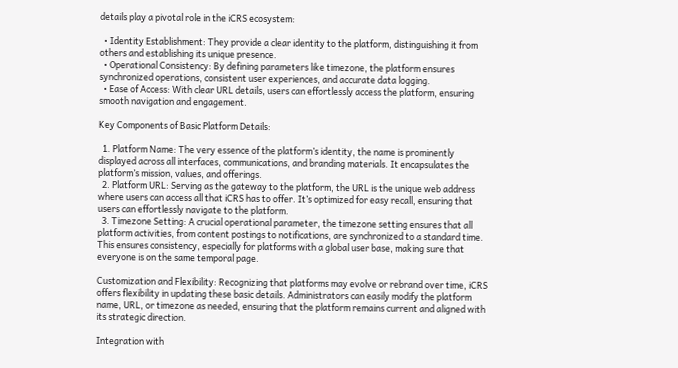details play a pivotal role in the iCRS ecosystem:

  • Identity Establishment: They provide a clear identity to the platform, distinguishing it from others and establishing its unique presence.
  • Operational Consistency: By defining parameters like timezone, the platform ensures synchronized operations, consistent user experiences, and accurate data logging.
  • Ease of Access: With clear URL details, users can effortlessly access the platform, ensuring smooth navigation and engagement.

Key Components of Basic Platform Details:

  1. Platform Name: The very essence of the platform’s identity, the name is prominently displayed across all interfaces, communications, and branding materials. It encapsulates the platform’s mission, values, and offerings.
  2. Platform URL: Serving as the gateway to the platform, the URL is the unique web address where users can access all that iCRS has to offer. It’s optimized for easy recall, ensuring that users can effortlessly navigate to the platform.
  3. Timezone Setting: A crucial operational parameter, the timezone setting ensures that all platform activities, from content postings to notifications, are synchronized to a standard time. This ensures consistency, especially for platforms with a global user base, making sure that everyone is on the same temporal page.

Customization and Flexibility: Recognizing that platforms may evolve or rebrand over time, iCRS offers flexibility in updating these basic details. Administrators can easily modify the platform name, URL, or timezone as needed, ensuring that the platform remains current and aligned with its strategic direction.

Integration with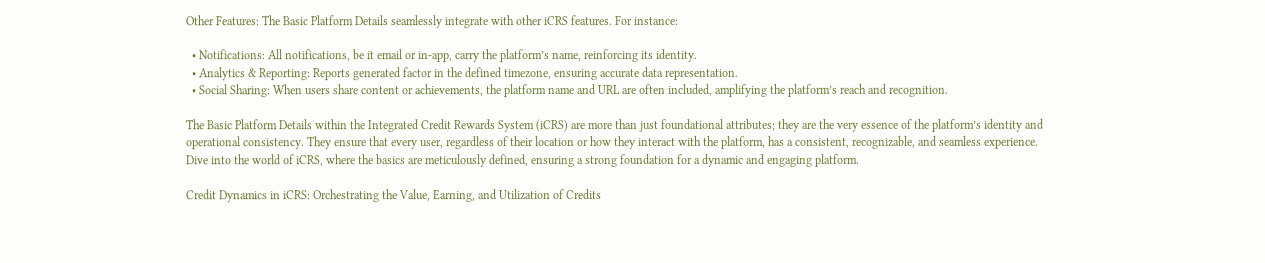Other Features: The Basic Platform Details seamlessly integrate with other iCRS features. For instance:

  • Notifications: All notifications, be it email or in-app, carry the platform’s name, reinforcing its identity.
  • Analytics & Reporting: Reports generated factor in the defined timezone, ensuring accurate data representation.
  • Social Sharing: When users share content or achievements, the platform name and URL are often included, amplifying the platform’s reach and recognition.

The Basic Platform Details within the Integrated Credit Rewards System (iCRS) are more than just foundational attributes; they are the very essence of the platform’s identity and operational consistency. They ensure that every user, regardless of their location or how they interact with the platform, has a consistent, recognizable, and seamless experience. Dive into the world of iCRS, where the basics are meticulously defined, ensuring a strong foundation for a dynamic and engaging platform.

Credit Dynamics in iCRS: Orchestrating the Value, Earning, and Utilization of Credits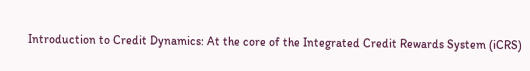Introduction to Credit Dynamics: At the core of the Integrated Credit Rewards System (iCRS)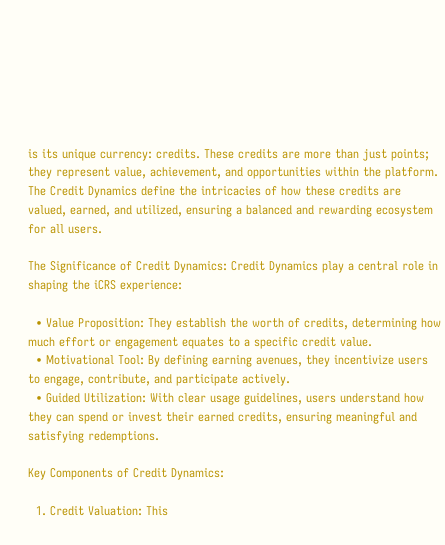is its unique currency: credits. These credits are more than just points; they represent value, achievement, and opportunities within the platform. The Credit Dynamics define the intricacies of how these credits are valued, earned, and utilized, ensuring a balanced and rewarding ecosystem for all users.

The Significance of Credit Dynamics: Credit Dynamics play a central role in shaping the iCRS experience:

  • Value Proposition: They establish the worth of credits, determining how much effort or engagement equates to a specific credit value.
  • Motivational Tool: By defining earning avenues, they incentivize users to engage, contribute, and participate actively.
  • Guided Utilization: With clear usage guidelines, users understand how they can spend or invest their earned credits, ensuring meaningful and satisfying redemptions.

Key Components of Credit Dynamics:

  1. Credit Valuation: This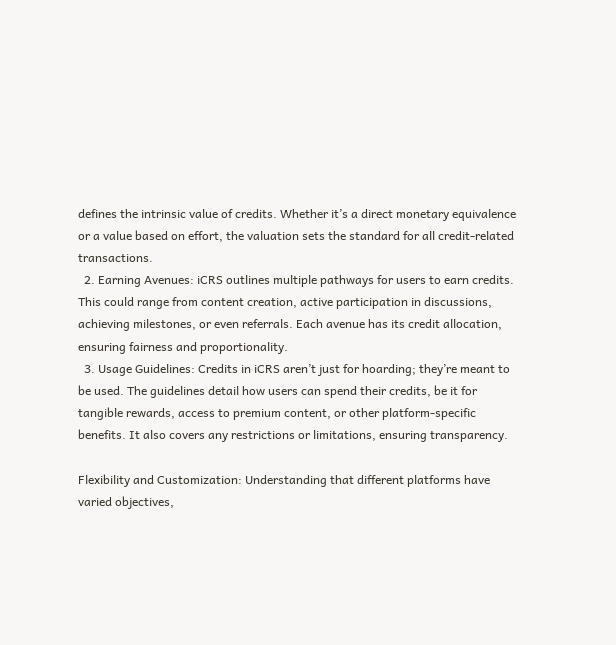defines the intrinsic value of credits. Whether it’s a direct monetary equivalence or a value based on effort, the valuation sets the standard for all credit-related transactions.
  2. Earning Avenues: iCRS outlines multiple pathways for users to earn credits. This could range from content creation, active participation in discussions, achieving milestones, or even referrals. Each avenue has its credit allocation, ensuring fairness and proportionality.
  3. Usage Guidelines: Credits in iCRS aren’t just for hoarding; they’re meant to be used. The guidelines detail how users can spend their credits, be it for tangible rewards, access to premium content, or other platform-specific benefits. It also covers any restrictions or limitations, ensuring transparency.

Flexibility and Customization: Understanding that different platforms have varied objectives,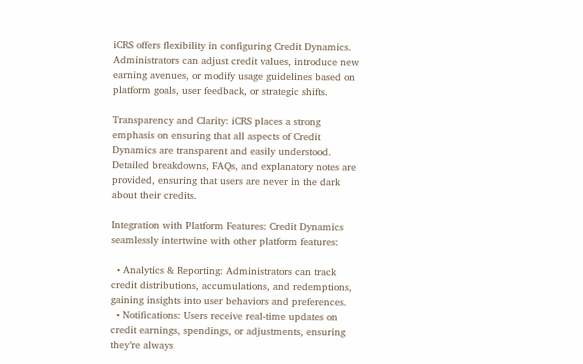iCRS offers flexibility in configuring Credit Dynamics. Administrators can adjust credit values, introduce new earning avenues, or modify usage guidelines based on platform goals, user feedback, or strategic shifts.

Transparency and Clarity: iCRS places a strong emphasis on ensuring that all aspects of Credit Dynamics are transparent and easily understood. Detailed breakdowns, FAQs, and explanatory notes are provided, ensuring that users are never in the dark about their credits.

Integration with Platform Features: Credit Dynamics seamlessly intertwine with other platform features:

  • Analytics & Reporting: Administrators can track credit distributions, accumulations, and redemptions, gaining insights into user behaviors and preferences.
  • Notifications: Users receive real-time updates on credit earnings, spendings, or adjustments, ensuring they’re always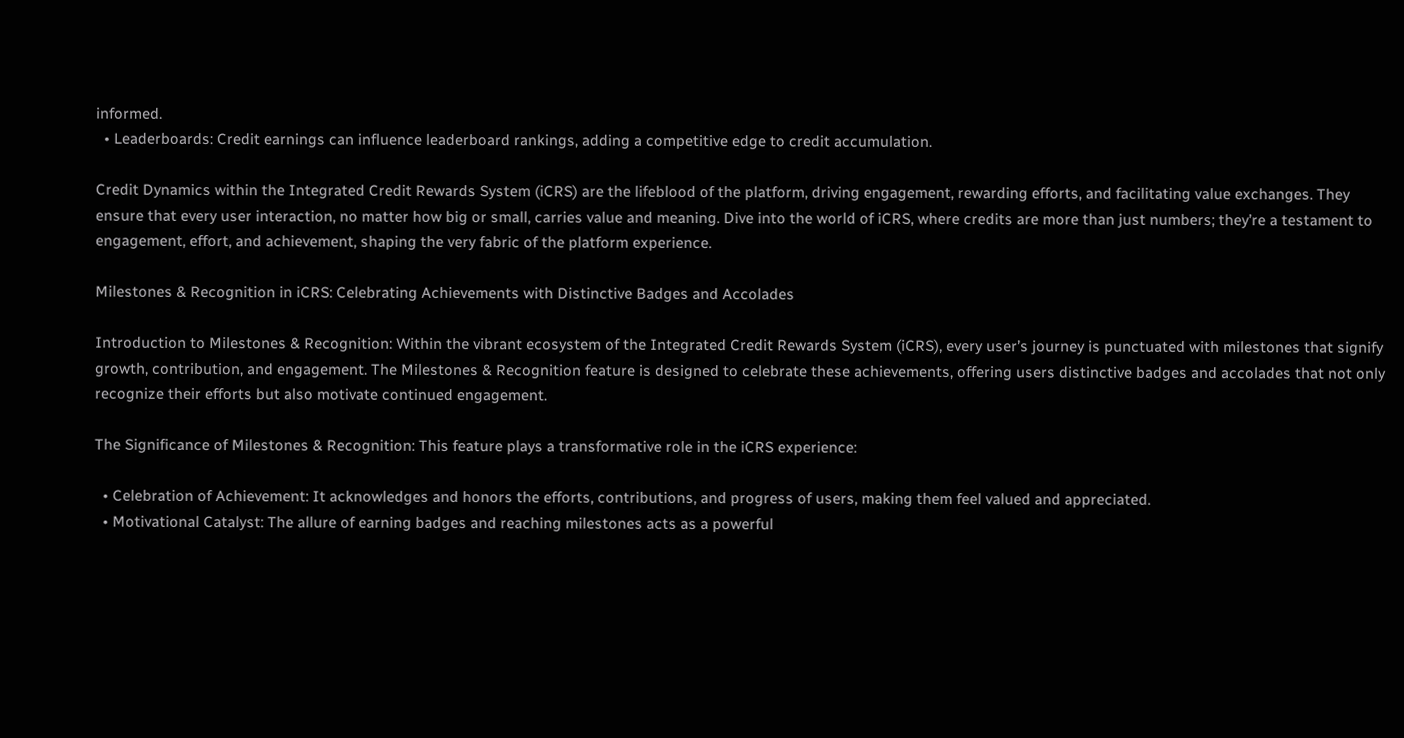informed.
  • Leaderboards: Credit earnings can influence leaderboard rankings, adding a competitive edge to credit accumulation.

Credit Dynamics within the Integrated Credit Rewards System (iCRS) are the lifeblood of the platform, driving engagement, rewarding efforts, and facilitating value exchanges. They ensure that every user interaction, no matter how big or small, carries value and meaning. Dive into the world of iCRS, where credits are more than just numbers; they’re a testament to engagement, effort, and achievement, shaping the very fabric of the platform experience.

Milestones & Recognition in iCRS: Celebrating Achievements with Distinctive Badges and Accolades

Introduction to Milestones & Recognition: Within the vibrant ecosystem of the Integrated Credit Rewards System (iCRS), every user’s journey is punctuated with milestones that signify growth, contribution, and engagement. The Milestones & Recognition feature is designed to celebrate these achievements, offering users distinctive badges and accolades that not only recognize their efforts but also motivate continued engagement.

The Significance of Milestones & Recognition: This feature plays a transformative role in the iCRS experience:

  • Celebration of Achievement: It acknowledges and honors the efforts, contributions, and progress of users, making them feel valued and appreciated.
  • Motivational Catalyst: The allure of earning badges and reaching milestones acts as a powerful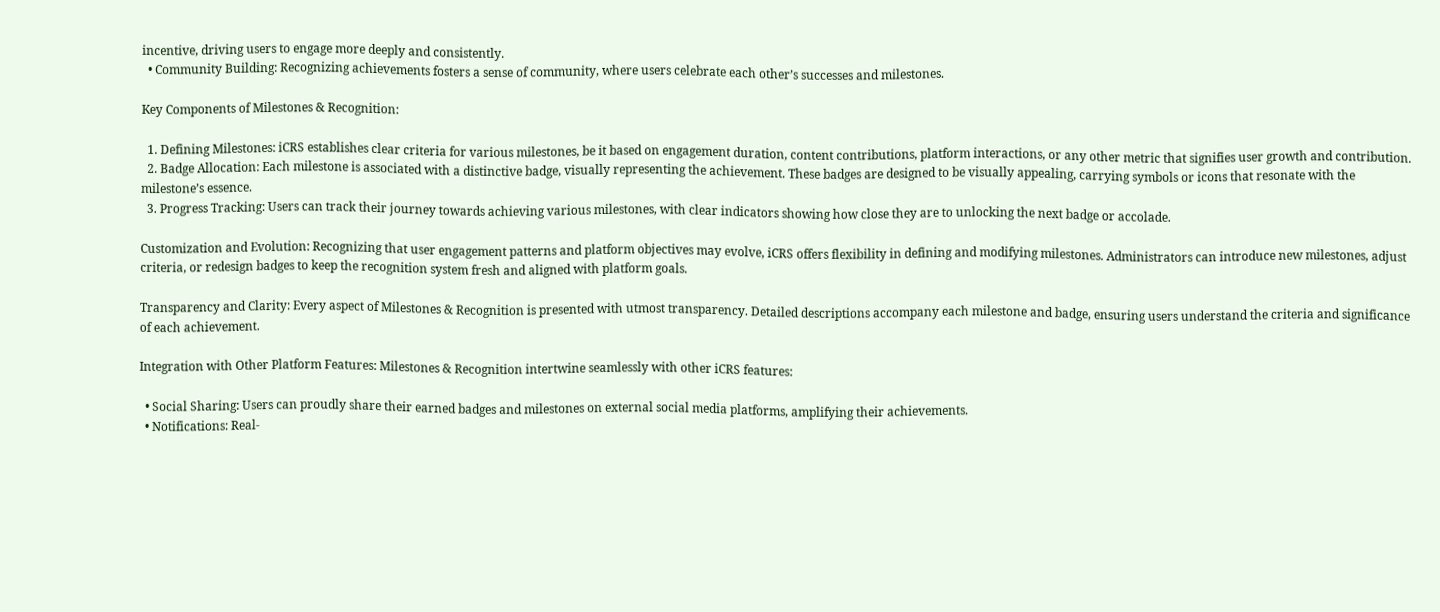incentive, driving users to engage more deeply and consistently.
  • Community Building: Recognizing achievements fosters a sense of community, where users celebrate each other’s successes and milestones.

Key Components of Milestones & Recognition:

  1. Defining Milestones: iCRS establishes clear criteria for various milestones, be it based on engagement duration, content contributions, platform interactions, or any other metric that signifies user growth and contribution.
  2. Badge Allocation: Each milestone is associated with a distinctive badge, visually representing the achievement. These badges are designed to be visually appealing, carrying symbols or icons that resonate with the milestone’s essence.
  3. Progress Tracking: Users can track their journey towards achieving various milestones, with clear indicators showing how close they are to unlocking the next badge or accolade.

Customization and Evolution: Recognizing that user engagement patterns and platform objectives may evolve, iCRS offers flexibility in defining and modifying milestones. Administrators can introduce new milestones, adjust criteria, or redesign badges to keep the recognition system fresh and aligned with platform goals.

Transparency and Clarity: Every aspect of Milestones & Recognition is presented with utmost transparency. Detailed descriptions accompany each milestone and badge, ensuring users understand the criteria and significance of each achievement.

Integration with Other Platform Features: Milestones & Recognition intertwine seamlessly with other iCRS features:

  • Social Sharing: Users can proudly share their earned badges and milestones on external social media platforms, amplifying their achievements.
  • Notifications: Real-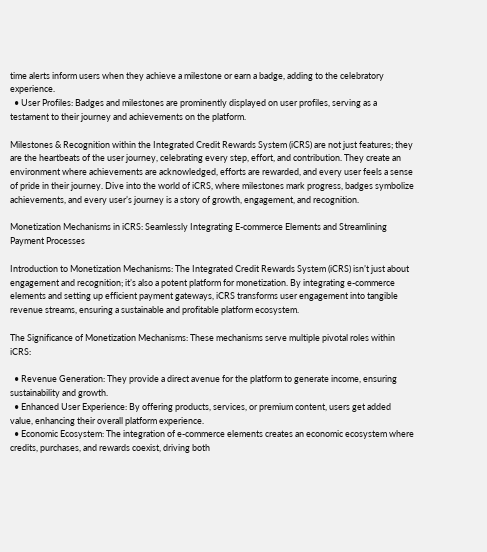time alerts inform users when they achieve a milestone or earn a badge, adding to the celebratory experience.
  • User Profiles: Badges and milestones are prominently displayed on user profiles, serving as a testament to their journey and achievements on the platform.

Milestones & Recognition within the Integrated Credit Rewards System (iCRS) are not just features; they are the heartbeats of the user journey, celebrating every step, effort, and contribution. They create an environment where achievements are acknowledged, efforts are rewarded, and every user feels a sense of pride in their journey. Dive into the world of iCRS, where milestones mark progress, badges symbolize achievements, and every user’s journey is a story of growth, engagement, and recognition.

Monetization Mechanisms in iCRS: Seamlessly Integrating E-commerce Elements and Streamlining Payment Processes

Introduction to Monetization Mechanisms: The Integrated Credit Rewards System (iCRS) isn’t just about engagement and recognition; it’s also a potent platform for monetization. By integrating e-commerce elements and setting up efficient payment gateways, iCRS transforms user engagement into tangible revenue streams, ensuring a sustainable and profitable platform ecosystem.

The Significance of Monetization Mechanisms: These mechanisms serve multiple pivotal roles within iCRS:

  • Revenue Generation: They provide a direct avenue for the platform to generate income, ensuring sustainability and growth.
  • Enhanced User Experience: By offering products, services, or premium content, users get added value, enhancing their overall platform experience.
  • Economic Ecosystem: The integration of e-commerce elements creates an economic ecosystem where credits, purchases, and rewards coexist, driving both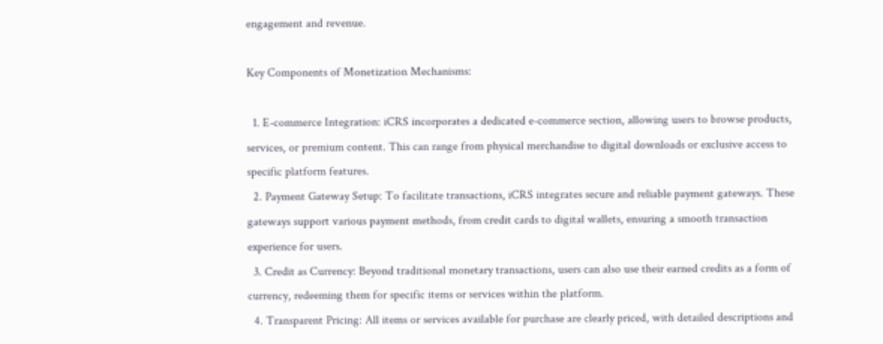engagement and revenue.

Key Components of Monetization Mechanisms:

  1. E-commerce Integration: iCRS incorporates a dedicated e-commerce section, allowing users to browse products, services, or premium content. This can range from physical merchandise to digital downloads or exclusive access to specific platform features.
  2. Payment Gateway Setup: To facilitate transactions, iCRS integrates secure and reliable payment gateways. These gateways support various payment methods, from credit cards to digital wallets, ensuring a smooth transaction experience for users.
  3. Credit as Currency: Beyond traditional monetary transactions, users can also use their earned credits as a form of currency, redeeming them for specific items or services within the platform.
  4. Transparent Pricing: All items or services available for purchase are clearly priced, with detailed descriptions and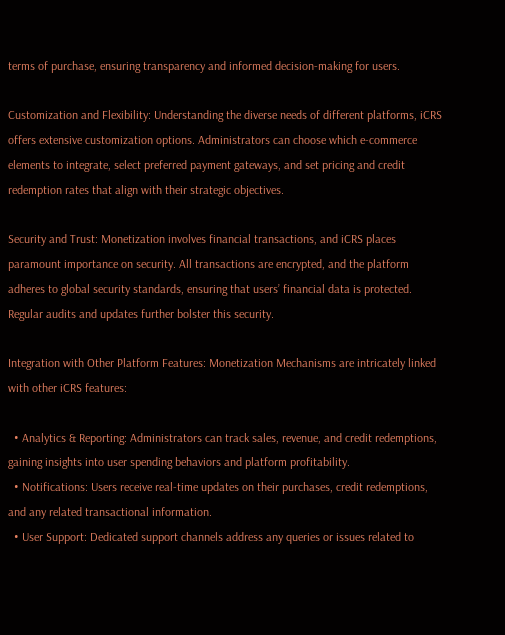terms of purchase, ensuring transparency and informed decision-making for users.

Customization and Flexibility: Understanding the diverse needs of different platforms, iCRS offers extensive customization options. Administrators can choose which e-commerce elements to integrate, select preferred payment gateways, and set pricing and credit redemption rates that align with their strategic objectives.

Security and Trust: Monetization involves financial transactions, and iCRS places paramount importance on security. All transactions are encrypted, and the platform adheres to global security standards, ensuring that users’ financial data is protected. Regular audits and updates further bolster this security.

Integration with Other Platform Features: Monetization Mechanisms are intricately linked with other iCRS features:

  • Analytics & Reporting: Administrators can track sales, revenue, and credit redemptions, gaining insights into user spending behaviors and platform profitability.
  • Notifications: Users receive real-time updates on their purchases, credit redemptions, and any related transactional information.
  • User Support: Dedicated support channels address any queries or issues related to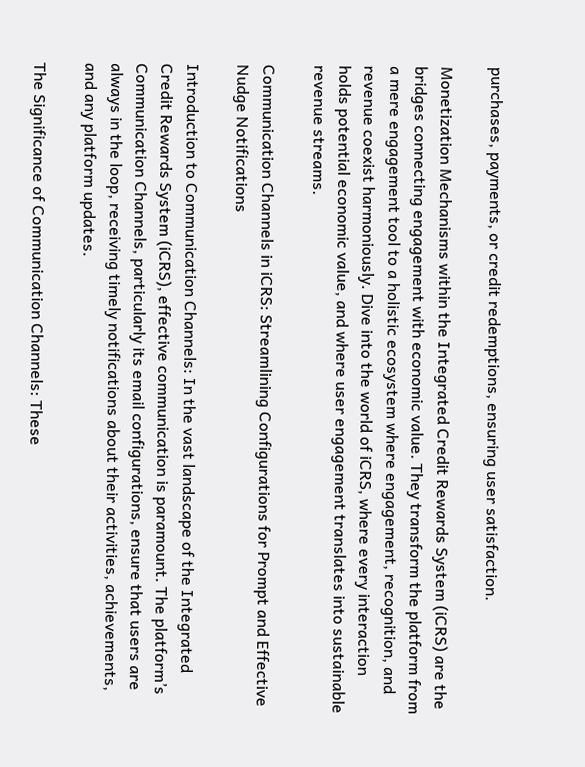purchases, payments, or credit redemptions, ensuring user satisfaction.

Monetization Mechanisms within the Integrated Credit Rewards System (iCRS) are the bridges connecting engagement with economic value. They transform the platform from a mere engagement tool to a holistic ecosystem where engagement, recognition, and revenue coexist harmoniously. Dive into the world of iCRS, where every interaction holds potential economic value, and where user engagement translates into sustainable revenue streams.

Communication Channels in iCRS: Streamlining Configurations for Prompt and Effective Nudge Notifications

Introduction to Communication Channels: In the vast landscape of the Integrated Credit Rewards System (iCRS), effective communication is paramount. The platform’s Communication Channels, particularly its email configurations, ensure that users are always in the loop, receiving timely notifications about their activities, achievements, and any platform updates.

The Significance of Communication Channels: These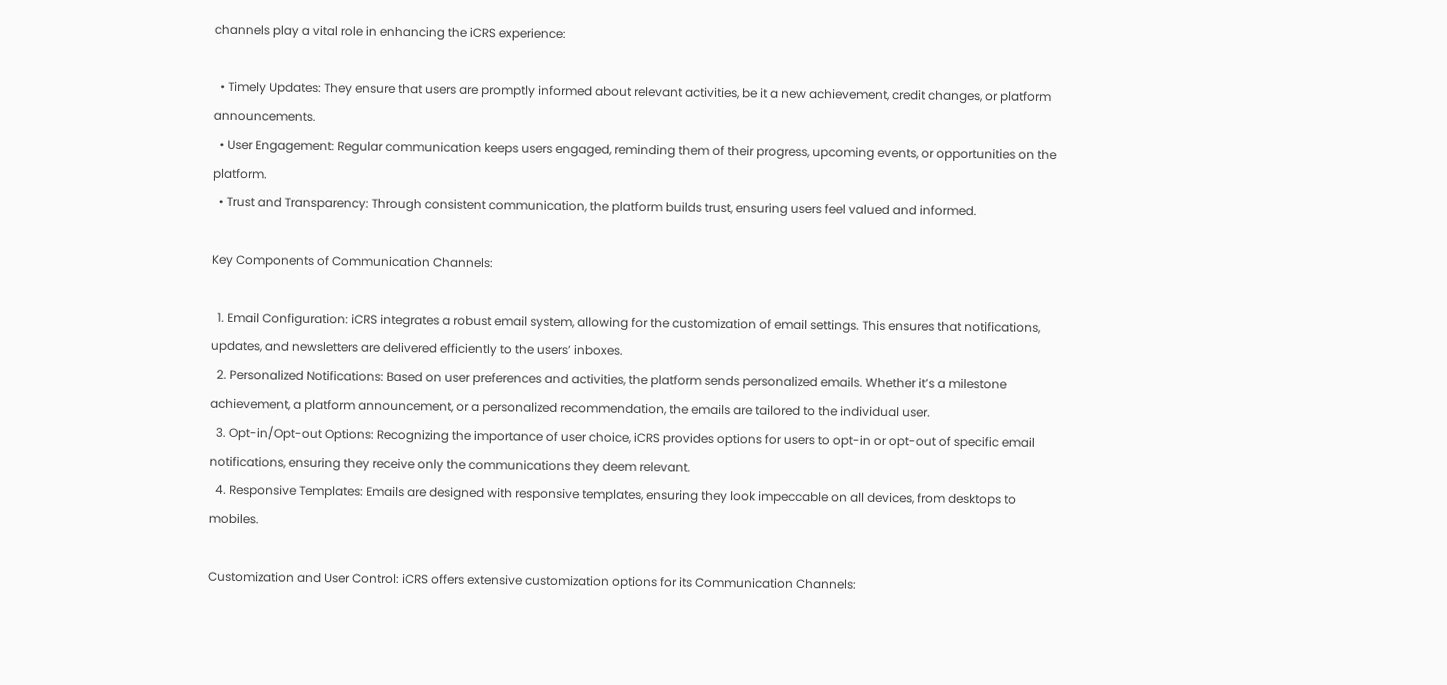channels play a vital role in enhancing the iCRS experience:

  • Timely Updates: They ensure that users are promptly informed about relevant activities, be it a new achievement, credit changes, or platform announcements.
  • User Engagement: Regular communication keeps users engaged, reminding them of their progress, upcoming events, or opportunities on the platform.
  • Trust and Transparency: Through consistent communication, the platform builds trust, ensuring users feel valued and informed.

Key Components of Communication Channels:

  1. Email Configuration: iCRS integrates a robust email system, allowing for the customization of email settings. This ensures that notifications, updates, and newsletters are delivered efficiently to the users’ inboxes.
  2. Personalized Notifications: Based on user preferences and activities, the platform sends personalized emails. Whether it’s a milestone achievement, a platform announcement, or a personalized recommendation, the emails are tailored to the individual user.
  3. Opt-in/Opt-out Options: Recognizing the importance of user choice, iCRS provides options for users to opt-in or opt-out of specific email notifications, ensuring they receive only the communications they deem relevant.
  4. Responsive Templates: Emails are designed with responsive templates, ensuring they look impeccable on all devices, from desktops to mobiles.

Customization and User Control: iCRS offers extensive customization options for its Communication Channels: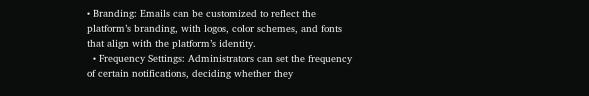• Branding: Emails can be customized to reflect the platform’s branding, with logos, color schemes, and fonts that align with the platform’s identity.
  • Frequency Settings: Administrators can set the frequency of certain notifications, deciding whether they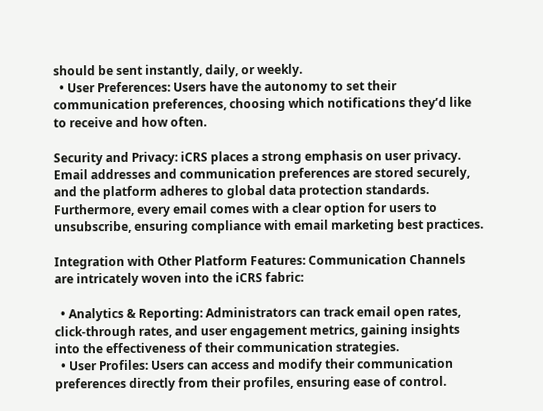should be sent instantly, daily, or weekly.
  • User Preferences: Users have the autonomy to set their communication preferences, choosing which notifications they’d like to receive and how often.

Security and Privacy: iCRS places a strong emphasis on user privacy. Email addresses and communication preferences are stored securely, and the platform adheres to global data protection standards. Furthermore, every email comes with a clear option for users to unsubscribe, ensuring compliance with email marketing best practices.

Integration with Other Platform Features: Communication Channels are intricately woven into the iCRS fabric:

  • Analytics & Reporting: Administrators can track email open rates, click-through rates, and user engagement metrics, gaining insights into the effectiveness of their communication strategies.
  • User Profiles: Users can access and modify their communication preferences directly from their profiles, ensuring ease of control.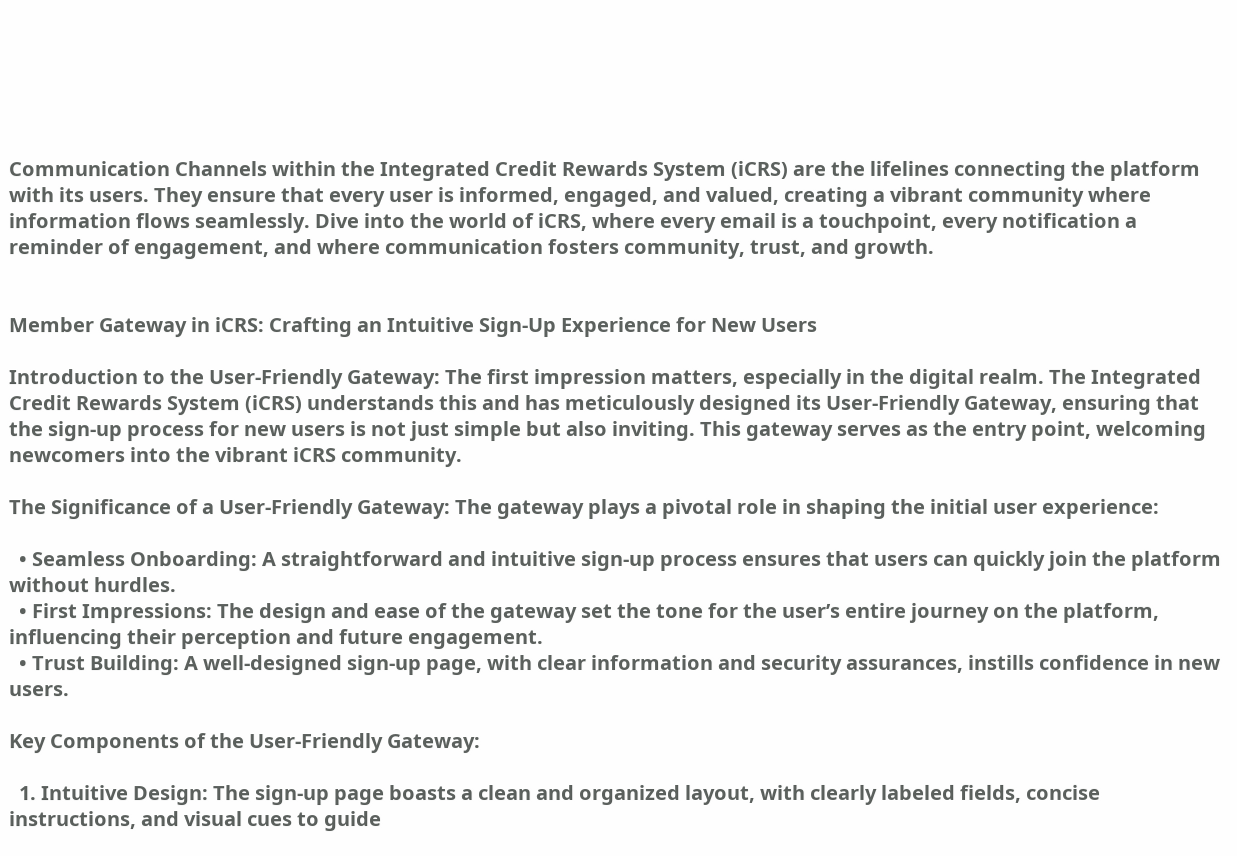Communication Channels within the Integrated Credit Rewards System (iCRS) are the lifelines connecting the platform with its users. They ensure that every user is informed, engaged, and valued, creating a vibrant community where information flows seamlessly. Dive into the world of iCRS, where every email is a touchpoint, every notification a reminder of engagement, and where communication fosters community, trust, and growth.


Member Gateway in iCRS: Crafting an Intuitive Sign-Up Experience for New Users

Introduction to the User-Friendly Gateway: The first impression matters, especially in the digital realm. The Integrated Credit Rewards System (iCRS) understands this and has meticulously designed its User-Friendly Gateway, ensuring that the sign-up process for new users is not just simple but also inviting. This gateway serves as the entry point, welcoming newcomers into the vibrant iCRS community.

The Significance of a User-Friendly Gateway: The gateway plays a pivotal role in shaping the initial user experience:

  • Seamless Onboarding: A straightforward and intuitive sign-up process ensures that users can quickly join the platform without hurdles.
  • First Impressions: The design and ease of the gateway set the tone for the user’s entire journey on the platform, influencing their perception and future engagement.
  • Trust Building: A well-designed sign-up page, with clear information and security assurances, instills confidence in new users.

Key Components of the User-Friendly Gateway:

  1. Intuitive Design: The sign-up page boasts a clean and organized layout, with clearly labeled fields, concise instructions, and visual cues to guide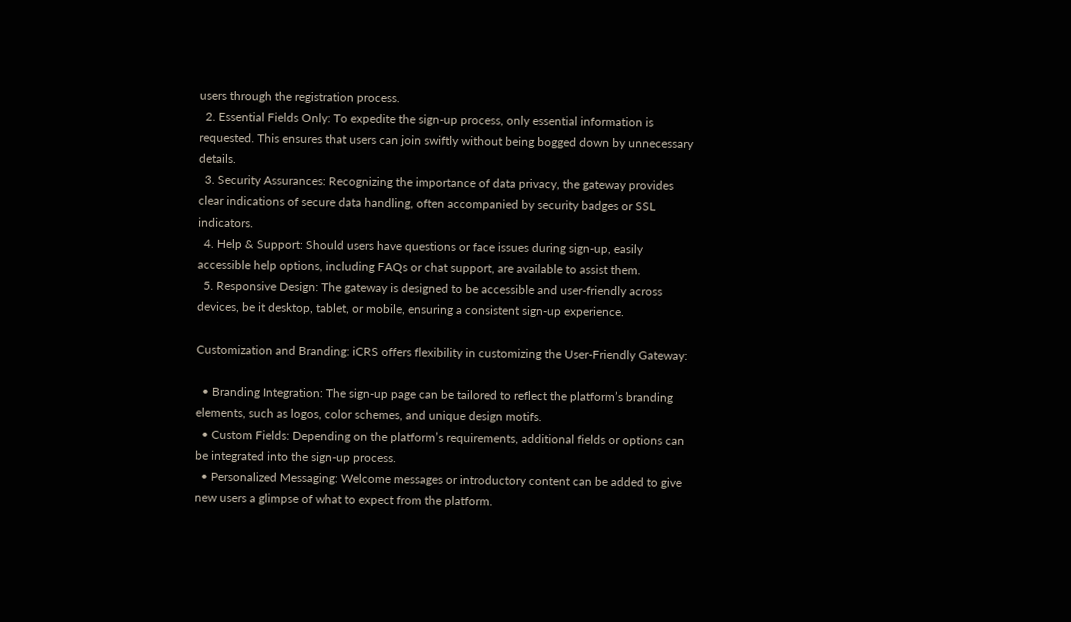users through the registration process.
  2. Essential Fields Only: To expedite the sign-up process, only essential information is requested. This ensures that users can join swiftly without being bogged down by unnecessary details.
  3. Security Assurances: Recognizing the importance of data privacy, the gateway provides clear indications of secure data handling, often accompanied by security badges or SSL indicators.
  4. Help & Support: Should users have questions or face issues during sign-up, easily accessible help options, including FAQs or chat support, are available to assist them.
  5. Responsive Design: The gateway is designed to be accessible and user-friendly across devices, be it desktop, tablet, or mobile, ensuring a consistent sign-up experience.

Customization and Branding: iCRS offers flexibility in customizing the User-Friendly Gateway:

  • Branding Integration: The sign-up page can be tailored to reflect the platform’s branding elements, such as logos, color schemes, and unique design motifs.
  • Custom Fields: Depending on the platform’s requirements, additional fields or options can be integrated into the sign-up process.
  • Personalized Messaging: Welcome messages or introductory content can be added to give new users a glimpse of what to expect from the platform.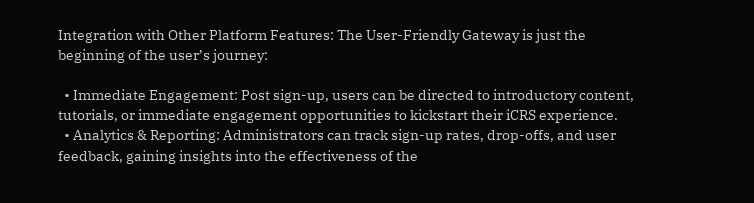Integration with Other Platform Features: The User-Friendly Gateway is just the beginning of the user’s journey:

  • Immediate Engagement: Post sign-up, users can be directed to introductory content, tutorials, or immediate engagement opportunities to kickstart their iCRS experience.
  • Analytics & Reporting: Administrators can track sign-up rates, drop-offs, and user feedback, gaining insights into the effectiveness of the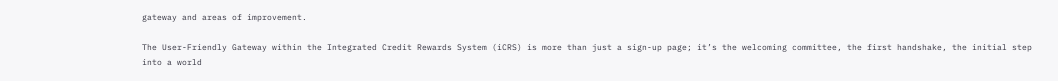gateway and areas of improvement.

The User-Friendly Gateway within the Integrated Credit Rewards System (iCRS) is more than just a sign-up page; it’s the welcoming committee, the first handshake, the initial step into a world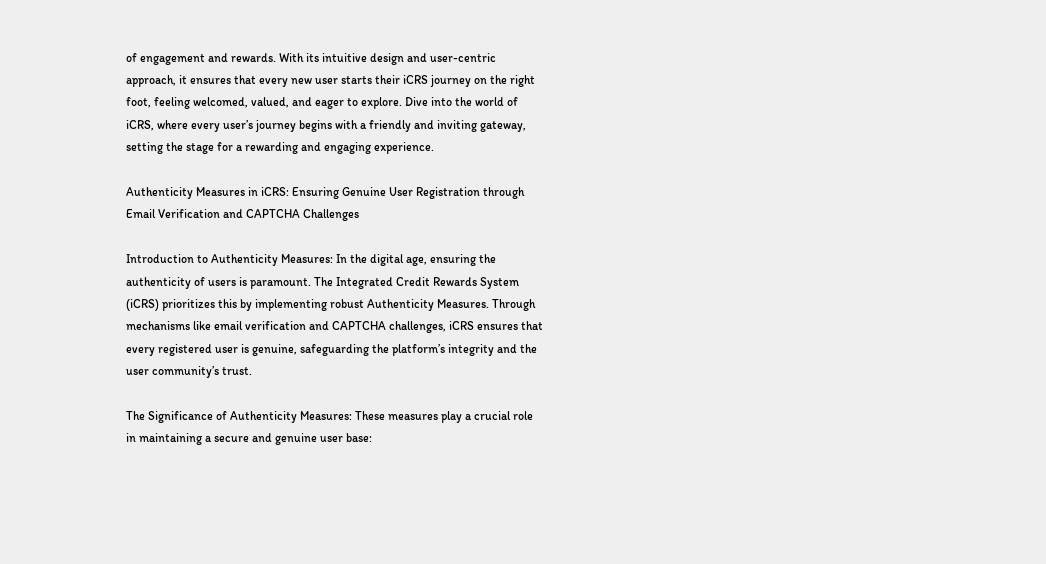of engagement and rewards. With its intuitive design and user-centric approach, it ensures that every new user starts their iCRS journey on the right foot, feeling welcomed, valued, and eager to explore. Dive into the world of iCRS, where every user’s journey begins with a friendly and inviting gateway, setting the stage for a rewarding and engaging experience.

Authenticity Measures in iCRS: Ensuring Genuine User Registration through Email Verification and CAPTCHA Challenges

Introduction to Authenticity Measures: In the digital age, ensuring the authenticity of users is paramount. The Integrated Credit Rewards System (iCRS) prioritizes this by implementing robust Authenticity Measures. Through mechanisms like email verification and CAPTCHA challenges, iCRS ensures that every registered user is genuine, safeguarding the platform’s integrity and the user community’s trust.

The Significance of Authenticity Measures: These measures play a crucial role in maintaining a secure and genuine user base: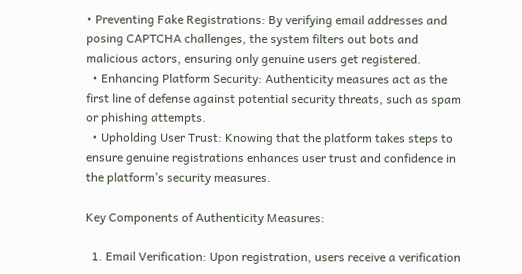• Preventing Fake Registrations: By verifying email addresses and posing CAPTCHA challenges, the system filters out bots and malicious actors, ensuring only genuine users get registered.
  • Enhancing Platform Security: Authenticity measures act as the first line of defense against potential security threats, such as spam or phishing attempts.
  • Upholding User Trust: Knowing that the platform takes steps to ensure genuine registrations enhances user trust and confidence in the platform’s security measures.

Key Components of Authenticity Measures:

  1. Email Verification: Upon registration, users receive a verification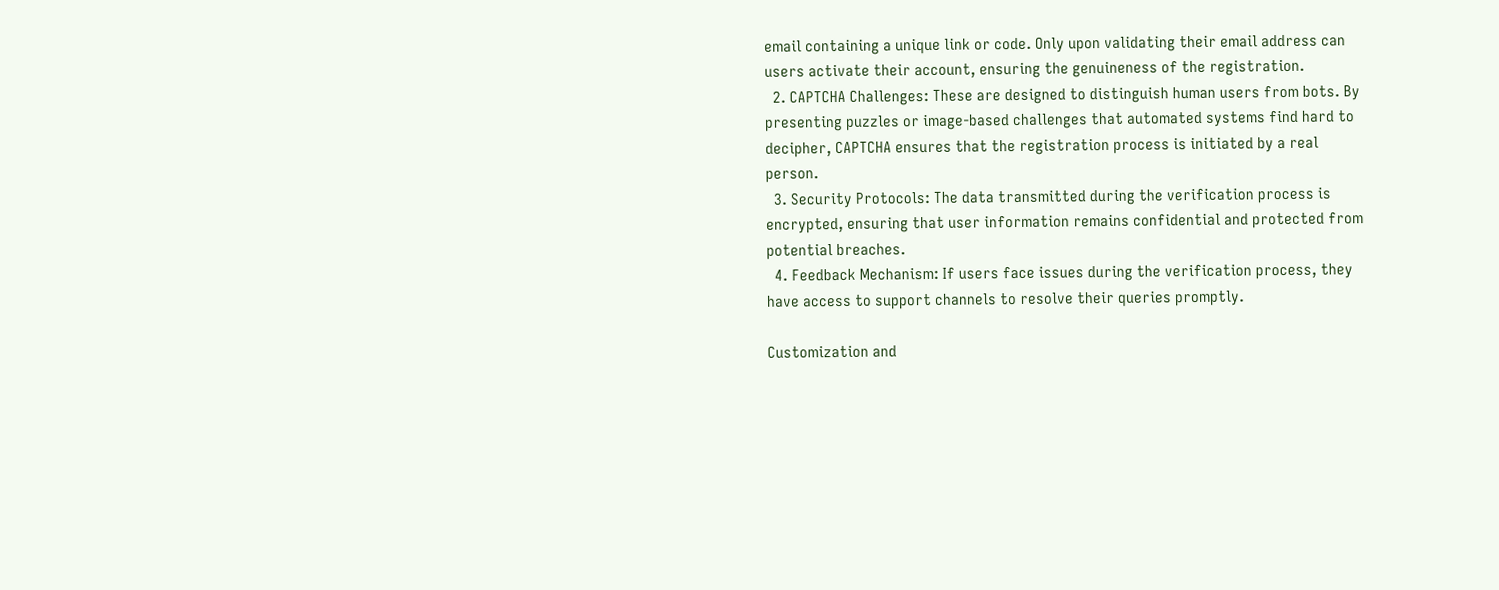email containing a unique link or code. Only upon validating their email address can users activate their account, ensuring the genuineness of the registration.
  2. CAPTCHA Challenges: These are designed to distinguish human users from bots. By presenting puzzles or image-based challenges that automated systems find hard to decipher, CAPTCHA ensures that the registration process is initiated by a real person.
  3. Security Protocols: The data transmitted during the verification process is encrypted, ensuring that user information remains confidential and protected from potential breaches.
  4. Feedback Mechanism: If users face issues during the verification process, they have access to support channels to resolve their queries promptly.

Customization and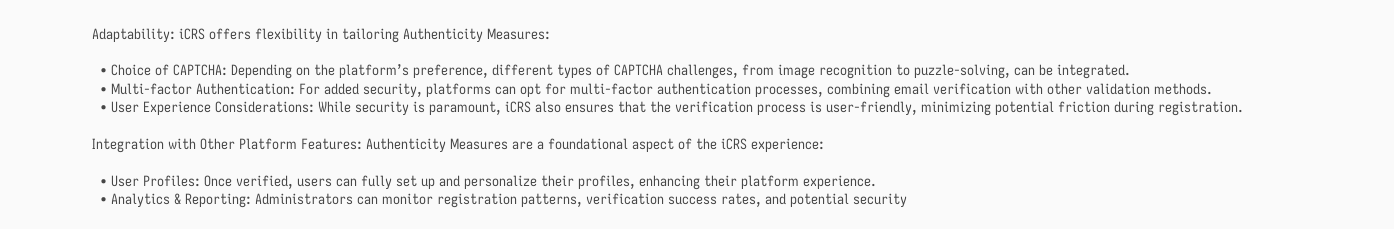Adaptability: iCRS offers flexibility in tailoring Authenticity Measures:

  • Choice of CAPTCHA: Depending on the platform’s preference, different types of CAPTCHA challenges, from image recognition to puzzle-solving, can be integrated.
  • Multi-factor Authentication: For added security, platforms can opt for multi-factor authentication processes, combining email verification with other validation methods.
  • User Experience Considerations: While security is paramount, iCRS also ensures that the verification process is user-friendly, minimizing potential friction during registration.

Integration with Other Platform Features: Authenticity Measures are a foundational aspect of the iCRS experience:

  • User Profiles: Once verified, users can fully set up and personalize their profiles, enhancing their platform experience.
  • Analytics & Reporting: Administrators can monitor registration patterns, verification success rates, and potential security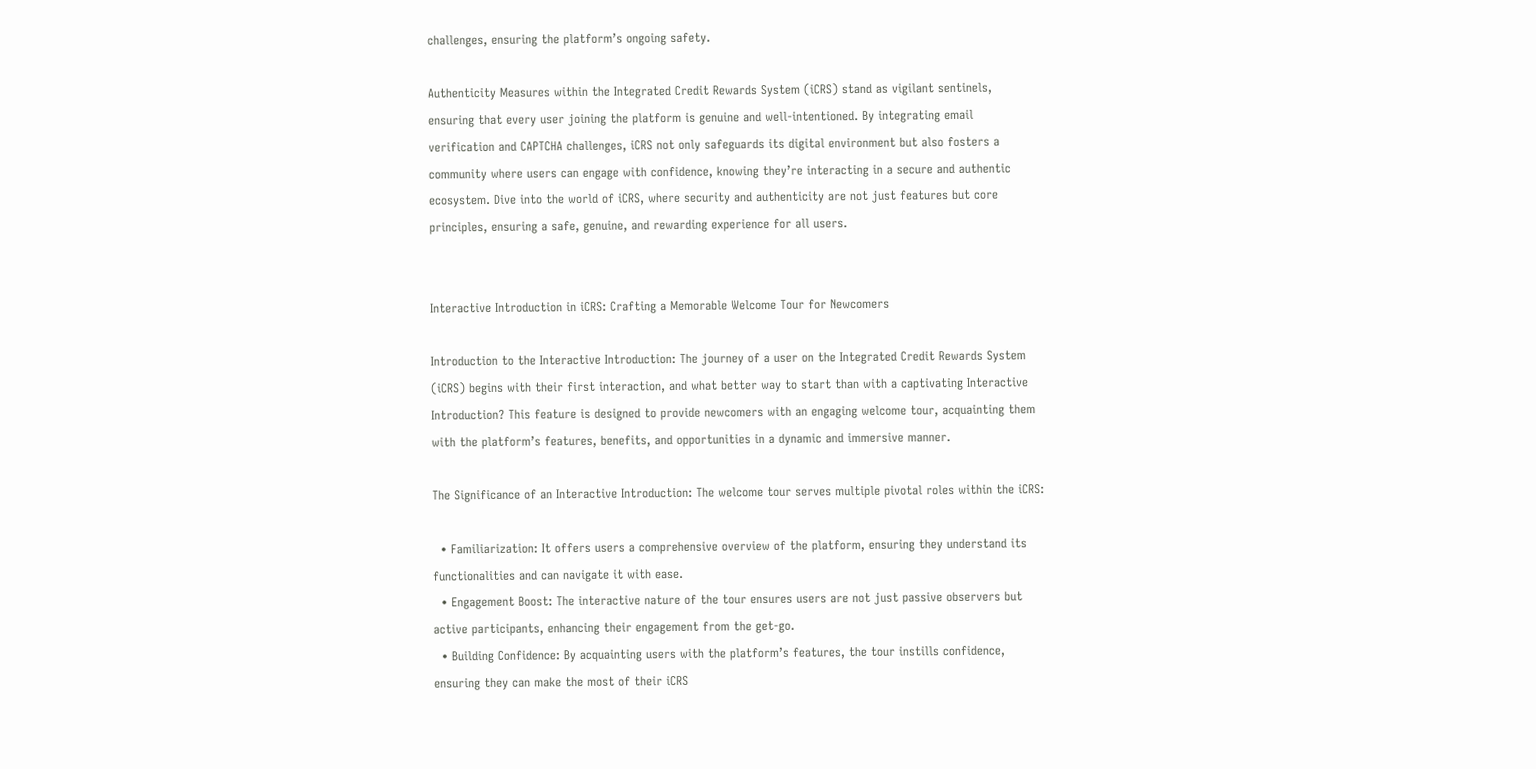challenges, ensuring the platform’s ongoing safety.

Authenticity Measures within the Integrated Credit Rewards System (iCRS) stand as vigilant sentinels, ensuring that every user joining the platform is genuine and well-intentioned. By integrating email verification and CAPTCHA challenges, iCRS not only safeguards its digital environment but also fosters a community where users can engage with confidence, knowing they’re interacting in a secure and authentic ecosystem. Dive into the world of iCRS, where security and authenticity are not just features but core principles, ensuring a safe, genuine, and rewarding experience for all users.


Interactive Introduction in iCRS: Crafting a Memorable Welcome Tour for Newcomers

Introduction to the Interactive Introduction: The journey of a user on the Integrated Credit Rewards System (iCRS) begins with their first interaction, and what better way to start than with a captivating Interactive Introduction? This feature is designed to provide newcomers with an engaging welcome tour, acquainting them with the platform’s features, benefits, and opportunities in a dynamic and immersive manner.

The Significance of an Interactive Introduction: The welcome tour serves multiple pivotal roles within the iCRS:

  • Familiarization: It offers users a comprehensive overview of the platform, ensuring they understand its functionalities and can navigate it with ease.
  • Engagement Boost: The interactive nature of the tour ensures users are not just passive observers but active participants, enhancing their engagement from the get-go.
  • Building Confidence: By acquainting users with the platform’s features, the tour instills confidence, ensuring they can make the most of their iCRS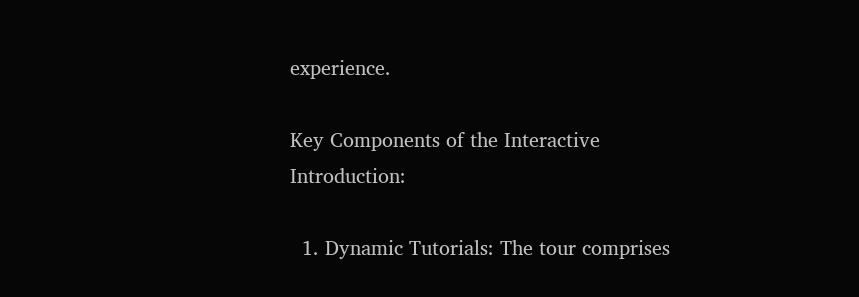experience.

Key Components of the Interactive Introduction:

  1. Dynamic Tutorials: The tour comprises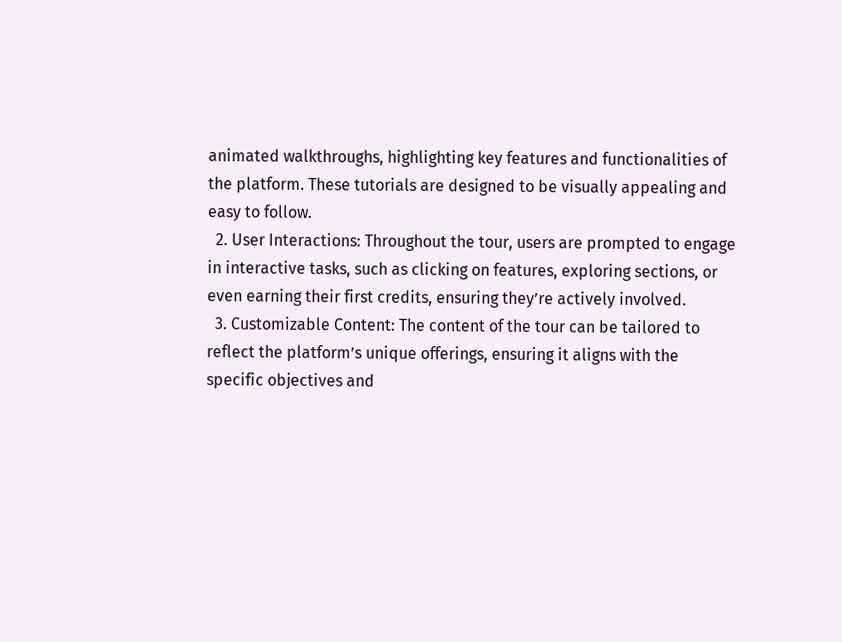animated walkthroughs, highlighting key features and functionalities of the platform. These tutorials are designed to be visually appealing and easy to follow.
  2. User Interactions: Throughout the tour, users are prompted to engage in interactive tasks, such as clicking on features, exploring sections, or even earning their first credits, ensuring they’re actively involved.
  3. Customizable Content: The content of the tour can be tailored to reflect the platform’s unique offerings, ensuring it aligns with the specific objectives and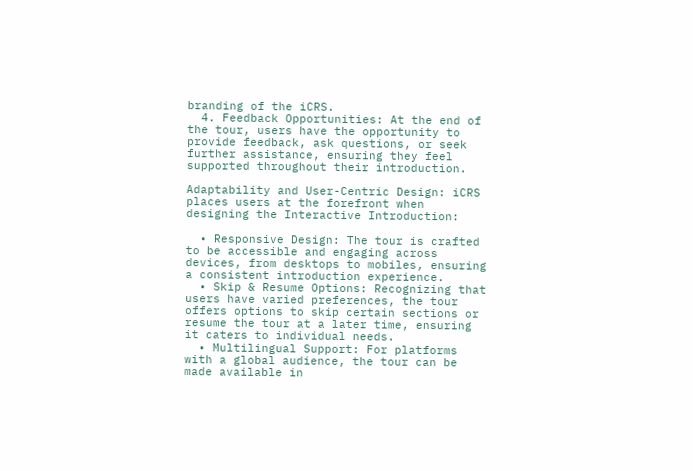branding of the iCRS.
  4. Feedback Opportunities: At the end of the tour, users have the opportunity to provide feedback, ask questions, or seek further assistance, ensuring they feel supported throughout their introduction.

Adaptability and User-Centric Design: iCRS places users at the forefront when designing the Interactive Introduction:

  • Responsive Design: The tour is crafted to be accessible and engaging across devices, from desktops to mobiles, ensuring a consistent introduction experience.
  • Skip & Resume Options: Recognizing that users have varied preferences, the tour offers options to skip certain sections or resume the tour at a later time, ensuring it caters to individual needs.
  • Multilingual Support: For platforms with a global audience, the tour can be made available in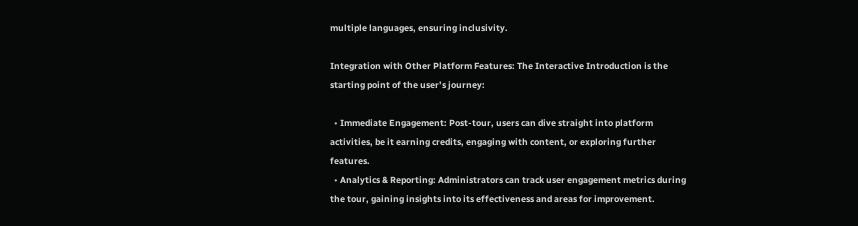multiple languages, ensuring inclusivity.

Integration with Other Platform Features: The Interactive Introduction is the starting point of the user’s journey:

  • Immediate Engagement: Post-tour, users can dive straight into platform activities, be it earning credits, engaging with content, or exploring further features.
  • Analytics & Reporting: Administrators can track user engagement metrics during the tour, gaining insights into its effectiveness and areas for improvement.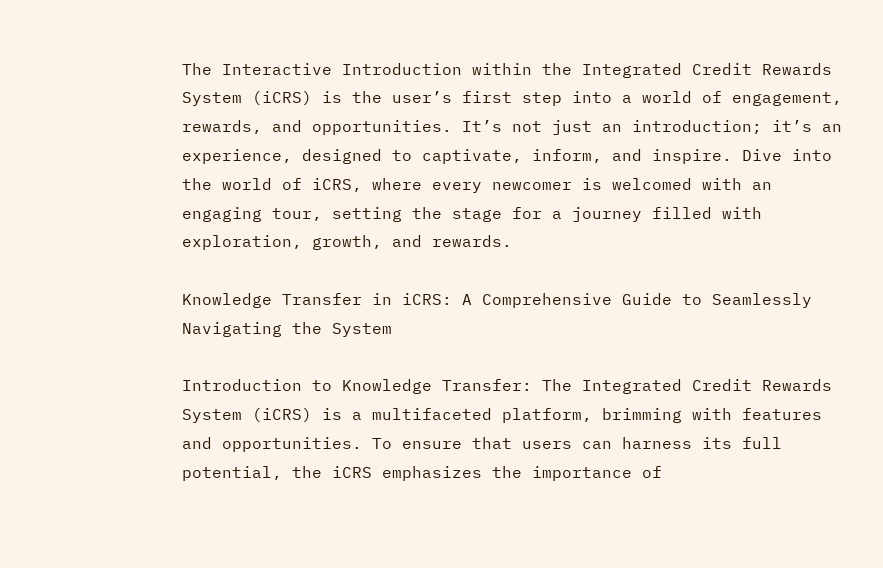The Interactive Introduction within the Integrated Credit Rewards System (iCRS) is the user’s first step into a world of engagement, rewards, and opportunities. It’s not just an introduction; it’s an experience, designed to captivate, inform, and inspire. Dive into the world of iCRS, where every newcomer is welcomed with an engaging tour, setting the stage for a journey filled with exploration, growth, and rewards.

Knowledge Transfer in iCRS: A Comprehensive Guide to Seamlessly Navigating the System

Introduction to Knowledge Transfer: The Integrated Credit Rewards System (iCRS) is a multifaceted platform, brimming with features and opportunities. To ensure that users can harness its full potential, the iCRS emphasizes the importance of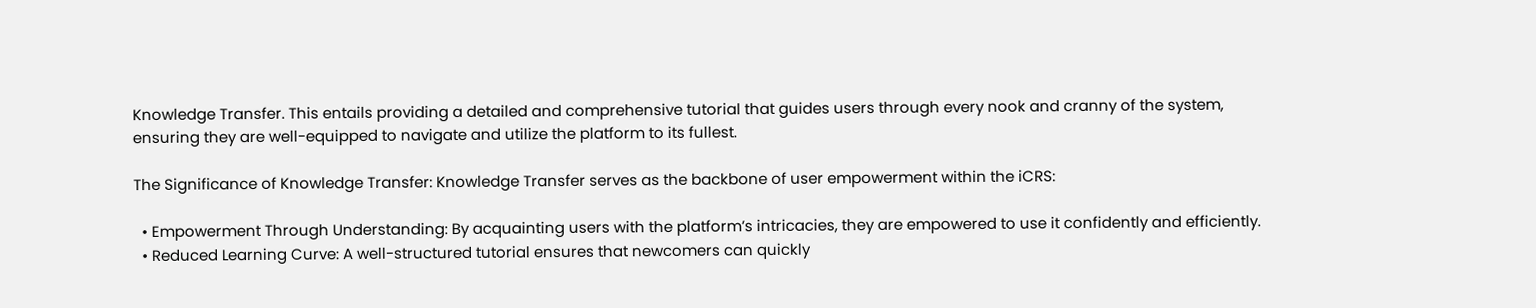Knowledge Transfer. This entails providing a detailed and comprehensive tutorial that guides users through every nook and cranny of the system, ensuring they are well-equipped to navigate and utilize the platform to its fullest.

The Significance of Knowledge Transfer: Knowledge Transfer serves as the backbone of user empowerment within the iCRS:

  • Empowerment Through Understanding: By acquainting users with the platform’s intricacies, they are empowered to use it confidently and efficiently.
  • Reduced Learning Curve: A well-structured tutorial ensures that newcomers can quickly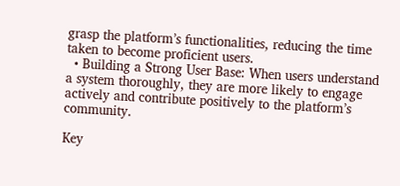grasp the platform’s functionalities, reducing the time taken to become proficient users.
  • Building a Strong User Base: When users understand a system thoroughly, they are more likely to engage actively and contribute positively to the platform’s community.

Key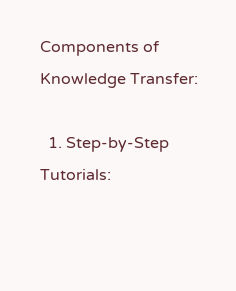Components of Knowledge Transfer:

  1. Step-by-Step Tutorials: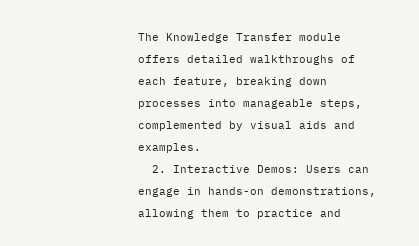The Knowledge Transfer module offers detailed walkthroughs of each feature, breaking down processes into manageable steps, complemented by visual aids and examples.
  2. Interactive Demos: Users can engage in hands-on demonstrations, allowing them to practice and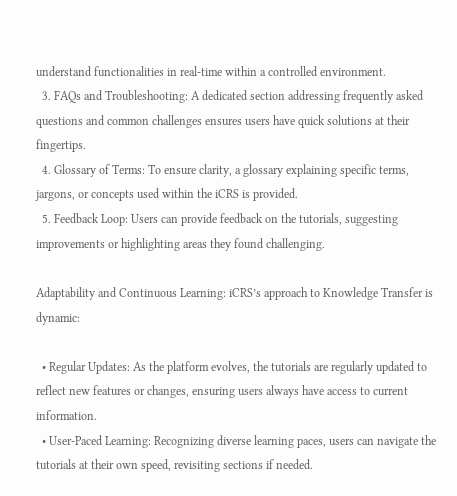understand functionalities in real-time within a controlled environment.
  3. FAQs and Troubleshooting: A dedicated section addressing frequently asked questions and common challenges ensures users have quick solutions at their fingertips.
  4. Glossary of Terms: To ensure clarity, a glossary explaining specific terms, jargons, or concepts used within the iCRS is provided.
  5. Feedback Loop: Users can provide feedback on the tutorials, suggesting improvements or highlighting areas they found challenging.

Adaptability and Continuous Learning: iCRS’s approach to Knowledge Transfer is dynamic:

  • Regular Updates: As the platform evolves, the tutorials are regularly updated to reflect new features or changes, ensuring users always have access to current information.
  • User-Paced Learning: Recognizing diverse learning paces, users can navigate the tutorials at their own speed, revisiting sections if needed.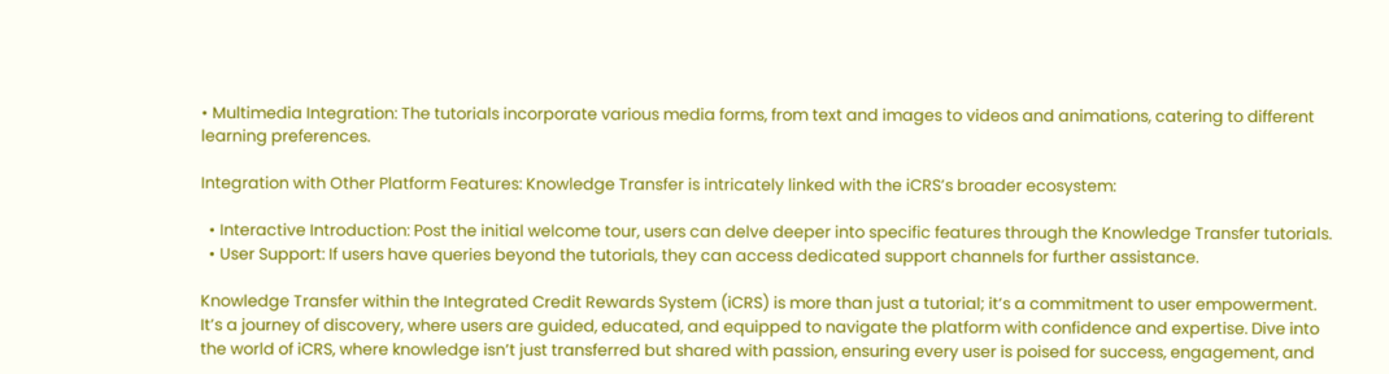• Multimedia Integration: The tutorials incorporate various media forms, from text and images to videos and animations, catering to different learning preferences.

Integration with Other Platform Features: Knowledge Transfer is intricately linked with the iCRS’s broader ecosystem:

  • Interactive Introduction: Post the initial welcome tour, users can delve deeper into specific features through the Knowledge Transfer tutorials.
  • User Support: If users have queries beyond the tutorials, they can access dedicated support channels for further assistance.

Knowledge Transfer within the Integrated Credit Rewards System (iCRS) is more than just a tutorial; it’s a commitment to user empowerment. It’s a journey of discovery, where users are guided, educated, and equipped to navigate the platform with confidence and expertise. Dive into the world of iCRS, where knowledge isn’t just transferred but shared with passion, ensuring every user is poised for success, engagement, and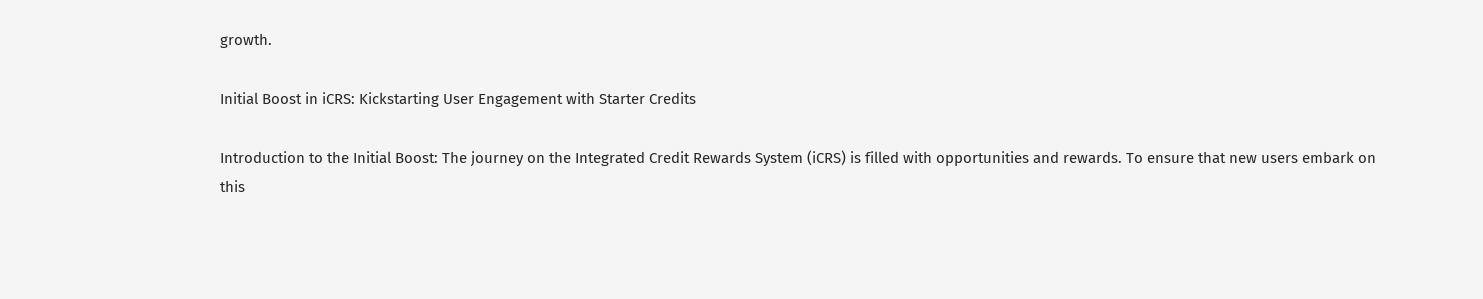growth.

Initial Boost in iCRS: Kickstarting User Engagement with Starter Credits

Introduction to the Initial Boost: The journey on the Integrated Credit Rewards System (iCRS) is filled with opportunities and rewards. To ensure that new users embark on this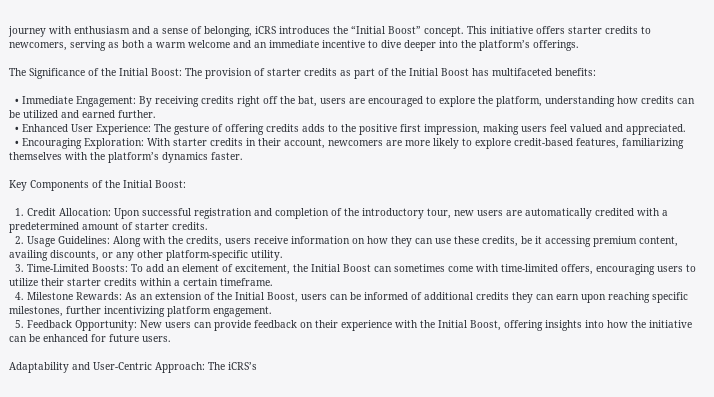journey with enthusiasm and a sense of belonging, iCRS introduces the “Initial Boost” concept. This initiative offers starter credits to newcomers, serving as both a warm welcome and an immediate incentive to dive deeper into the platform’s offerings.

The Significance of the Initial Boost: The provision of starter credits as part of the Initial Boost has multifaceted benefits:

  • Immediate Engagement: By receiving credits right off the bat, users are encouraged to explore the platform, understanding how credits can be utilized and earned further.
  • Enhanced User Experience: The gesture of offering credits adds to the positive first impression, making users feel valued and appreciated.
  • Encouraging Exploration: With starter credits in their account, newcomers are more likely to explore credit-based features, familiarizing themselves with the platform’s dynamics faster.

Key Components of the Initial Boost:

  1. Credit Allocation: Upon successful registration and completion of the introductory tour, new users are automatically credited with a predetermined amount of starter credits.
  2. Usage Guidelines: Along with the credits, users receive information on how they can use these credits, be it accessing premium content, availing discounts, or any other platform-specific utility.
  3. Time-Limited Boosts: To add an element of excitement, the Initial Boost can sometimes come with time-limited offers, encouraging users to utilize their starter credits within a certain timeframe.
  4. Milestone Rewards: As an extension of the Initial Boost, users can be informed of additional credits they can earn upon reaching specific milestones, further incentivizing platform engagement.
  5. Feedback Opportunity: New users can provide feedback on their experience with the Initial Boost, offering insights into how the initiative can be enhanced for future users.

Adaptability and User-Centric Approach: The iCRS’s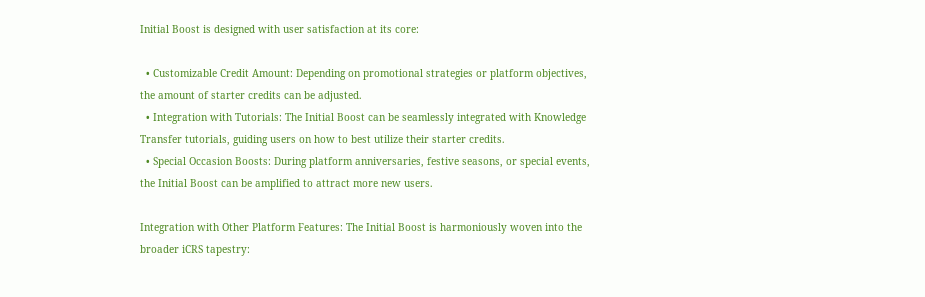Initial Boost is designed with user satisfaction at its core:

  • Customizable Credit Amount: Depending on promotional strategies or platform objectives, the amount of starter credits can be adjusted.
  • Integration with Tutorials: The Initial Boost can be seamlessly integrated with Knowledge Transfer tutorials, guiding users on how to best utilize their starter credits.
  • Special Occasion Boosts: During platform anniversaries, festive seasons, or special events, the Initial Boost can be amplified to attract more new users.

Integration with Other Platform Features: The Initial Boost is harmoniously woven into the broader iCRS tapestry: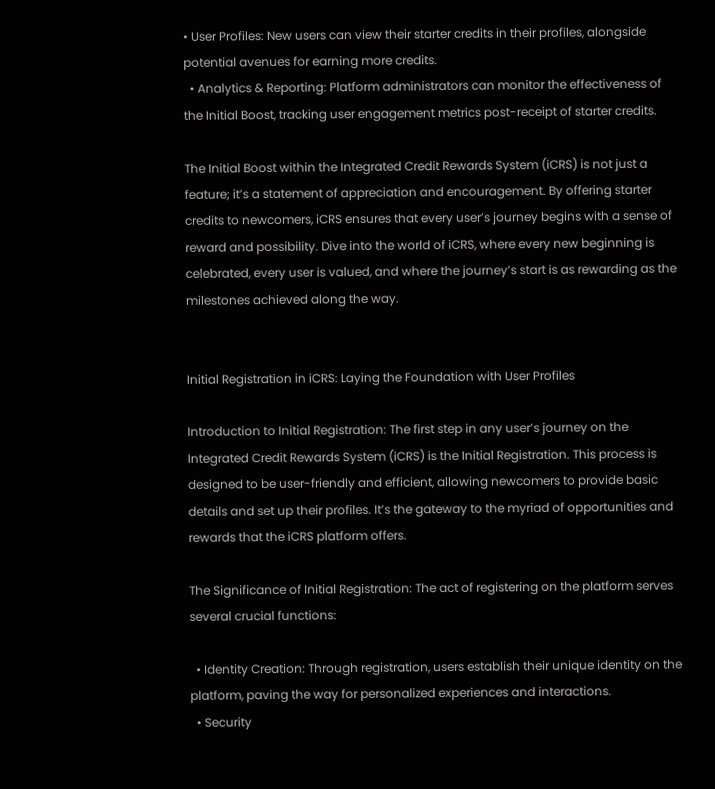• User Profiles: New users can view their starter credits in their profiles, alongside potential avenues for earning more credits.
  • Analytics & Reporting: Platform administrators can monitor the effectiveness of the Initial Boost, tracking user engagement metrics post-receipt of starter credits.

The Initial Boost within the Integrated Credit Rewards System (iCRS) is not just a feature; it’s a statement of appreciation and encouragement. By offering starter credits to newcomers, iCRS ensures that every user’s journey begins with a sense of reward and possibility. Dive into the world of iCRS, where every new beginning is celebrated, every user is valued, and where the journey’s start is as rewarding as the milestones achieved along the way.


Initial Registration in iCRS: Laying the Foundation with User Profiles

Introduction to Initial Registration: The first step in any user’s journey on the Integrated Credit Rewards System (iCRS) is the Initial Registration. This process is designed to be user-friendly and efficient, allowing newcomers to provide basic details and set up their profiles. It’s the gateway to the myriad of opportunities and rewards that the iCRS platform offers.

The Significance of Initial Registration: The act of registering on the platform serves several crucial functions:

  • Identity Creation: Through registration, users establish their unique identity on the platform, paving the way for personalized experiences and interactions.
  • Security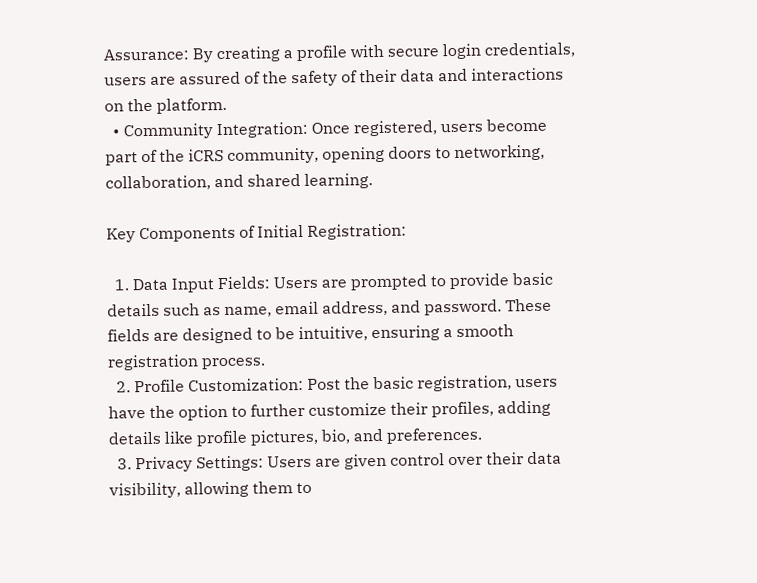Assurance: By creating a profile with secure login credentials, users are assured of the safety of their data and interactions on the platform.
  • Community Integration: Once registered, users become part of the iCRS community, opening doors to networking, collaboration, and shared learning.

Key Components of Initial Registration:

  1. Data Input Fields: Users are prompted to provide basic details such as name, email address, and password. These fields are designed to be intuitive, ensuring a smooth registration process.
  2. Profile Customization: Post the basic registration, users have the option to further customize their profiles, adding details like profile pictures, bio, and preferences.
  3. Privacy Settings: Users are given control over their data visibility, allowing them to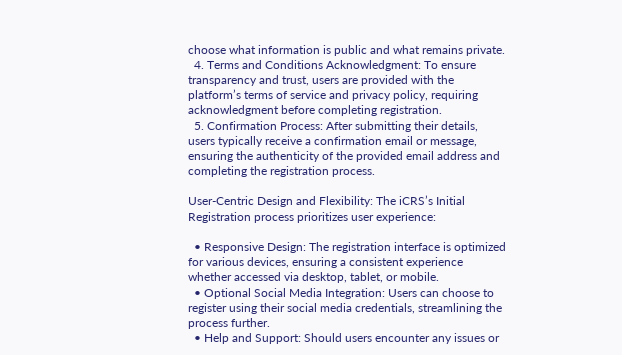choose what information is public and what remains private.
  4. Terms and Conditions Acknowledgment: To ensure transparency and trust, users are provided with the platform’s terms of service and privacy policy, requiring acknowledgment before completing registration.
  5. Confirmation Process: After submitting their details, users typically receive a confirmation email or message, ensuring the authenticity of the provided email address and completing the registration process.

User-Centric Design and Flexibility: The iCRS’s Initial Registration process prioritizes user experience:

  • Responsive Design: The registration interface is optimized for various devices, ensuring a consistent experience whether accessed via desktop, tablet, or mobile.
  • Optional Social Media Integration: Users can choose to register using their social media credentials, streamlining the process further.
  • Help and Support: Should users encounter any issues or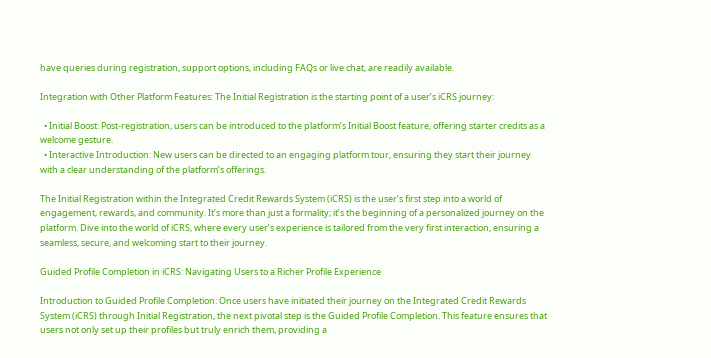have queries during registration, support options, including FAQs or live chat, are readily available.

Integration with Other Platform Features: The Initial Registration is the starting point of a user’s iCRS journey:

  • Initial Boost: Post-registration, users can be introduced to the platform’s Initial Boost feature, offering starter credits as a welcome gesture.
  • Interactive Introduction: New users can be directed to an engaging platform tour, ensuring they start their journey with a clear understanding of the platform’s offerings.

The Initial Registration within the Integrated Credit Rewards System (iCRS) is the user’s first step into a world of engagement, rewards, and community. It’s more than just a formality; it’s the beginning of a personalized journey on the platform. Dive into the world of iCRS, where every user’s experience is tailored from the very first interaction, ensuring a seamless, secure, and welcoming start to their journey.

Guided Profile Completion in iCRS: Navigating Users to a Richer Profile Experience

Introduction to Guided Profile Completion: Once users have initiated their journey on the Integrated Credit Rewards System (iCRS) through Initial Registration, the next pivotal step is the Guided Profile Completion. This feature ensures that users not only set up their profiles but truly enrich them, providing a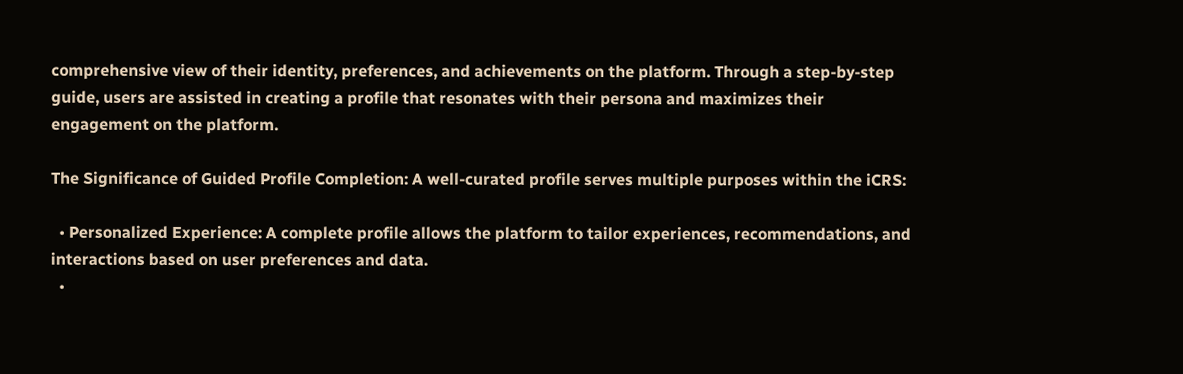comprehensive view of their identity, preferences, and achievements on the platform. Through a step-by-step guide, users are assisted in creating a profile that resonates with their persona and maximizes their engagement on the platform.

The Significance of Guided Profile Completion: A well-curated profile serves multiple purposes within the iCRS:

  • Personalized Experience: A complete profile allows the platform to tailor experiences, recommendations, and interactions based on user preferences and data.
  •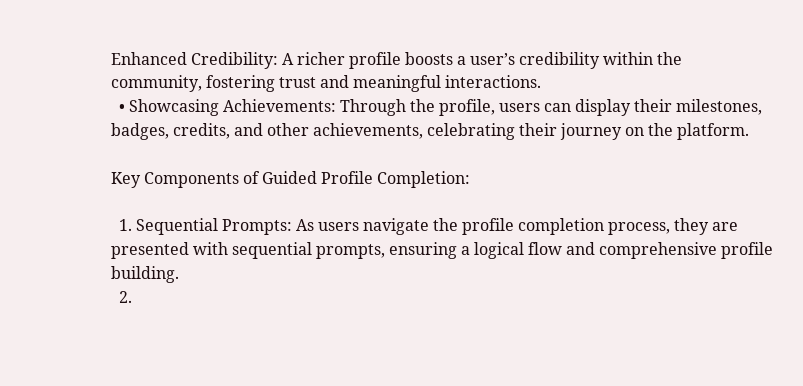Enhanced Credibility: A richer profile boosts a user’s credibility within the community, fostering trust and meaningful interactions.
  • Showcasing Achievements: Through the profile, users can display their milestones, badges, credits, and other achievements, celebrating their journey on the platform.

Key Components of Guided Profile Completion:

  1. Sequential Prompts: As users navigate the profile completion process, they are presented with sequential prompts, ensuring a logical flow and comprehensive profile building.
  2.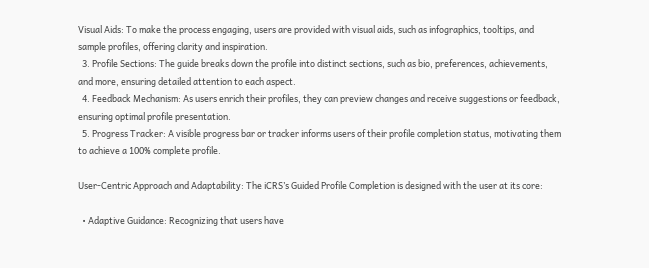Visual Aids: To make the process engaging, users are provided with visual aids, such as infographics, tooltips, and sample profiles, offering clarity and inspiration.
  3. Profile Sections: The guide breaks down the profile into distinct sections, such as bio, preferences, achievements, and more, ensuring detailed attention to each aspect.
  4. Feedback Mechanism: As users enrich their profiles, they can preview changes and receive suggestions or feedback, ensuring optimal profile presentation.
  5. Progress Tracker: A visible progress bar or tracker informs users of their profile completion status, motivating them to achieve a 100% complete profile.

User-Centric Approach and Adaptability: The iCRS’s Guided Profile Completion is designed with the user at its core:

  • Adaptive Guidance: Recognizing that users have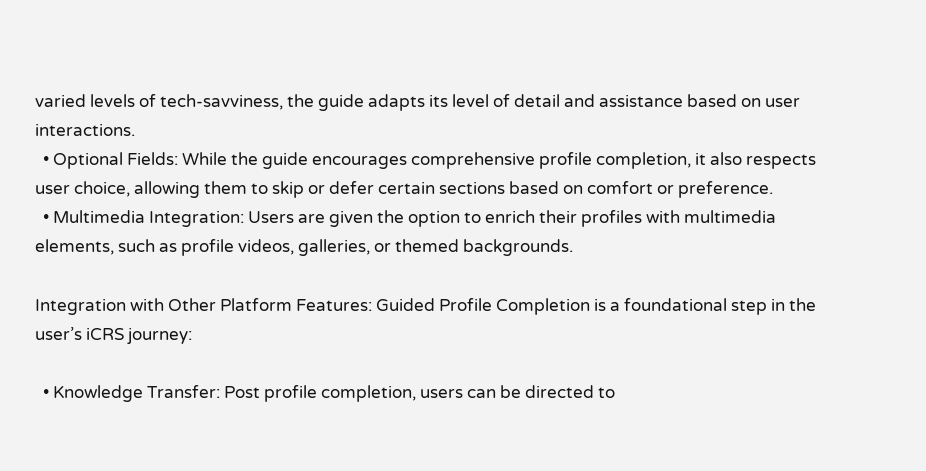varied levels of tech-savviness, the guide adapts its level of detail and assistance based on user interactions.
  • Optional Fields: While the guide encourages comprehensive profile completion, it also respects user choice, allowing them to skip or defer certain sections based on comfort or preference.
  • Multimedia Integration: Users are given the option to enrich their profiles with multimedia elements, such as profile videos, galleries, or themed backgrounds.

Integration with Other Platform Features: Guided Profile Completion is a foundational step in the user’s iCRS journey:

  • Knowledge Transfer: Post profile completion, users can be directed to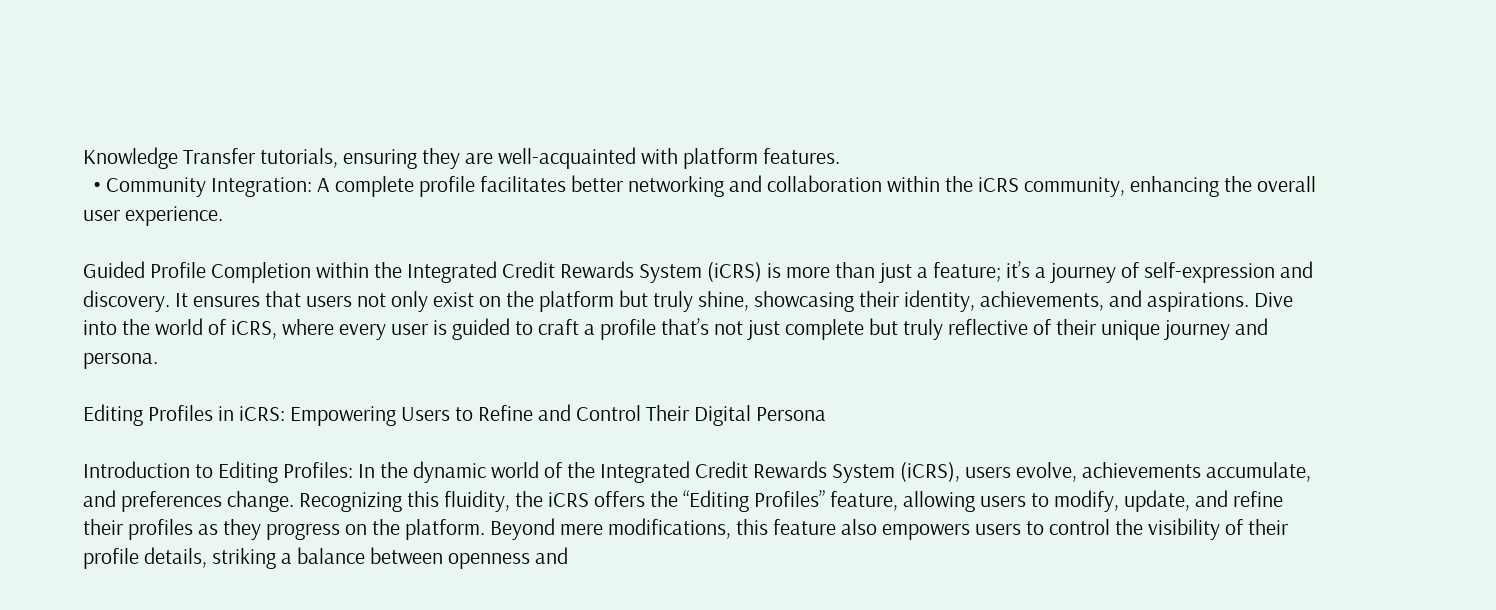Knowledge Transfer tutorials, ensuring they are well-acquainted with platform features.
  • Community Integration: A complete profile facilitates better networking and collaboration within the iCRS community, enhancing the overall user experience.

Guided Profile Completion within the Integrated Credit Rewards System (iCRS) is more than just a feature; it’s a journey of self-expression and discovery. It ensures that users not only exist on the platform but truly shine, showcasing their identity, achievements, and aspirations. Dive into the world of iCRS, where every user is guided to craft a profile that’s not just complete but truly reflective of their unique journey and persona.

Editing Profiles in iCRS: Empowering Users to Refine and Control Their Digital Persona

Introduction to Editing Profiles: In the dynamic world of the Integrated Credit Rewards System (iCRS), users evolve, achievements accumulate, and preferences change. Recognizing this fluidity, the iCRS offers the “Editing Profiles” feature, allowing users to modify, update, and refine their profiles as they progress on the platform. Beyond mere modifications, this feature also empowers users to control the visibility of their profile details, striking a balance between openness and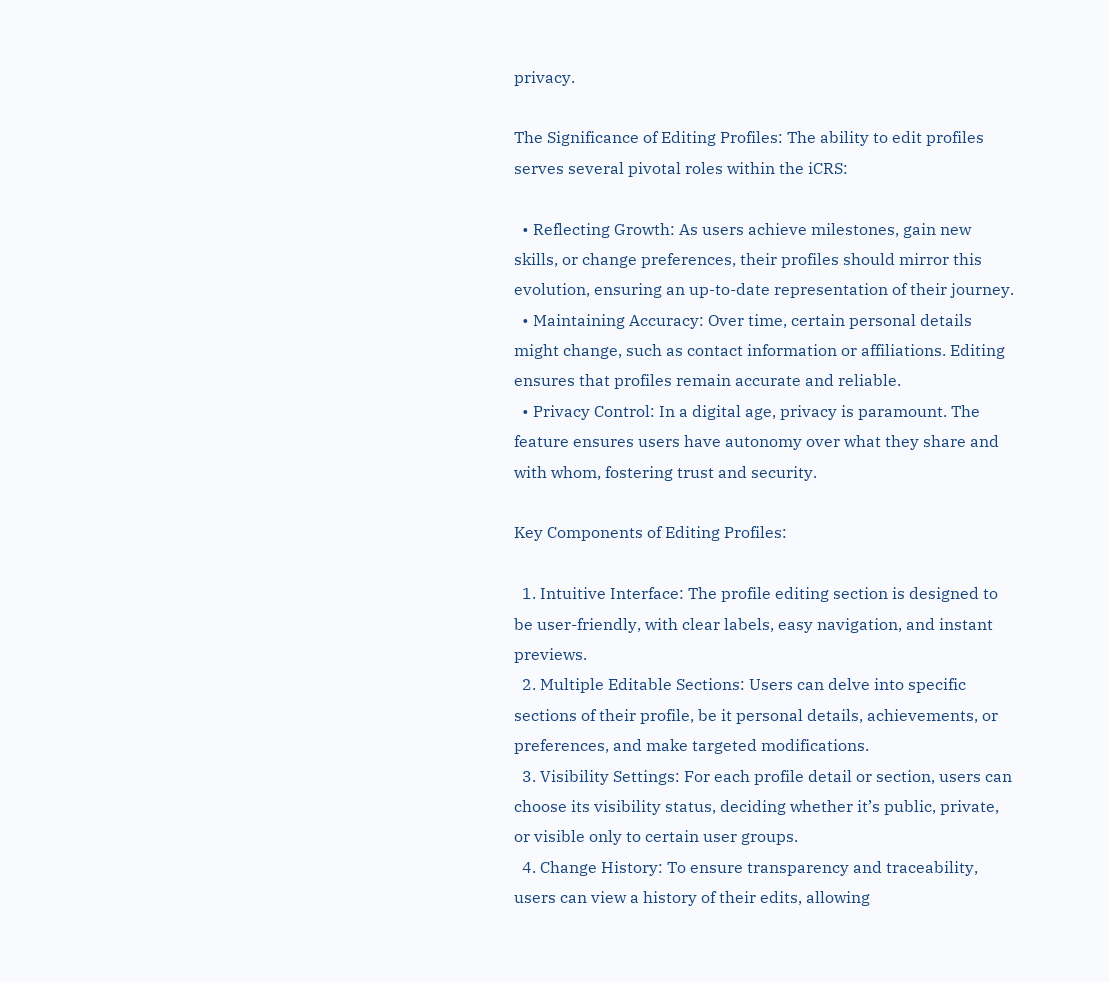privacy.

The Significance of Editing Profiles: The ability to edit profiles serves several pivotal roles within the iCRS:

  • Reflecting Growth: As users achieve milestones, gain new skills, or change preferences, their profiles should mirror this evolution, ensuring an up-to-date representation of their journey.
  • Maintaining Accuracy: Over time, certain personal details might change, such as contact information or affiliations. Editing ensures that profiles remain accurate and reliable.
  • Privacy Control: In a digital age, privacy is paramount. The feature ensures users have autonomy over what they share and with whom, fostering trust and security.

Key Components of Editing Profiles:

  1. Intuitive Interface: The profile editing section is designed to be user-friendly, with clear labels, easy navigation, and instant previews.
  2. Multiple Editable Sections: Users can delve into specific sections of their profile, be it personal details, achievements, or preferences, and make targeted modifications.
  3. Visibility Settings: For each profile detail or section, users can choose its visibility status, deciding whether it’s public, private, or visible only to certain user groups.
  4. Change History: To ensure transparency and traceability, users can view a history of their edits, allowing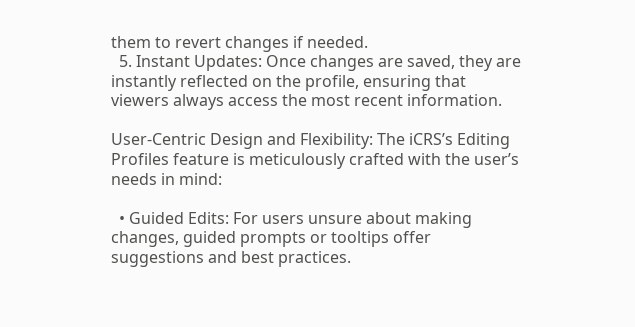them to revert changes if needed.
  5. Instant Updates: Once changes are saved, they are instantly reflected on the profile, ensuring that viewers always access the most recent information.

User-Centric Design and Flexibility: The iCRS’s Editing Profiles feature is meticulously crafted with the user’s needs in mind:

  • Guided Edits: For users unsure about making changes, guided prompts or tooltips offer suggestions and best practices.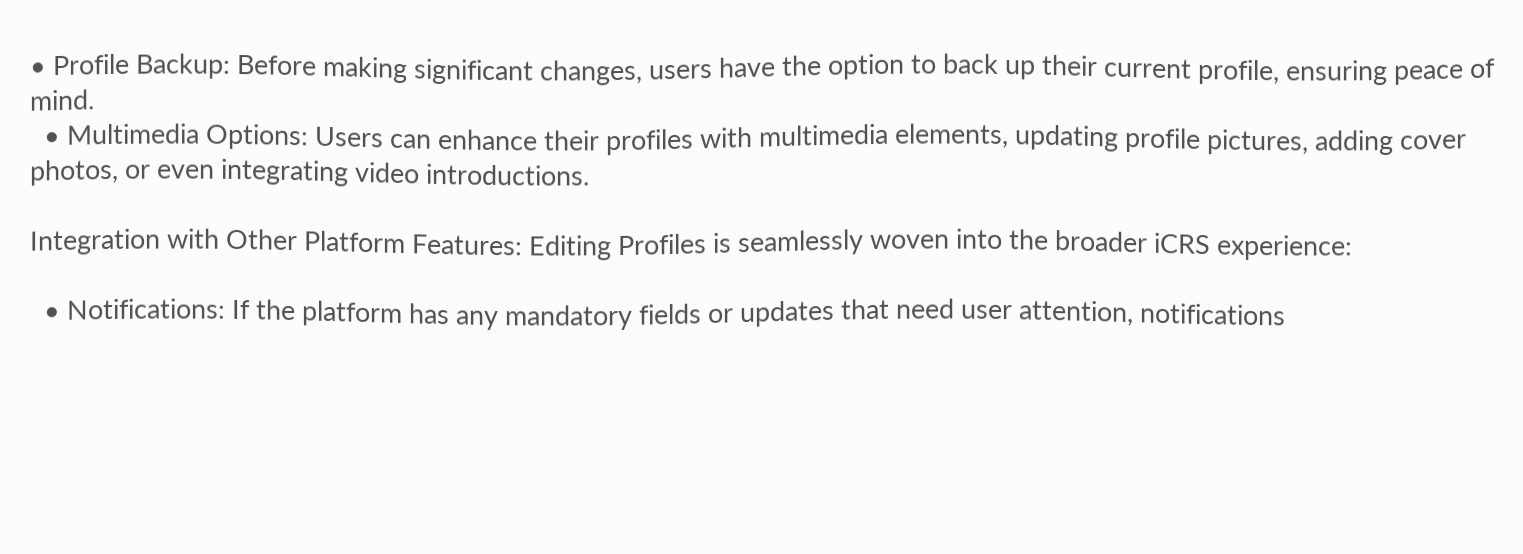• Profile Backup: Before making significant changes, users have the option to back up their current profile, ensuring peace of mind.
  • Multimedia Options: Users can enhance their profiles with multimedia elements, updating profile pictures, adding cover photos, or even integrating video introductions.

Integration with Other Platform Features: Editing Profiles is seamlessly woven into the broader iCRS experience:

  • Notifications: If the platform has any mandatory fields or updates that need user attention, notifications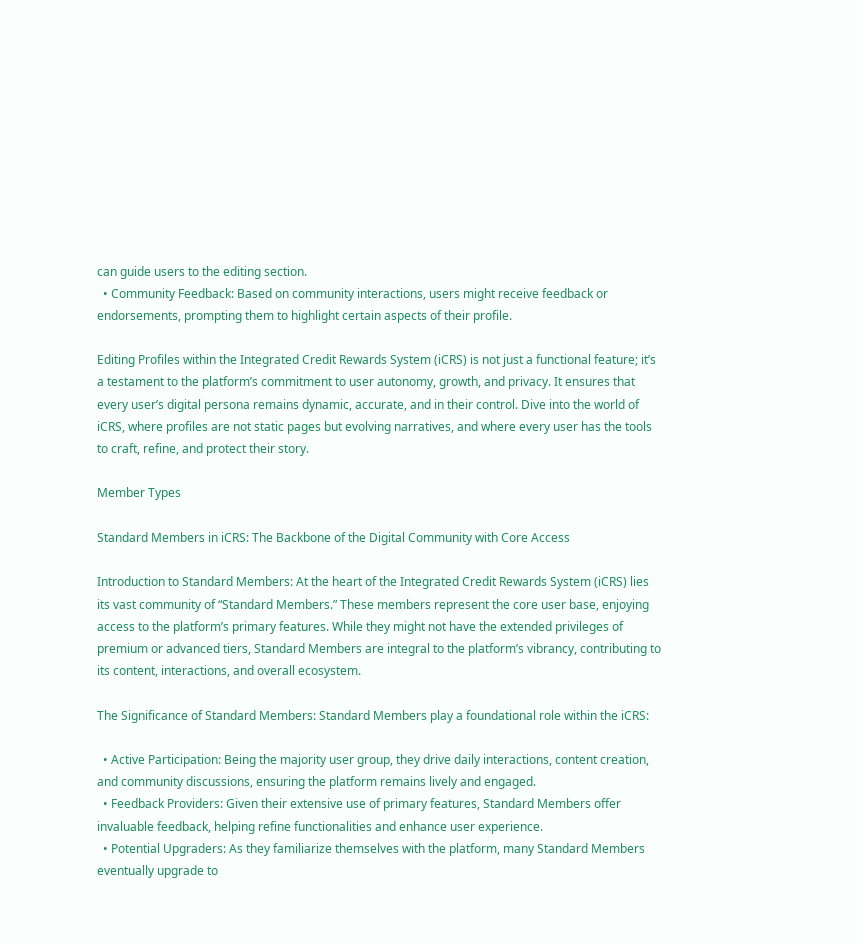can guide users to the editing section.
  • Community Feedback: Based on community interactions, users might receive feedback or endorsements, prompting them to highlight certain aspects of their profile.

Editing Profiles within the Integrated Credit Rewards System (iCRS) is not just a functional feature; it’s a testament to the platform’s commitment to user autonomy, growth, and privacy. It ensures that every user’s digital persona remains dynamic, accurate, and in their control. Dive into the world of iCRS, where profiles are not static pages but evolving narratives, and where every user has the tools to craft, refine, and protect their story.

Member Types

Standard Members in iCRS: The Backbone of the Digital Community with Core Access

Introduction to Standard Members: At the heart of the Integrated Credit Rewards System (iCRS) lies its vast community of “Standard Members.” These members represent the core user base, enjoying access to the platform’s primary features. While they might not have the extended privileges of premium or advanced tiers, Standard Members are integral to the platform’s vibrancy, contributing to its content, interactions, and overall ecosystem.

The Significance of Standard Members: Standard Members play a foundational role within the iCRS:

  • Active Participation: Being the majority user group, they drive daily interactions, content creation, and community discussions, ensuring the platform remains lively and engaged.
  • Feedback Providers: Given their extensive use of primary features, Standard Members offer invaluable feedback, helping refine functionalities and enhance user experience.
  • Potential Upgraders: As they familiarize themselves with the platform, many Standard Members eventually upgrade to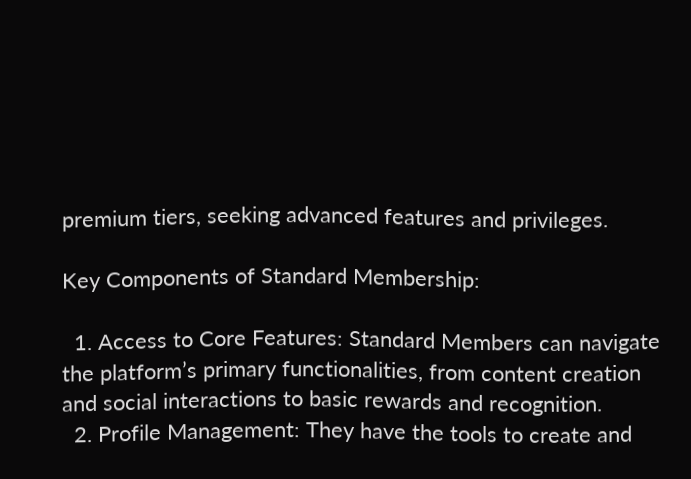premium tiers, seeking advanced features and privileges.

Key Components of Standard Membership:

  1. Access to Core Features: Standard Members can navigate the platform’s primary functionalities, from content creation and social interactions to basic rewards and recognition.
  2. Profile Management: They have the tools to create and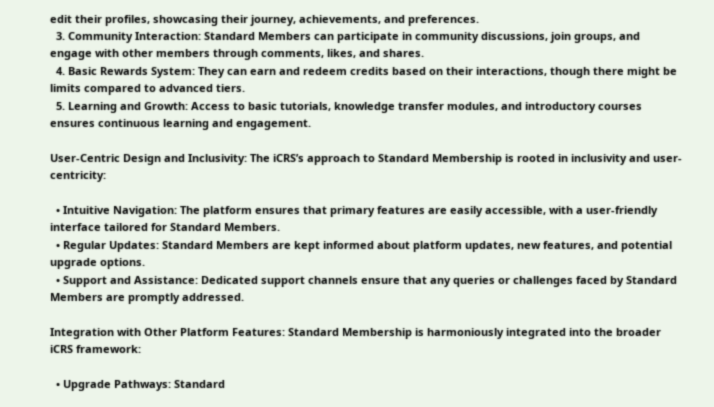edit their profiles, showcasing their journey, achievements, and preferences.
  3. Community Interaction: Standard Members can participate in community discussions, join groups, and engage with other members through comments, likes, and shares.
  4. Basic Rewards System: They can earn and redeem credits based on their interactions, though there might be limits compared to advanced tiers.
  5. Learning and Growth: Access to basic tutorials, knowledge transfer modules, and introductory courses ensures continuous learning and engagement.

User-Centric Design and Inclusivity: The iCRS’s approach to Standard Membership is rooted in inclusivity and user-centricity:

  • Intuitive Navigation: The platform ensures that primary features are easily accessible, with a user-friendly interface tailored for Standard Members.
  • Regular Updates: Standard Members are kept informed about platform updates, new features, and potential upgrade options.
  • Support and Assistance: Dedicated support channels ensure that any queries or challenges faced by Standard Members are promptly addressed.

Integration with Other Platform Features: Standard Membership is harmoniously integrated into the broader iCRS framework:

  • Upgrade Pathways: Standard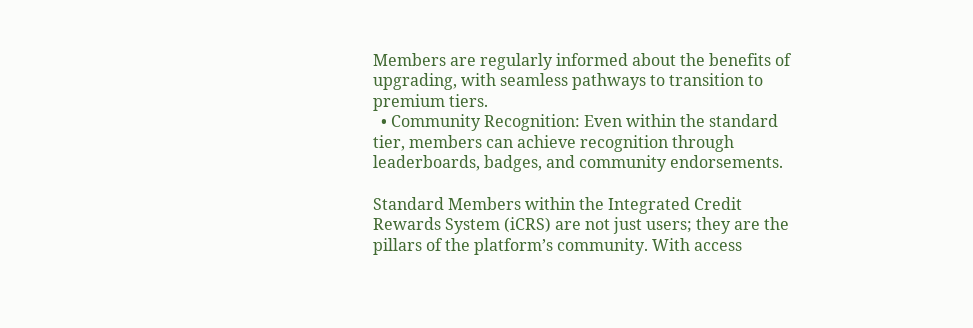Members are regularly informed about the benefits of upgrading, with seamless pathways to transition to premium tiers.
  • Community Recognition: Even within the standard tier, members can achieve recognition through leaderboards, badges, and community endorsements.

Standard Members within the Integrated Credit Rewards System (iCRS) are not just users; they are the pillars of the platform’s community. With access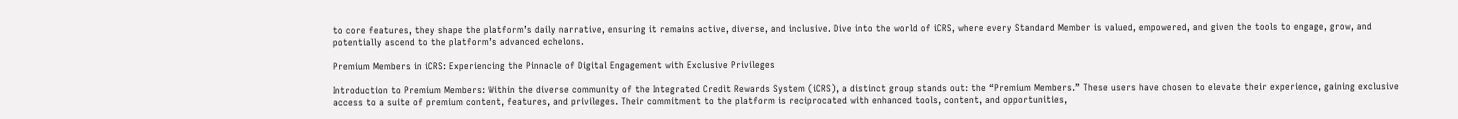to core features, they shape the platform’s daily narrative, ensuring it remains active, diverse, and inclusive. Dive into the world of iCRS, where every Standard Member is valued, empowered, and given the tools to engage, grow, and potentially ascend to the platform’s advanced echelons.

Premium Members in iCRS: Experiencing the Pinnacle of Digital Engagement with Exclusive Privileges

Introduction to Premium Members: Within the diverse community of the Integrated Credit Rewards System (iCRS), a distinct group stands out: the “Premium Members.” These users have chosen to elevate their experience, gaining exclusive access to a suite of premium content, features, and privileges. Their commitment to the platform is reciprocated with enhanced tools, content, and opportunities,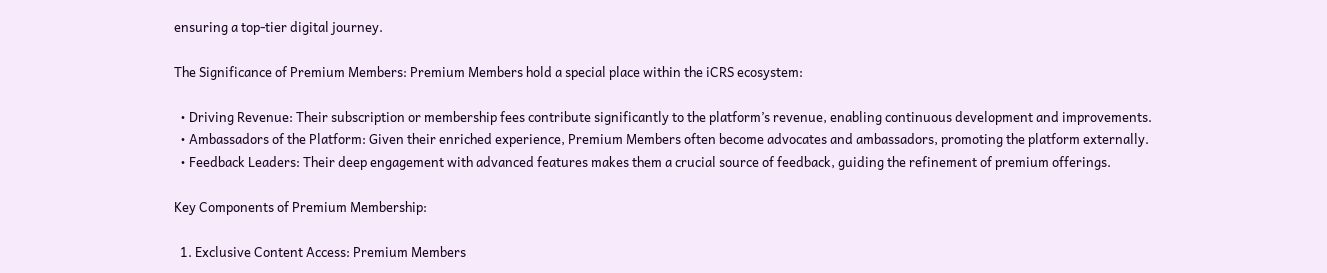ensuring a top-tier digital journey.

The Significance of Premium Members: Premium Members hold a special place within the iCRS ecosystem:

  • Driving Revenue: Their subscription or membership fees contribute significantly to the platform’s revenue, enabling continuous development and improvements.
  • Ambassadors of the Platform: Given their enriched experience, Premium Members often become advocates and ambassadors, promoting the platform externally.
  • Feedback Leaders: Their deep engagement with advanced features makes them a crucial source of feedback, guiding the refinement of premium offerings.

Key Components of Premium Membership:

  1. Exclusive Content Access: Premium Members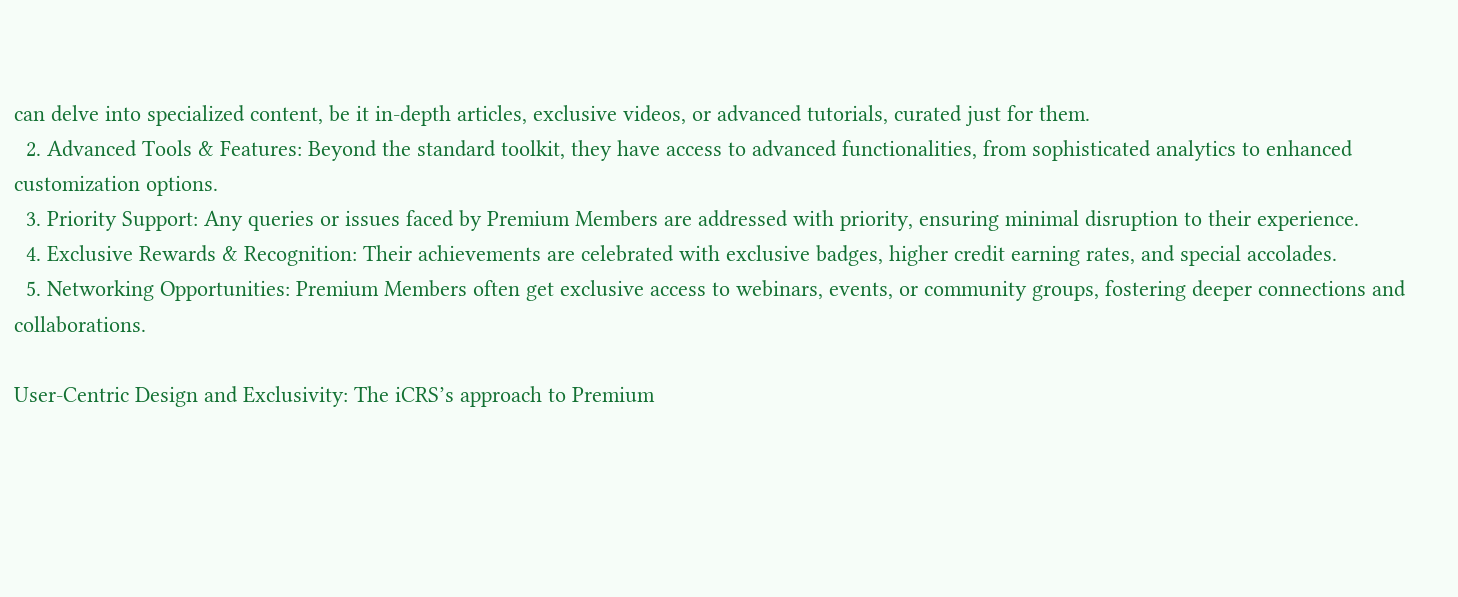can delve into specialized content, be it in-depth articles, exclusive videos, or advanced tutorials, curated just for them.
  2. Advanced Tools & Features: Beyond the standard toolkit, they have access to advanced functionalities, from sophisticated analytics to enhanced customization options.
  3. Priority Support: Any queries or issues faced by Premium Members are addressed with priority, ensuring minimal disruption to their experience.
  4. Exclusive Rewards & Recognition: Their achievements are celebrated with exclusive badges, higher credit earning rates, and special accolades.
  5. Networking Opportunities: Premium Members often get exclusive access to webinars, events, or community groups, fostering deeper connections and collaborations.

User-Centric Design and Exclusivity: The iCRS’s approach to Premium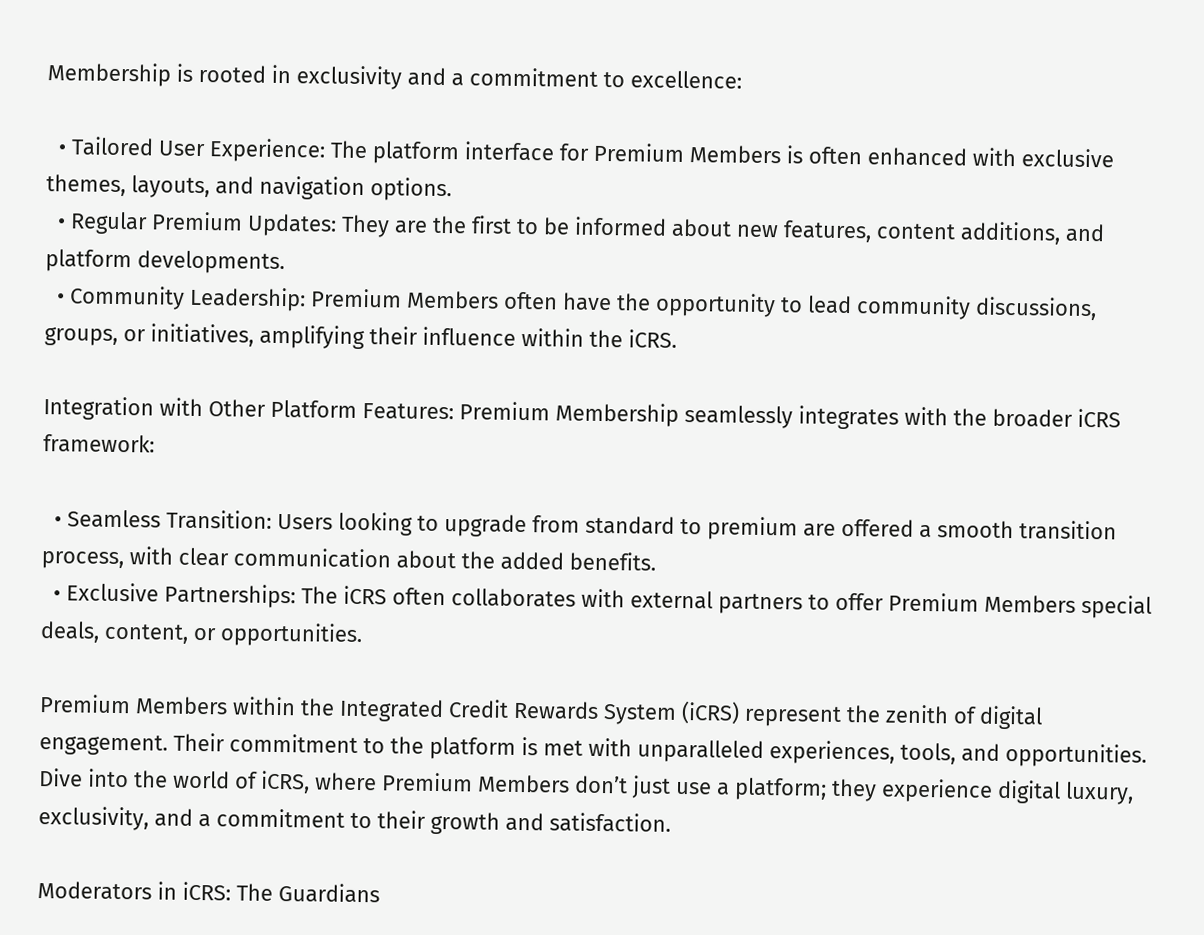Membership is rooted in exclusivity and a commitment to excellence:

  • Tailored User Experience: The platform interface for Premium Members is often enhanced with exclusive themes, layouts, and navigation options.
  • Regular Premium Updates: They are the first to be informed about new features, content additions, and platform developments.
  • Community Leadership: Premium Members often have the opportunity to lead community discussions, groups, or initiatives, amplifying their influence within the iCRS.

Integration with Other Platform Features: Premium Membership seamlessly integrates with the broader iCRS framework:

  • Seamless Transition: Users looking to upgrade from standard to premium are offered a smooth transition process, with clear communication about the added benefits.
  • Exclusive Partnerships: The iCRS often collaborates with external partners to offer Premium Members special deals, content, or opportunities.

Premium Members within the Integrated Credit Rewards System (iCRS) represent the zenith of digital engagement. Their commitment to the platform is met with unparalleled experiences, tools, and opportunities. Dive into the world of iCRS, where Premium Members don’t just use a platform; they experience digital luxury, exclusivity, and a commitment to their growth and satisfaction.

Moderators in iCRS: The Guardians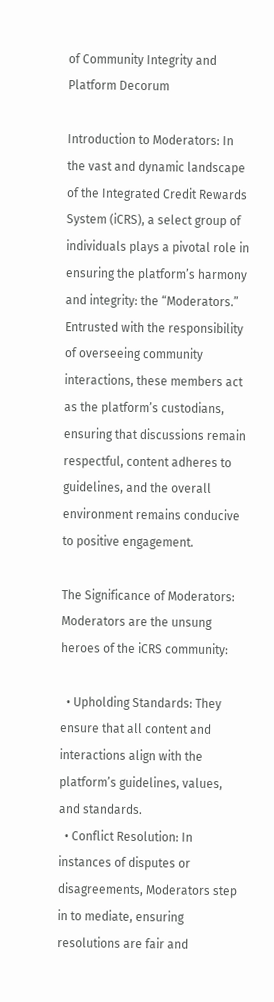of Community Integrity and Platform Decorum

Introduction to Moderators: In the vast and dynamic landscape of the Integrated Credit Rewards System (iCRS), a select group of individuals plays a pivotal role in ensuring the platform’s harmony and integrity: the “Moderators.” Entrusted with the responsibility of overseeing community interactions, these members act as the platform’s custodians, ensuring that discussions remain respectful, content adheres to guidelines, and the overall environment remains conducive to positive engagement.

The Significance of Moderators: Moderators are the unsung heroes of the iCRS community:

  • Upholding Standards: They ensure that all content and interactions align with the platform’s guidelines, values, and standards.
  • Conflict Resolution: In instances of disputes or disagreements, Moderators step in to mediate, ensuring resolutions are fair and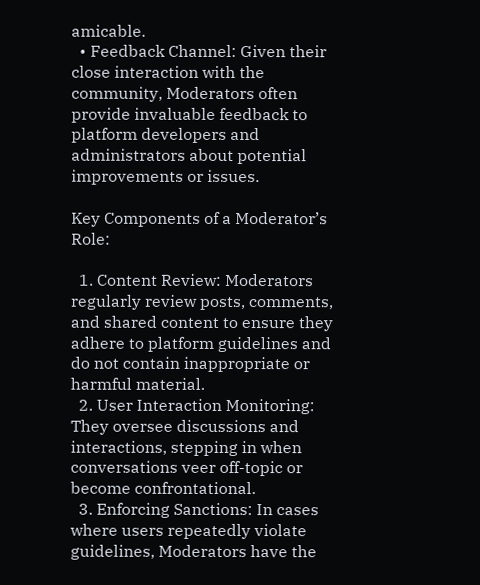amicable.
  • Feedback Channel: Given their close interaction with the community, Moderators often provide invaluable feedback to platform developers and administrators about potential improvements or issues.

Key Components of a Moderator’s Role:

  1. Content Review: Moderators regularly review posts, comments, and shared content to ensure they adhere to platform guidelines and do not contain inappropriate or harmful material.
  2. User Interaction Monitoring: They oversee discussions and interactions, stepping in when conversations veer off-topic or become confrontational.
  3. Enforcing Sanctions: In cases where users repeatedly violate guidelines, Moderators have the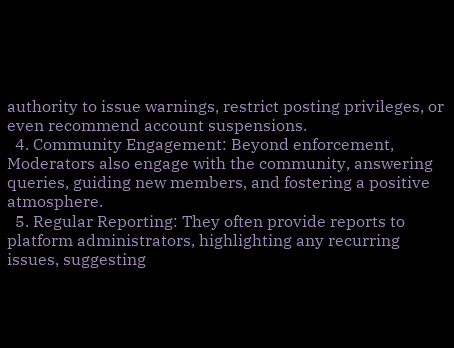authority to issue warnings, restrict posting privileges, or even recommend account suspensions.
  4. Community Engagement: Beyond enforcement, Moderators also engage with the community, answering queries, guiding new members, and fostering a positive atmosphere.
  5. Regular Reporting: They often provide reports to platform administrators, highlighting any recurring issues, suggesting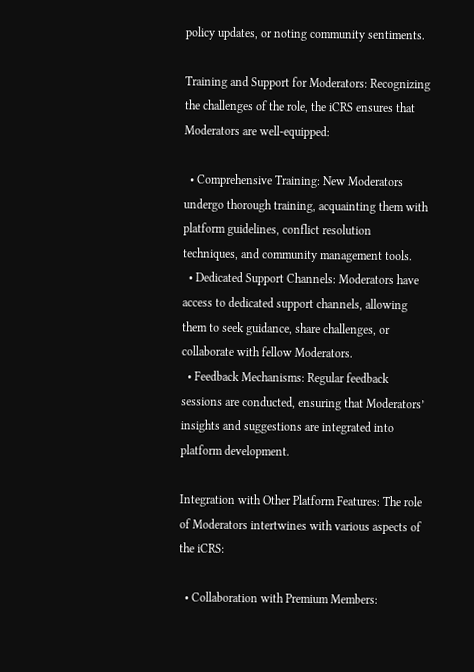policy updates, or noting community sentiments.

Training and Support for Moderators: Recognizing the challenges of the role, the iCRS ensures that Moderators are well-equipped:

  • Comprehensive Training: New Moderators undergo thorough training, acquainting them with platform guidelines, conflict resolution techniques, and community management tools.
  • Dedicated Support Channels: Moderators have access to dedicated support channels, allowing them to seek guidance, share challenges, or collaborate with fellow Moderators.
  • Feedback Mechanisms: Regular feedback sessions are conducted, ensuring that Moderators’ insights and suggestions are integrated into platform development.

Integration with Other Platform Features: The role of Moderators intertwines with various aspects of the iCRS:

  • Collaboration with Premium Members: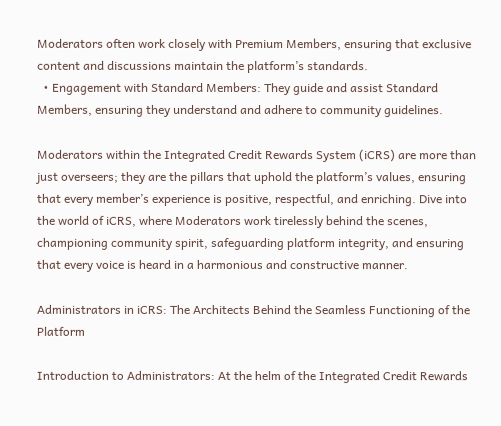Moderators often work closely with Premium Members, ensuring that exclusive content and discussions maintain the platform’s standards.
  • Engagement with Standard Members: They guide and assist Standard Members, ensuring they understand and adhere to community guidelines.

Moderators within the Integrated Credit Rewards System (iCRS) are more than just overseers; they are the pillars that uphold the platform’s values, ensuring that every member’s experience is positive, respectful, and enriching. Dive into the world of iCRS, where Moderators work tirelessly behind the scenes, championing community spirit, safeguarding platform integrity, and ensuring that every voice is heard in a harmonious and constructive manner.

Administrators in iCRS: The Architects Behind the Seamless Functioning of the Platform

Introduction to Administrators: At the helm of the Integrated Credit Rewards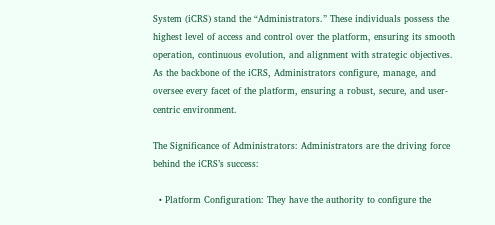System (iCRS) stand the “Administrators.” These individuals possess the highest level of access and control over the platform, ensuring its smooth operation, continuous evolution, and alignment with strategic objectives. As the backbone of the iCRS, Administrators configure, manage, and oversee every facet of the platform, ensuring a robust, secure, and user-centric environment.

The Significance of Administrators: Administrators are the driving force behind the iCRS’s success:

  • Platform Configuration: They have the authority to configure the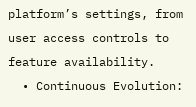platform’s settings, from user access controls to feature availability.
  • Continuous Evolution: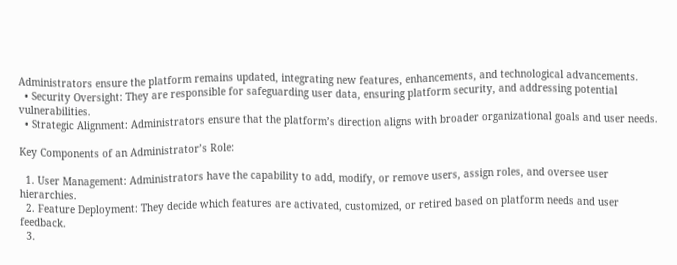Administrators ensure the platform remains updated, integrating new features, enhancements, and technological advancements.
  • Security Oversight: They are responsible for safeguarding user data, ensuring platform security, and addressing potential vulnerabilities.
  • Strategic Alignment: Administrators ensure that the platform’s direction aligns with broader organizational goals and user needs.

Key Components of an Administrator’s Role:

  1. User Management: Administrators have the capability to add, modify, or remove users, assign roles, and oversee user hierarchies.
  2. Feature Deployment: They decide which features are activated, customized, or retired based on platform needs and user feedback.
  3.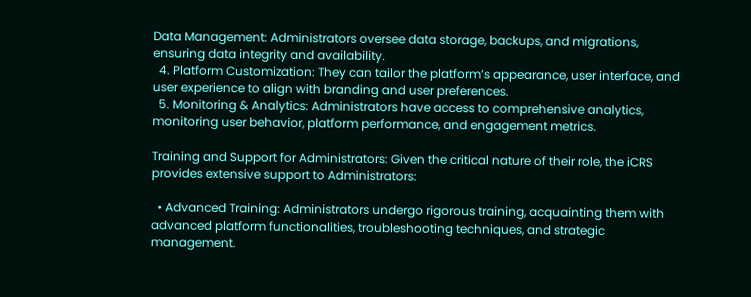Data Management: Administrators oversee data storage, backups, and migrations, ensuring data integrity and availability.
  4. Platform Customization: They can tailor the platform’s appearance, user interface, and user experience to align with branding and user preferences.
  5. Monitoring & Analytics: Administrators have access to comprehensive analytics, monitoring user behavior, platform performance, and engagement metrics.

Training and Support for Administrators: Given the critical nature of their role, the iCRS provides extensive support to Administrators:

  • Advanced Training: Administrators undergo rigorous training, acquainting them with advanced platform functionalities, troubleshooting techniques, and strategic management.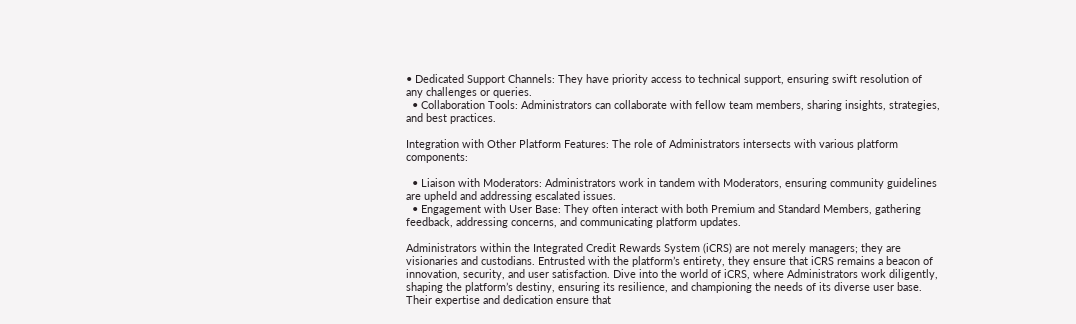• Dedicated Support Channels: They have priority access to technical support, ensuring swift resolution of any challenges or queries.
  • Collaboration Tools: Administrators can collaborate with fellow team members, sharing insights, strategies, and best practices.

Integration with Other Platform Features: The role of Administrators intersects with various platform components:

  • Liaison with Moderators: Administrators work in tandem with Moderators, ensuring community guidelines are upheld and addressing escalated issues.
  • Engagement with User Base: They often interact with both Premium and Standard Members, gathering feedback, addressing concerns, and communicating platform updates.

Administrators within the Integrated Credit Rewards System (iCRS) are not merely managers; they are visionaries and custodians. Entrusted with the platform’s entirety, they ensure that iCRS remains a beacon of innovation, security, and user satisfaction. Dive into the world of iCRS, where Administrators work diligently, shaping the platform’s destiny, ensuring its resilience, and championing the needs of its diverse user base. Their expertise and dedication ensure that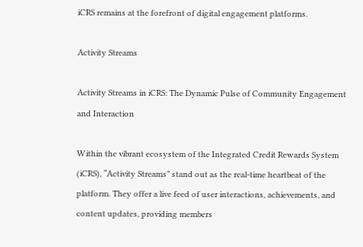iCRS remains at the forefront of digital engagement platforms.

Activity Streams

Activity Streams in iCRS: The Dynamic Pulse of Community Engagement and Interaction

Within the vibrant ecosystem of the Integrated Credit Rewards System (iCRS), “Activity Streams” stand out as the real-time heartbeat of the platform. They offer a live feed of user interactions, achievements, and content updates, providing members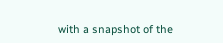with a snapshot of the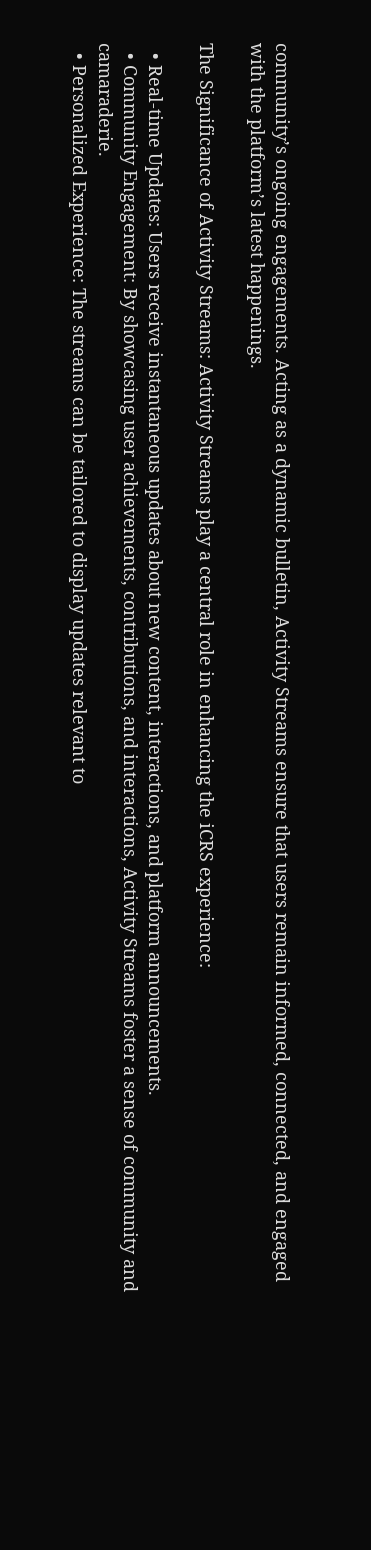community’s ongoing engagements. Acting as a dynamic bulletin, Activity Streams ensure that users remain informed, connected, and engaged with the platform’s latest happenings.

The Significance of Activity Streams: Activity Streams play a central role in enhancing the iCRS experience:

  • Real-time Updates: Users receive instantaneous updates about new content, interactions, and platform announcements.
  • Community Engagement: By showcasing user achievements, contributions, and interactions, Activity Streams foster a sense of community and camaraderie.
  • Personalized Experience: The streams can be tailored to display updates relevant to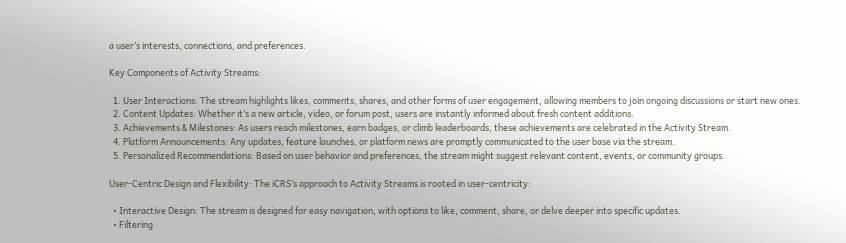a user’s interests, connections, and preferences.

Key Components of Activity Streams:

  1. User Interactions: The stream highlights likes, comments, shares, and other forms of user engagement, allowing members to join ongoing discussions or start new ones.
  2. Content Updates: Whether it’s a new article, video, or forum post, users are instantly informed about fresh content additions.
  3. Achievements & Milestones: As users reach milestones, earn badges, or climb leaderboards, these achievements are celebrated in the Activity Stream.
  4. Platform Announcements: Any updates, feature launches, or platform news are promptly communicated to the user base via the stream.
  5. Personalized Recommendations: Based on user behavior and preferences, the stream might suggest relevant content, events, or community groups.

User-Centric Design and Flexibility: The iCRS’s approach to Activity Streams is rooted in user-centricity:

  • Interactive Design: The stream is designed for easy navigation, with options to like, comment, share, or delve deeper into specific updates.
  • Filtering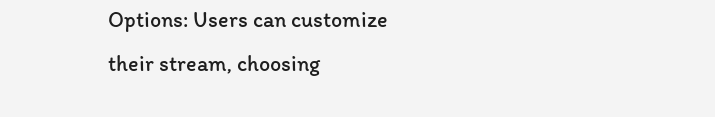Options: Users can customize their stream, choosing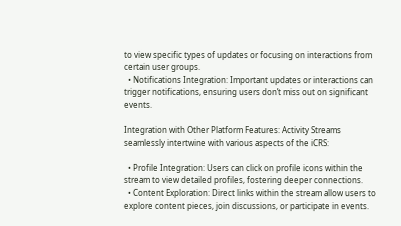to view specific types of updates or focusing on interactions from certain user groups.
  • Notifications Integration: Important updates or interactions can trigger notifications, ensuring users don’t miss out on significant events.

Integration with Other Platform Features: Activity Streams seamlessly intertwine with various aspects of the iCRS:

  • Profile Integration: Users can click on profile icons within the stream to view detailed profiles, fostering deeper connections.
  • Content Exploration: Direct links within the stream allow users to explore content pieces, join discussions, or participate in events.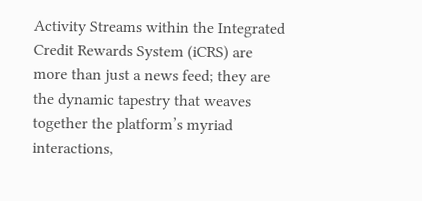Activity Streams within the Integrated Credit Rewards System (iCRS) are more than just a news feed; they are the dynamic tapestry that weaves together the platform’s myriad interactions,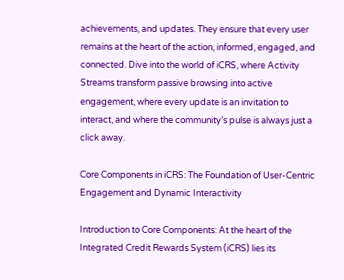achievements, and updates. They ensure that every user remains at the heart of the action, informed, engaged, and connected. Dive into the world of iCRS, where Activity Streams transform passive browsing into active engagement, where every update is an invitation to interact, and where the community’s pulse is always just a click away.

Core Components in iCRS: The Foundation of User-Centric Engagement and Dynamic Interactivity

Introduction to Core Components: At the heart of the Integrated Credit Rewards System (iCRS) lies its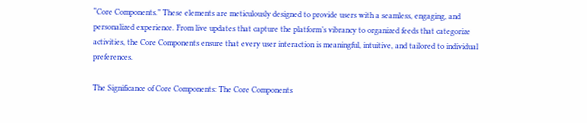“Core Components.” These elements are meticulously designed to provide users with a seamless, engaging, and personalized experience. From live updates that capture the platform’s vibrancy to organized feeds that categorize activities, the Core Components ensure that every user interaction is meaningful, intuitive, and tailored to individual preferences.

The Significance of Core Components: The Core Components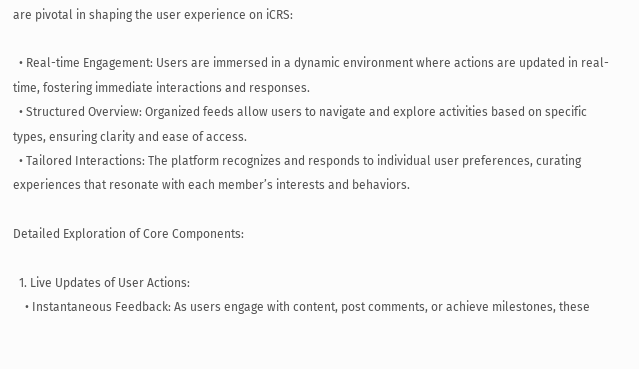are pivotal in shaping the user experience on iCRS:

  • Real-time Engagement: Users are immersed in a dynamic environment where actions are updated in real-time, fostering immediate interactions and responses.
  • Structured Overview: Organized feeds allow users to navigate and explore activities based on specific types, ensuring clarity and ease of access.
  • Tailored Interactions: The platform recognizes and responds to individual user preferences, curating experiences that resonate with each member’s interests and behaviors.

Detailed Exploration of Core Components:

  1. Live Updates of User Actions:
    • Instantaneous Feedback: As users engage with content, post comments, or achieve milestones, these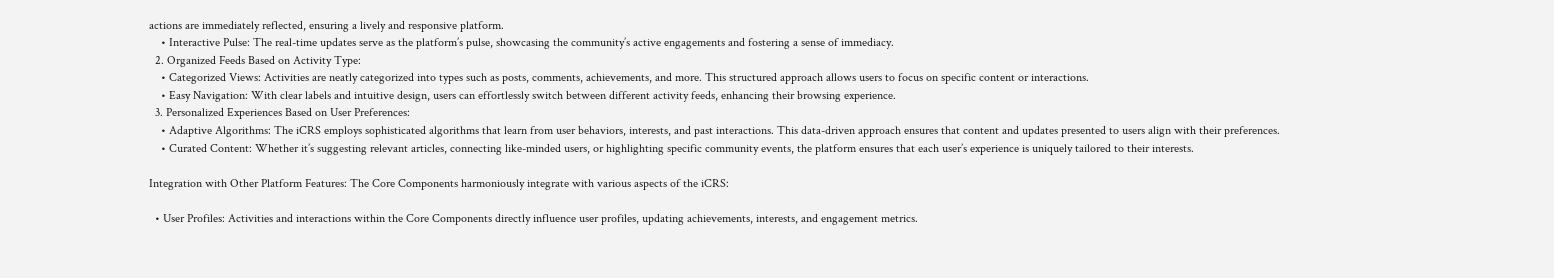actions are immediately reflected, ensuring a lively and responsive platform.
    • Interactive Pulse: The real-time updates serve as the platform’s pulse, showcasing the community’s active engagements and fostering a sense of immediacy.
  2. Organized Feeds Based on Activity Type:
    • Categorized Views: Activities are neatly categorized into types such as posts, comments, achievements, and more. This structured approach allows users to focus on specific content or interactions.
    • Easy Navigation: With clear labels and intuitive design, users can effortlessly switch between different activity feeds, enhancing their browsing experience.
  3. Personalized Experiences Based on User Preferences:
    • Adaptive Algorithms: The iCRS employs sophisticated algorithms that learn from user behaviors, interests, and past interactions. This data-driven approach ensures that content and updates presented to users align with their preferences.
    • Curated Content: Whether it’s suggesting relevant articles, connecting like-minded users, or highlighting specific community events, the platform ensures that each user’s experience is uniquely tailored to their interests.

Integration with Other Platform Features: The Core Components harmoniously integrate with various aspects of the iCRS:

  • User Profiles: Activities and interactions within the Core Components directly influence user profiles, updating achievements, interests, and engagement metrics.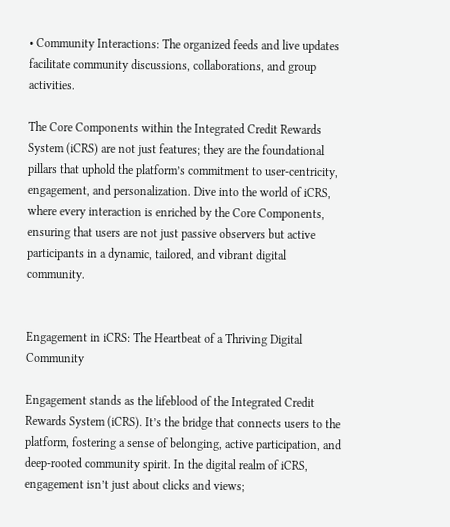• Community Interactions: The organized feeds and live updates facilitate community discussions, collaborations, and group activities.

The Core Components within the Integrated Credit Rewards System (iCRS) are not just features; they are the foundational pillars that uphold the platform’s commitment to user-centricity, engagement, and personalization. Dive into the world of iCRS, where every interaction is enriched by the Core Components, ensuring that users are not just passive observers but active participants in a dynamic, tailored, and vibrant digital community.


Engagement in iCRS: The Heartbeat of a Thriving Digital Community

Engagement stands as the lifeblood of the Integrated Credit Rewards System (iCRS). It’s the bridge that connects users to the platform, fostering a sense of belonging, active participation, and deep-rooted community spirit. In the digital realm of iCRS, engagement isn’t just about clicks and views;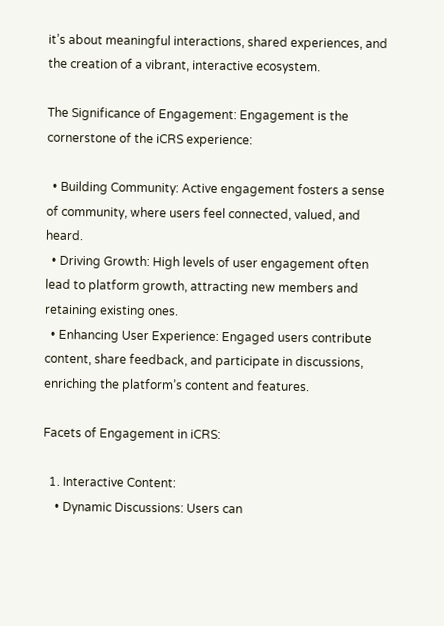it’s about meaningful interactions, shared experiences, and the creation of a vibrant, interactive ecosystem.

The Significance of Engagement: Engagement is the cornerstone of the iCRS experience:

  • Building Community: Active engagement fosters a sense of community, where users feel connected, valued, and heard.
  • Driving Growth: High levels of user engagement often lead to platform growth, attracting new members and retaining existing ones.
  • Enhancing User Experience: Engaged users contribute content, share feedback, and participate in discussions, enriching the platform’s content and features.

Facets of Engagement in iCRS:

  1. Interactive Content:
    • Dynamic Discussions: Users can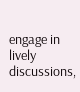engage in lively discussions,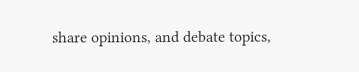share opinions, and debate topics,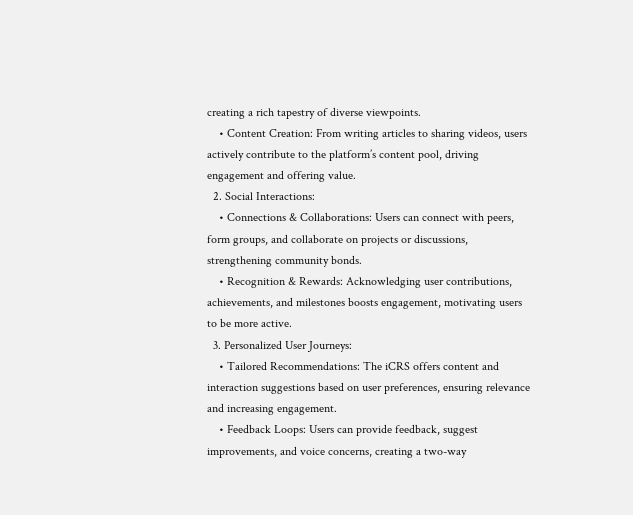creating a rich tapestry of diverse viewpoints.
    • Content Creation: From writing articles to sharing videos, users actively contribute to the platform’s content pool, driving engagement and offering value.
  2. Social Interactions:
    • Connections & Collaborations: Users can connect with peers, form groups, and collaborate on projects or discussions, strengthening community bonds.
    • Recognition & Rewards: Acknowledging user contributions, achievements, and milestones boosts engagement, motivating users to be more active.
  3. Personalized User Journeys:
    • Tailored Recommendations: The iCRS offers content and interaction suggestions based on user preferences, ensuring relevance and increasing engagement.
    • Feedback Loops: Users can provide feedback, suggest improvements, and voice concerns, creating a two-way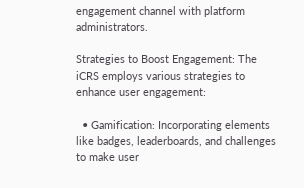engagement channel with platform administrators.

Strategies to Boost Engagement: The iCRS employs various strategies to enhance user engagement:

  • Gamification: Incorporating elements like badges, leaderboards, and challenges to make user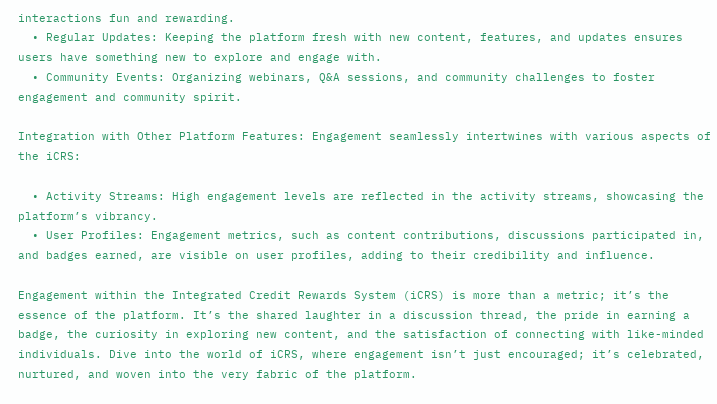interactions fun and rewarding.
  • Regular Updates: Keeping the platform fresh with new content, features, and updates ensures users have something new to explore and engage with.
  • Community Events: Organizing webinars, Q&A sessions, and community challenges to foster engagement and community spirit.

Integration with Other Platform Features: Engagement seamlessly intertwines with various aspects of the iCRS:

  • Activity Streams: High engagement levels are reflected in the activity streams, showcasing the platform’s vibrancy.
  • User Profiles: Engagement metrics, such as content contributions, discussions participated in, and badges earned, are visible on user profiles, adding to their credibility and influence.

Engagement within the Integrated Credit Rewards System (iCRS) is more than a metric; it’s the essence of the platform. It’s the shared laughter in a discussion thread, the pride in earning a badge, the curiosity in exploring new content, and the satisfaction of connecting with like-minded individuals. Dive into the world of iCRS, where engagement isn’t just encouraged; it’s celebrated, nurtured, and woven into the very fabric of the platform.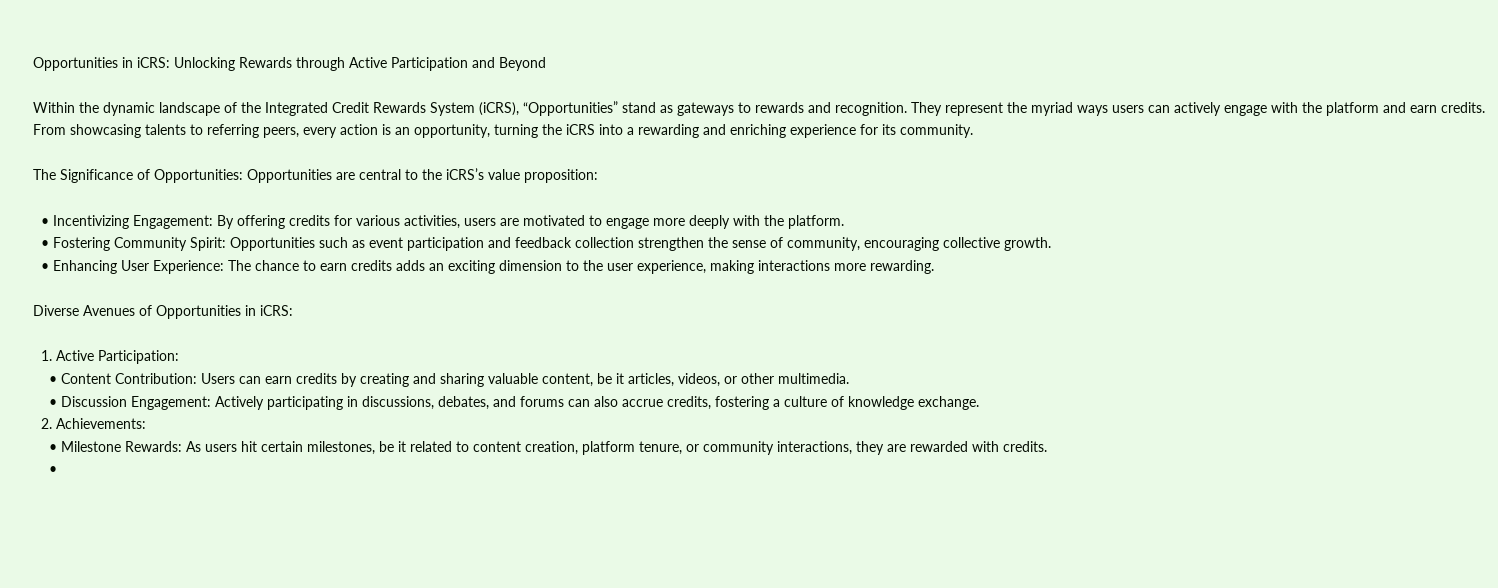Opportunities in iCRS: Unlocking Rewards through Active Participation and Beyond

Within the dynamic landscape of the Integrated Credit Rewards System (iCRS), “Opportunities” stand as gateways to rewards and recognition. They represent the myriad ways users can actively engage with the platform and earn credits. From showcasing talents to referring peers, every action is an opportunity, turning the iCRS into a rewarding and enriching experience for its community.

The Significance of Opportunities: Opportunities are central to the iCRS’s value proposition:

  • Incentivizing Engagement: By offering credits for various activities, users are motivated to engage more deeply with the platform.
  • Fostering Community Spirit: Opportunities such as event participation and feedback collection strengthen the sense of community, encouraging collective growth.
  • Enhancing User Experience: The chance to earn credits adds an exciting dimension to the user experience, making interactions more rewarding.

Diverse Avenues of Opportunities in iCRS:

  1. Active Participation:
    • Content Contribution: Users can earn credits by creating and sharing valuable content, be it articles, videos, or other multimedia.
    • Discussion Engagement: Actively participating in discussions, debates, and forums can also accrue credits, fostering a culture of knowledge exchange.
  2. Achievements:
    • Milestone Rewards: As users hit certain milestones, be it related to content creation, platform tenure, or community interactions, they are rewarded with credits.
    •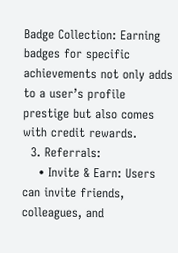Badge Collection: Earning badges for specific achievements not only adds to a user’s profile prestige but also comes with credit rewards.
  3. Referrals:
    • Invite & Earn: Users can invite friends, colleagues, and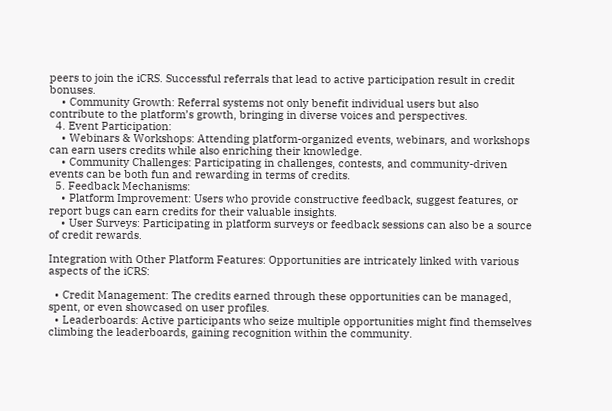peers to join the iCRS. Successful referrals that lead to active participation result in credit bonuses.
    • Community Growth: Referral systems not only benefit individual users but also contribute to the platform’s growth, bringing in diverse voices and perspectives.
  4. Event Participation:
    • Webinars & Workshops: Attending platform-organized events, webinars, and workshops can earn users credits while also enriching their knowledge.
    • Community Challenges: Participating in challenges, contests, and community-driven events can be both fun and rewarding in terms of credits.
  5. Feedback Mechanisms:
    • Platform Improvement: Users who provide constructive feedback, suggest features, or report bugs can earn credits for their valuable insights.
    • User Surveys: Participating in platform surveys or feedback sessions can also be a source of credit rewards.

Integration with Other Platform Features: Opportunities are intricately linked with various aspects of the iCRS:

  • Credit Management: The credits earned through these opportunities can be managed, spent, or even showcased on user profiles.
  • Leaderboards: Active participants who seize multiple opportunities might find themselves climbing the leaderboards, gaining recognition within the community.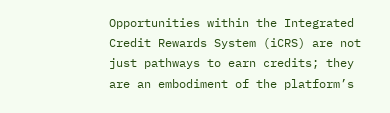Opportunities within the Integrated Credit Rewards System (iCRS) are not just pathways to earn credits; they are an embodiment of the platform’s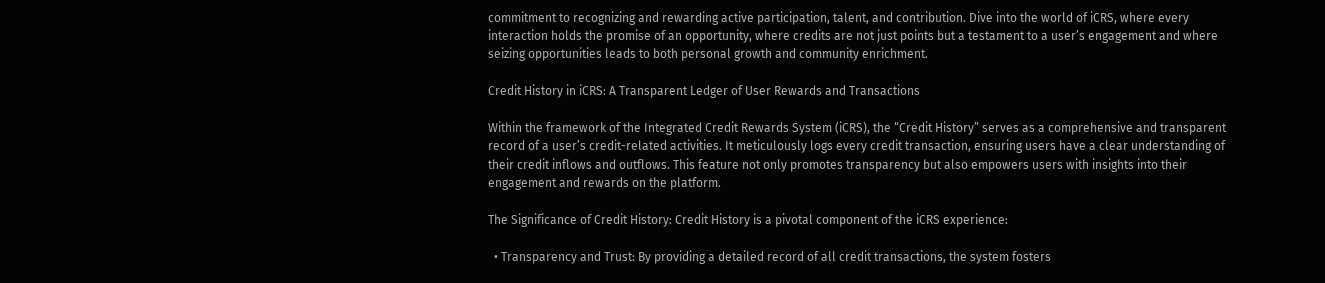commitment to recognizing and rewarding active participation, talent, and contribution. Dive into the world of iCRS, where every interaction holds the promise of an opportunity, where credits are not just points but a testament to a user’s engagement and where seizing opportunities leads to both personal growth and community enrichment.

Credit History in iCRS: A Transparent Ledger of User Rewards and Transactions

Within the framework of the Integrated Credit Rewards System (iCRS), the “Credit History” serves as a comprehensive and transparent record of a user’s credit-related activities. It meticulously logs every credit transaction, ensuring users have a clear understanding of their credit inflows and outflows. This feature not only promotes transparency but also empowers users with insights into their engagement and rewards on the platform.

The Significance of Credit History: Credit History is a pivotal component of the iCRS experience:

  • Transparency and Trust: By providing a detailed record of all credit transactions, the system fosters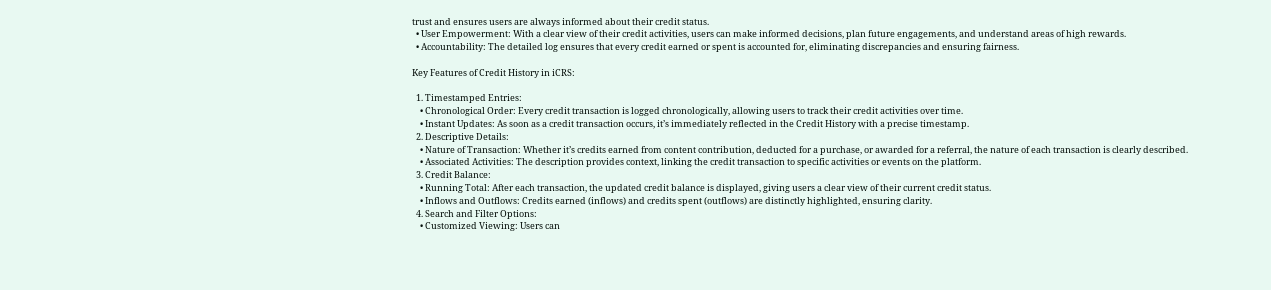trust and ensures users are always informed about their credit status.
  • User Empowerment: With a clear view of their credit activities, users can make informed decisions, plan future engagements, and understand areas of high rewards.
  • Accountability: The detailed log ensures that every credit earned or spent is accounted for, eliminating discrepancies and ensuring fairness.

Key Features of Credit History in iCRS:

  1. Timestamped Entries:
    • Chronological Order: Every credit transaction is logged chronologically, allowing users to track their credit activities over time.
    • Instant Updates: As soon as a credit transaction occurs, it’s immediately reflected in the Credit History with a precise timestamp.
  2. Descriptive Details:
    • Nature of Transaction: Whether it’s credits earned from content contribution, deducted for a purchase, or awarded for a referral, the nature of each transaction is clearly described.
    • Associated Activities: The description provides context, linking the credit transaction to specific activities or events on the platform.
  3. Credit Balance:
    • Running Total: After each transaction, the updated credit balance is displayed, giving users a clear view of their current credit status.
    • Inflows and Outflows: Credits earned (inflows) and credits spent (outflows) are distinctly highlighted, ensuring clarity.
  4. Search and Filter Options:
    • Customized Viewing: Users can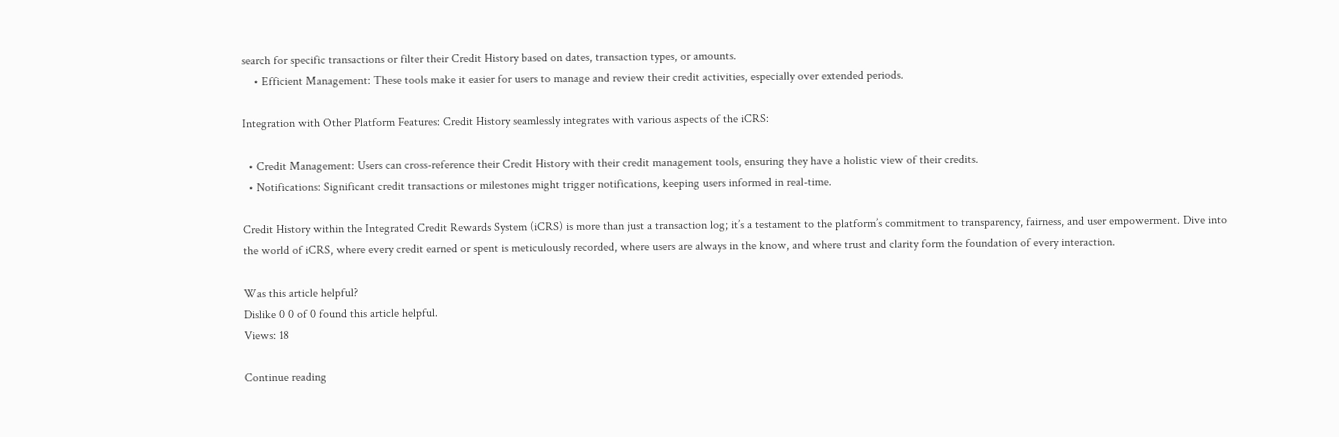search for specific transactions or filter their Credit History based on dates, transaction types, or amounts.
    • Efficient Management: These tools make it easier for users to manage and review their credit activities, especially over extended periods.

Integration with Other Platform Features: Credit History seamlessly integrates with various aspects of the iCRS:

  • Credit Management: Users can cross-reference their Credit History with their credit management tools, ensuring they have a holistic view of their credits.
  • Notifications: Significant credit transactions or milestones might trigger notifications, keeping users informed in real-time.

Credit History within the Integrated Credit Rewards System (iCRS) is more than just a transaction log; it’s a testament to the platform’s commitment to transparency, fairness, and user empowerment. Dive into the world of iCRS, where every credit earned or spent is meticulously recorded, where users are always in the know, and where trust and clarity form the foundation of every interaction.

Was this article helpful?
Dislike 0 0 of 0 found this article helpful.
Views: 18

Continue reading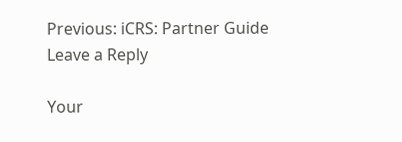Previous: iCRS: Partner Guide
Leave a Reply

Your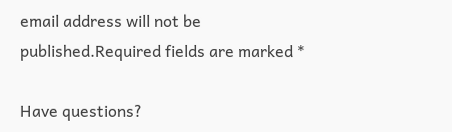email address will not be published.Required fields are marked *

Have questions?